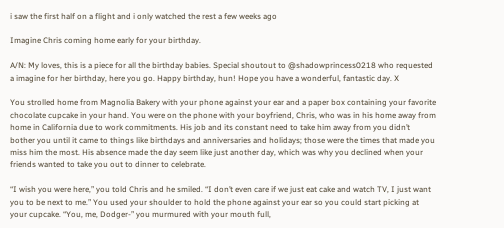i saw the first half on a flight and i only watched the rest a few weeks ago

Imagine Chris coming home early for your birthday.

A/N: My loves, this is a piece for all the birthday babies. Special shoutout to @shadowprincess0218 who requested a imagine for her birthday, here you go. Happy birthday, hun! Hope you have a wonderful, fantastic day. X

You strolled home from Magnolia Bakery with your phone against your ear and a paper box containing your favorite chocolate cupcake in your hand. You were on the phone with your boyfriend, Chris, who was in his home away from home in California due to work commitments. His job and its constant need to take him away from you didn’t bother you until it came to things like birthdays and anniversaries and holidays; those were the times that made you miss him the most. His absence made the day seem like just another day, which was why you declined when your friends wanted to take you out to dinner to celebrate.

“I wish you were here,” you told Chris and he smiled. “I don’t even care if we just eat cake and watch TV, I just want you to be next to me.” You used your shoulder to hold the phone against your ear so you could start picking at your cupcake. “You, me, Dodger-” you murmured with your mouth full,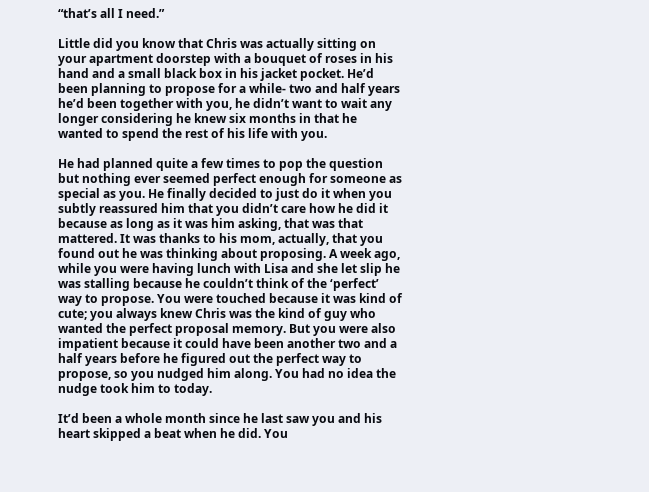“that’s all I need.”

Little did you know that Chris was actually sitting on your apartment doorstep with a bouquet of roses in his hand and a small black box in his jacket pocket. He’d been planning to propose for a while- two and half years he’d been together with you, he didn’t want to wait any longer considering he knew six months in that he wanted to spend the rest of his life with you.

He had planned quite a few times to pop the question but nothing ever seemed perfect enough for someone as special as you. He finally decided to just do it when you subtly reassured him that you didn’t care how he did it because as long as it was him asking, that was that mattered. It was thanks to his mom, actually, that you found out he was thinking about proposing. A week ago, while you were having lunch with Lisa and she let slip he was stalling because he couldn’t think of the ‘perfect’ way to propose. You were touched because it was kind of cute; you always knew Chris was the kind of guy who wanted the perfect proposal memory. But you were also impatient because it could have been another two and a half years before he figured out the perfect way to propose, so you nudged him along. You had no idea the nudge took him to today.

It’d been a whole month since he last saw you and his heart skipped a beat when he did. You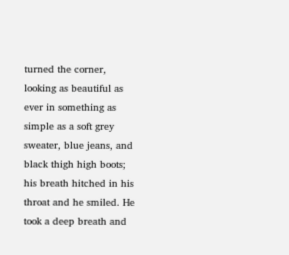turned the corner, looking as beautiful as ever in something as simple as a soft grey sweater, blue jeans, and black thigh high boots; his breath hitched in his throat and he smiled. He took a deep breath and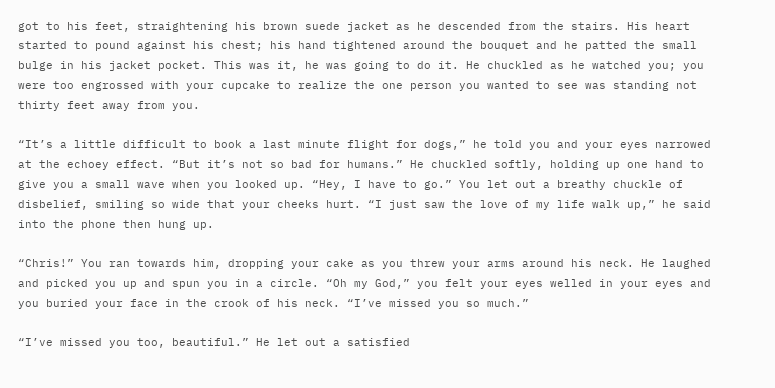got to his feet, straightening his brown suede jacket as he descended from the stairs. His heart started to pound against his chest; his hand tightened around the bouquet and he patted the small bulge in his jacket pocket. This was it, he was going to do it. He chuckled as he watched you; you were too engrossed with your cupcake to realize the one person you wanted to see was standing not thirty feet away from you.

“It’s a little difficult to book a last minute flight for dogs,” he told you and your eyes narrowed at the echoey effect. “But it’s not so bad for humans.” He chuckled softly, holding up one hand to give you a small wave when you looked up. “Hey, I have to go.” You let out a breathy chuckle of disbelief, smiling so wide that your cheeks hurt. “I just saw the love of my life walk up,” he said into the phone then hung up.

“Chris!” You ran towards him, dropping your cake as you threw your arms around his neck. He laughed and picked you up and spun you in a circle. “Oh my God,” you felt your eyes welled in your eyes and you buried your face in the crook of his neck. “I’ve missed you so much.”

“I’ve missed you too, beautiful.” He let out a satisfied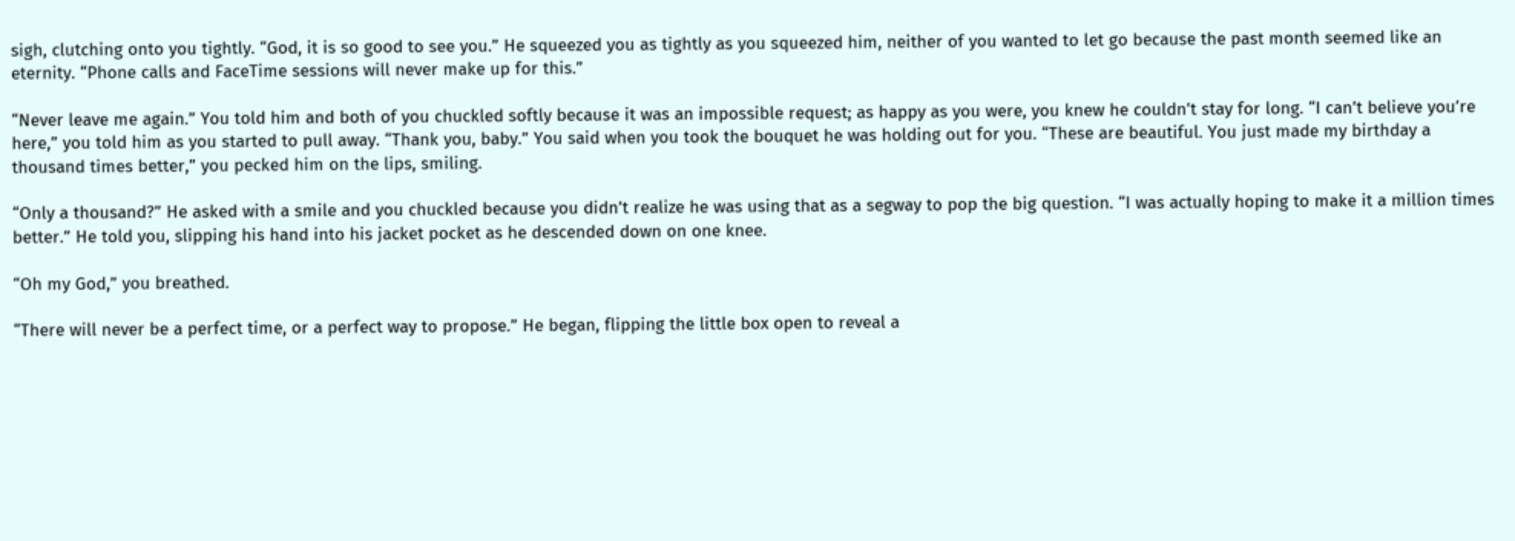sigh, clutching onto you tightly. “God, it is so good to see you.” He squeezed you as tightly as you squeezed him, neither of you wanted to let go because the past month seemed like an eternity. “Phone calls and FaceTime sessions will never make up for this.”

“Never leave me again.” You told him and both of you chuckled softly because it was an impossible request; as happy as you were, you knew he couldn’t stay for long. “I can’t believe you’re here,” you told him as you started to pull away. “Thank you, baby.” You said when you took the bouquet he was holding out for you. “These are beautiful. You just made my birthday a thousand times better,” you pecked him on the lips, smiling.

“Only a thousand?” He asked with a smile and you chuckled because you didn’t realize he was using that as a segway to pop the big question. “I was actually hoping to make it a million times better.” He told you, slipping his hand into his jacket pocket as he descended down on one knee.

“Oh my God,” you breathed.

“There will never be a perfect time, or a perfect way to propose.” He began, flipping the little box open to reveal a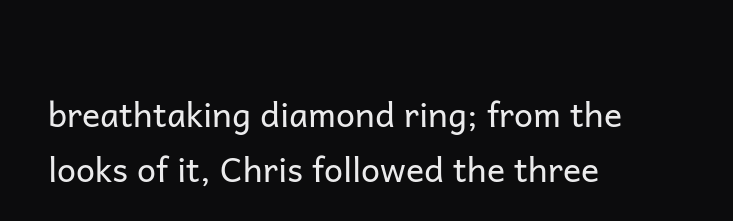breathtaking diamond ring; from the looks of it, Chris followed the three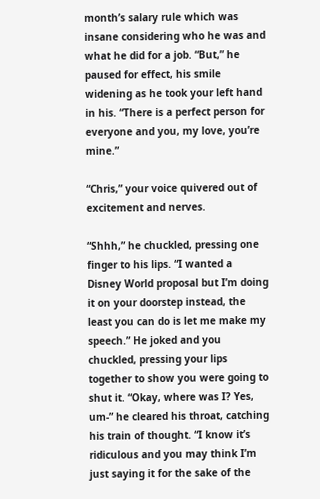month’s salary rule which was insane considering who he was and what he did for a job. “But,” he paused for effect, his smile widening as he took your left hand in his. “There is a perfect person for everyone and you, my love, you’re mine.”

“Chris,” your voice quivered out of excitement and nerves.

“Shhh,” he chuckled, pressing one finger to his lips. “I wanted a Disney World proposal but I’m doing it on your doorstep instead, the least you can do is let me make my speech.” He joked and you chuckled, pressing your lips together to show you were going to shut it. “Okay, where was I? Yes, um-” he cleared his throat, catching his train of thought. “I know it’s ridiculous and you may think I’m just saying it for the sake of the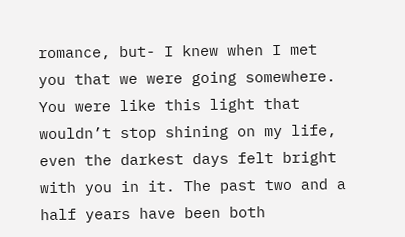romance, but- I knew when I met you that we were going somewhere. You were like this light that wouldn’t stop shining on my life, even the darkest days felt bright with you in it. The past two and a half years have been both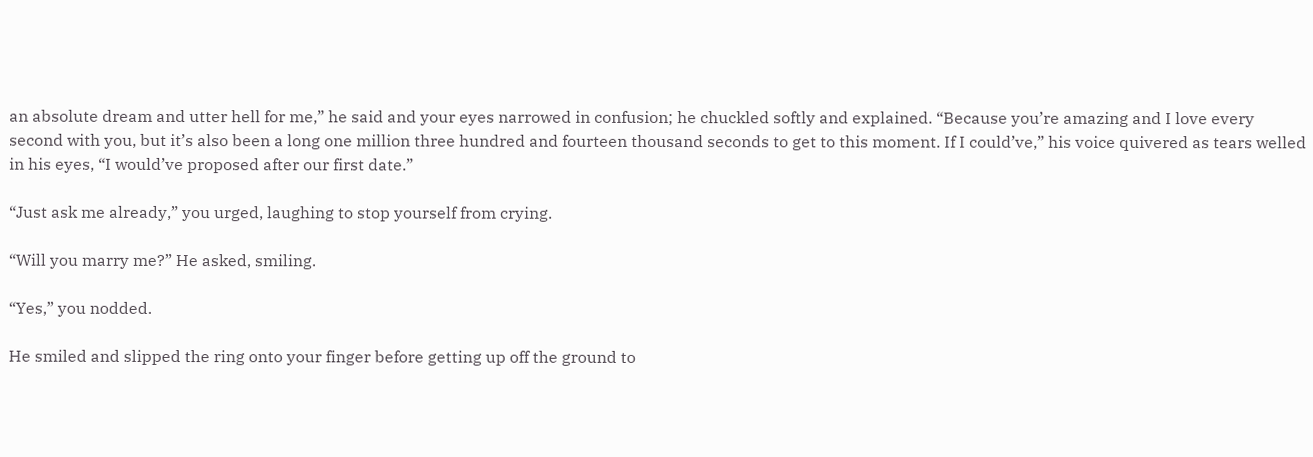an absolute dream and utter hell for me,” he said and your eyes narrowed in confusion; he chuckled softly and explained. “Because you’re amazing and I love every second with you, but it’s also been a long one million three hundred and fourteen thousand seconds to get to this moment. If I could’ve,” his voice quivered as tears welled in his eyes, “I would’ve proposed after our first date.”

“Just ask me already,” you urged, laughing to stop yourself from crying.

“Will you marry me?” He asked, smiling.

“Yes,” you nodded.

He smiled and slipped the ring onto your finger before getting up off the ground to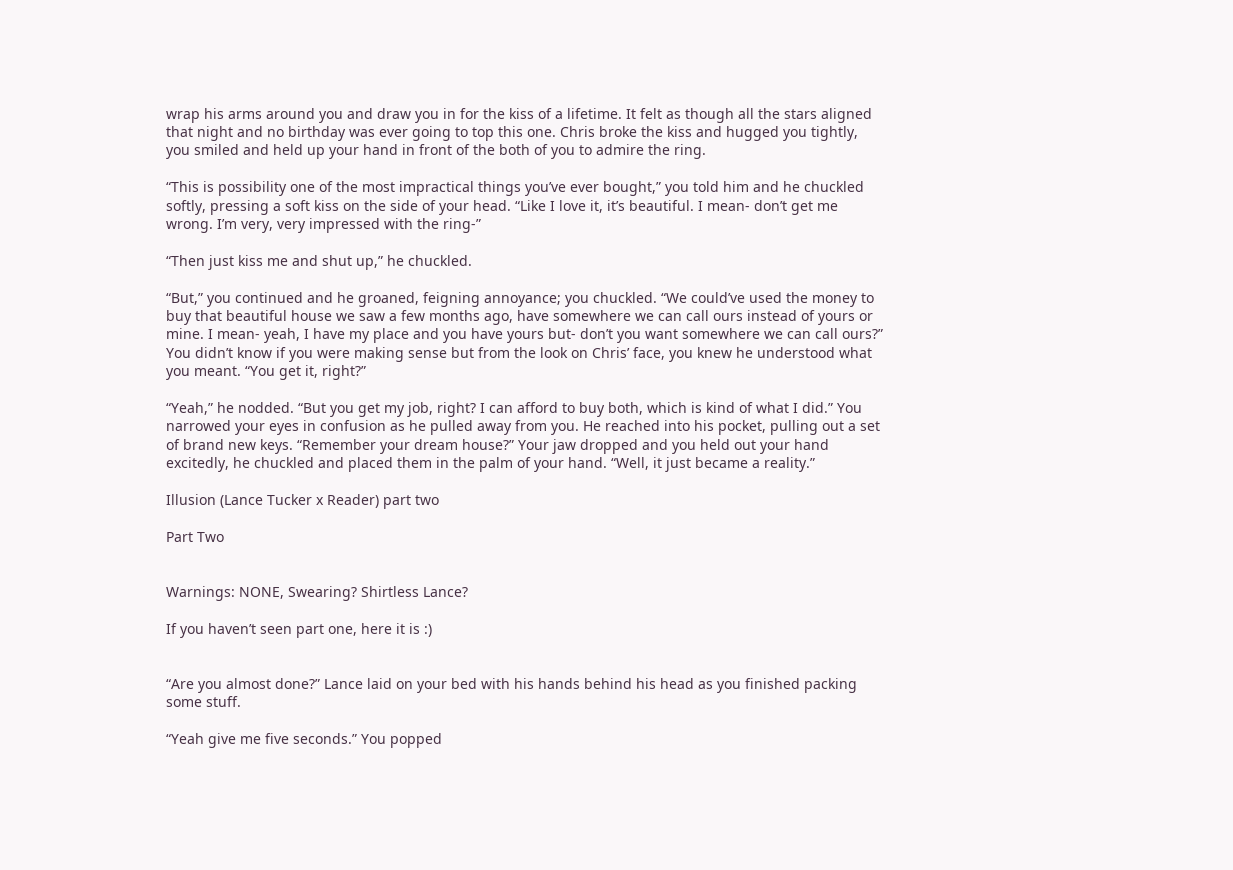wrap his arms around you and draw you in for the kiss of a lifetime. It felt as though all the stars aligned that night and no birthday was ever going to top this one. Chris broke the kiss and hugged you tightly, you smiled and held up your hand in front of the both of you to admire the ring.

“This is possibility one of the most impractical things you’ve ever bought,” you told him and he chuckled softly, pressing a soft kiss on the side of your head. “Like I love it, it’s beautiful. I mean- don’t get me wrong. I’m very, very impressed with the ring-”

“Then just kiss me and shut up,” he chuckled.

“But,” you continued and he groaned, feigning annoyance; you chuckled. “We could’ve used the money to buy that beautiful house we saw a few months ago, have somewhere we can call ours instead of yours or mine. I mean- yeah, I have my place and you have yours but- don’t you want somewhere we can call ours?” You didn’t know if you were making sense but from the look on Chris’ face, you knew he understood what you meant. “You get it, right?”

“Yeah,” he nodded. “But you get my job, right? I can afford to buy both, which is kind of what I did.” You narrowed your eyes in confusion as he pulled away from you. He reached into his pocket, pulling out a set of brand new keys. “Remember your dream house?” Your jaw dropped and you held out your hand excitedly, he chuckled and placed them in the palm of your hand. “Well, it just became a reality.”

Illusion (Lance Tucker x Reader) part two

Part Two


Warnings: NONE, Swearing? Shirtless Lance?

If you haven’t seen part one, here it is :)


“Are you almost done?” Lance laid on your bed with his hands behind his head as you finished packing some stuff.

“Yeah give me five seconds.” You popped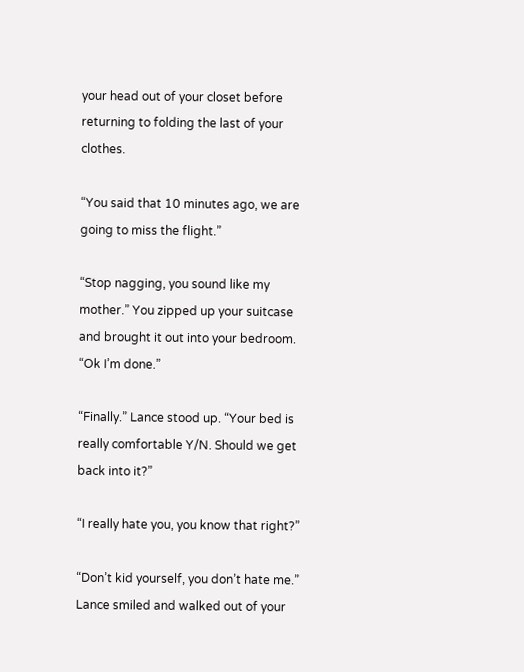your head out of your closet before returning to folding the last of your clothes.

“You said that 10 minutes ago, we are going to miss the flight.”

“Stop nagging, you sound like my mother.” You zipped up your suitcase and brought it out into your bedroom. “Ok I’m done.”

“Finally.” Lance stood up. “Your bed is really comfortable Y/N. Should we get back into it?”

“I really hate you, you know that right?”

“Don’t kid yourself, you don’t hate me.” Lance smiled and walked out of your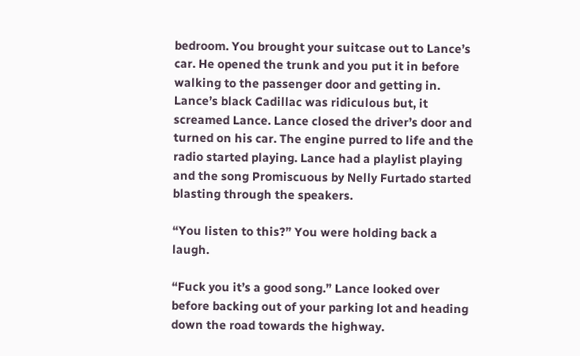bedroom. You brought your suitcase out to Lance’s car. He opened the trunk and you put it in before walking to the passenger door and getting in. Lance’s black Cadillac was ridiculous but, it screamed Lance. Lance closed the driver’s door and turned on his car. The engine purred to life and the radio started playing. Lance had a playlist playing and the song Promiscuous by Nelly Furtado started blasting through the speakers.

“You listen to this?” You were holding back a laugh.

“Fuck you it’s a good song.” Lance looked over before backing out of your parking lot and heading down the road towards the highway.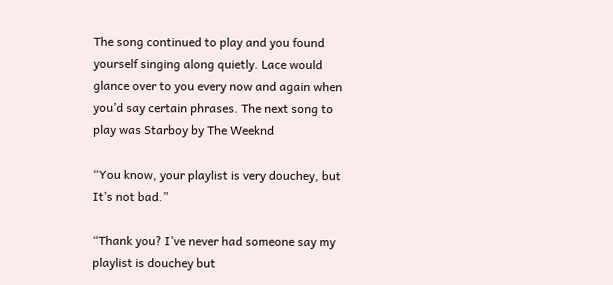The song continued to play and you found yourself singing along quietly. Lace would glance over to you every now and again when you’d say certain phrases. The next song to play was Starboy by The Weeknd

“You know, your playlist is very douchey, but It’s not bad.”

“Thank you? I’ve never had someone say my playlist is douchey but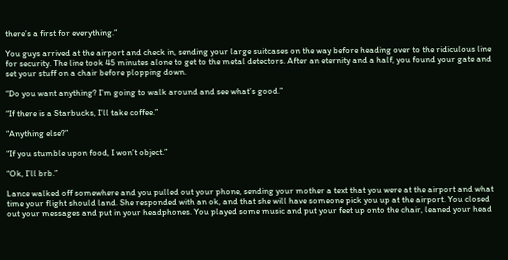there’s a first for everything.”

You guys arrived at the airport and check in, sending your large suitcases on the way before heading over to the ridiculous line for security. The line took 45 minutes alone to get to the metal detectors. After an eternity and a half, you found your gate and set your stuff on a chair before plopping down.

“Do you want anything? I’m going to walk around and see what’s good.”

“If there is a Starbucks, I’ll take coffee.”

“Anything else?”

“If you stumble upon food, I won’t object.”

“Ok, I’ll brb.”

Lance walked off somewhere and you pulled out your phone, sending your mother a text that you were at the airport and what time your flight should land. She responded with an ok, and that she will have someone pick you up at the airport. You closed out your messages and put in your headphones. You played some music and put your feet up onto the chair, leaned your head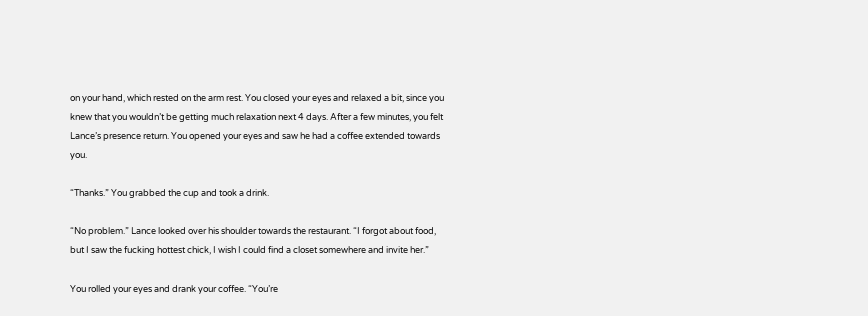on your hand, which rested on the arm rest. You closed your eyes and relaxed a bit, since you knew that you wouldn’t be getting much relaxation next 4 days. After a few minutes, you felt Lance’s presence return. You opened your eyes and saw he had a coffee extended towards you.

“Thanks.” You grabbed the cup and took a drink.

“No problem.” Lance looked over his shoulder towards the restaurant. “I forgot about food, but I saw the fucking hottest chick, I wish I could find a closet somewhere and invite her.”

You rolled your eyes and drank your coffee. “You’re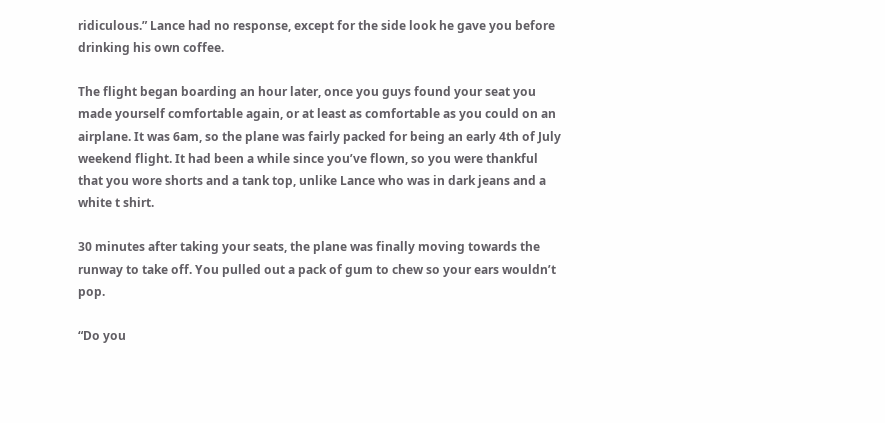ridiculous.” Lance had no response, except for the side look he gave you before drinking his own coffee.

The flight began boarding an hour later, once you guys found your seat you made yourself comfortable again, or at least as comfortable as you could on an airplane. It was 6am, so the plane was fairly packed for being an early 4th of July weekend flight. It had been a while since you’ve flown, so you were thankful that you wore shorts and a tank top, unlike Lance who was in dark jeans and a white t shirt.

30 minutes after taking your seats, the plane was finally moving towards the runway to take off. You pulled out a pack of gum to chew so your ears wouldn’t pop.

“Do you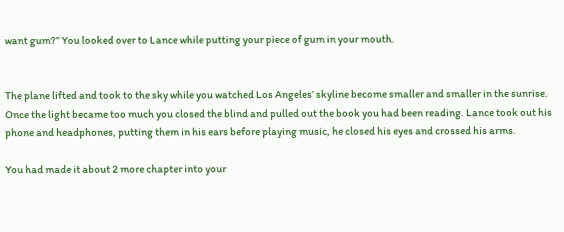want gum?” You looked over to Lance while putting your piece of gum in your mouth.


The plane lifted and took to the sky while you watched Los Angeles’ skyline become smaller and smaller in the sunrise. Once the light became too much you closed the blind and pulled out the book you had been reading. Lance took out his phone and headphones, putting them in his ears before playing music, he closed his eyes and crossed his arms.

You had made it about 2 more chapter into your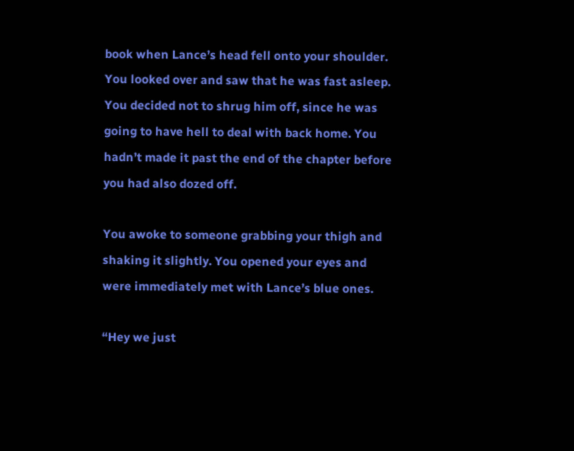book when Lance’s head fell onto your shoulder. You looked over and saw that he was fast asleep. You decided not to shrug him off, since he was going to have hell to deal with back home. You hadn’t made it past the end of the chapter before you had also dozed off.

You awoke to someone grabbing your thigh and shaking it slightly. You opened your eyes and were immediately met with Lance’s blue ones.

“Hey we just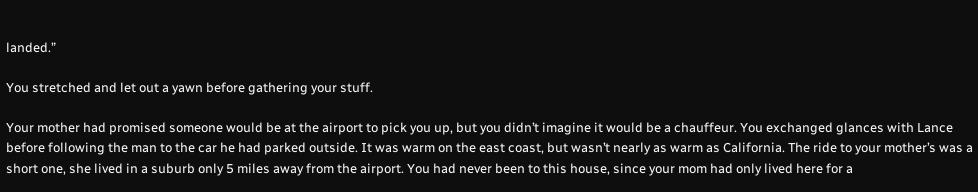landed.”

You stretched and let out a yawn before gathering your stuff.

Your mother had promised someone would be at the airport to pick you up, but you didn’t imagine it would be a chauffeur. You exchanged glances with Lance before following the man to the car he had parked outside. It was warm on the east coast, but wasn’t nearly as warm as California. The ride to your mother’s was a short one, she lived in a suburb only 5 miles away from the airport. You had never been to this house, since your mom had only lived here for a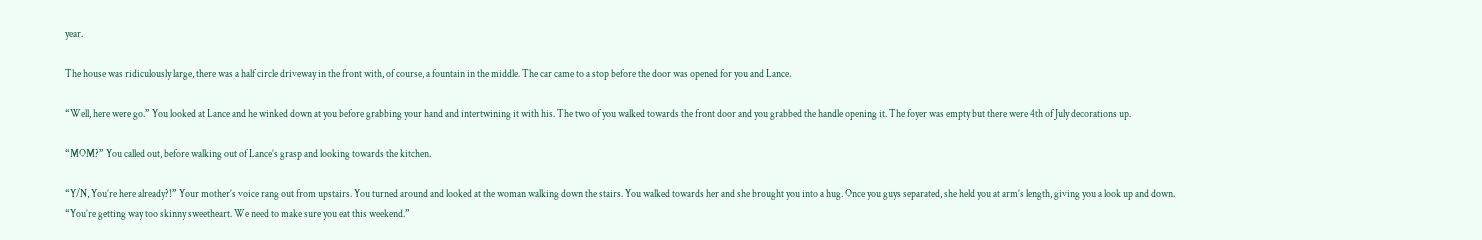year.

The house was ridiculously large, there was a half circle driveway in the front with, of course, a fountain in the middle. The car came to a stop before the door was opened for you and Lance.

“Well, here were go.” You looked at Lance and he winked down at you before grabbing your hand and intertwining it with his. The two of you walked towards the front door and you grabbed the handle opening it. The foyer was empty but there were 4th of July decorations up.

“MOM?” You called out, before walking out of Lance’s grasp and looking towards the kitchen.

“Y/N, You’re here already?!” Your mother’s voice rang out from upstairs. You turned around and looked at the woman walking down the stairs. You walked towards her and she brought you into a hug. Once you guys separated, she held you at arm’s length, giving you a look up and down. “You’re getting way too skinny sweetheart. We need to make sure you eat this weekend.”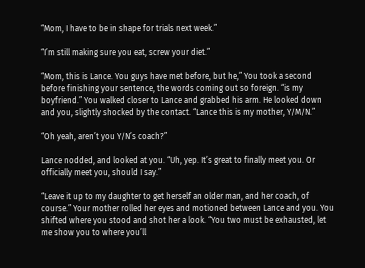“Mom, I have to be in shape for trials next week.”

“I’m still making sure you eat, screw your diet.”

“Mom, this is Lance. You guys have met before, but he,” You took a second before finishing your sentence, the words coming out so foreign. “is my boyfriend.” You walked closer to Lance and grabbed his arm. He looked down and you, slightly shocked by the contact. “Lance this is my mother, Y/M/N.”

“Oh yeah, aren’t you Y/N’s coach?”

Lance nodded, and looked at you. “Uh, yep. It’s great to finally meet you. Or officially meet you, should I say.”

“Leave it up to my daughter to get herself an older man, and her coach, of course.” Your mother rolled her eyes and motioned between Lance and you. You shifted where you stood and shot her a look. “You two must be exhausted, let me show you to where you’ll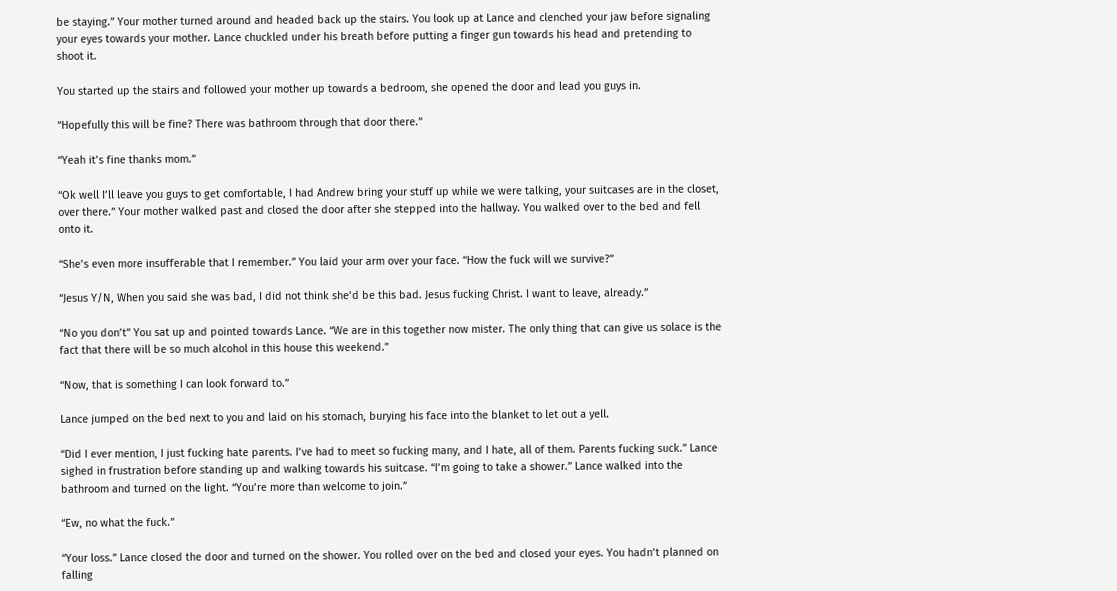be staying.” Your mother turned around and headed back up the stairs. You look up at Lance and clenched your jaw before signaling your eyes towards your mother. Lance chuckled under his breath before putting a finger gun towards his head and pretending to shoot it.

You started up the stairs and followed your mother up towards a bedroom, she opened the door and lead you guys in.

“Hopefully this will be fine? There was bathroom through that door there.”

“Yeah it’s fine thanks mom.”

“Ok well I’ll leave you guys to get comfortable, I had Andrew bring your stuff up while we were talking, your suitcases are in the closet, over there.” Your mother walked past and closed the door after she stepped into the hallway. You walked over to the bed and fell onto it.

“She’s even more insufferable that I remember.” You laid your arm over your face. “How the fuck will we survive?”

“Jesus Y/N, When you said she was bad, I did not think she’d be this bad. Jesus fucking Christ. I want to leave, already.”

“No you don’t” You sat up and pointed towards Lance. “We are in this together now mister. The only thing that can give us solace is the fact that there will be so much alcohol in this house this weekend.”

“Now, that is something I can look forward to.”

Lance jumped on the bed next to you and laid on his stomach, burying his face into the blanket to let out a yell.

“Did I ever mention, I just fucking hate parents. I’ve had to meet so fucking many, and I hate, all of them. Parents fucking suck.” Lance sighed in frustration before standing up and walking towards his suitcase. “I’m going to take a shower.” Lance walked into the bathroom and turned on the light. “You’re more than welcome to join.”

“Ew, no what the fuck.”

“Your loss.” Lance closed the door and turned on the shower. You rolled over on the bed and closed your eyes. You hadn’t planned on falling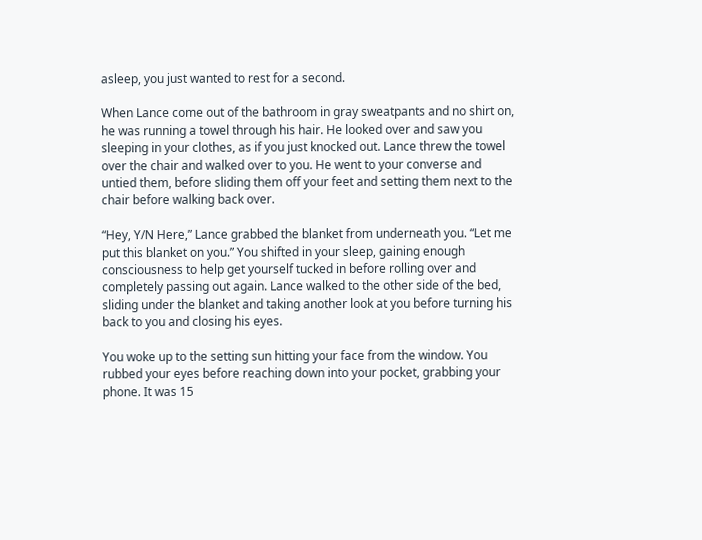asleep, you just wanted to rest for a second.

When Lance come out of the bathroom in gray sweatpants and no shirt on, he was running a towel through his hair. He looked over and saw you sleeping in your clothes, as if you just knocked out. Lance threw the towel over the chair and walked over to you. He went to your converse and untied them, before sliding them off your feet and setting them next to the chair before walking back over.

“Hey, Y/N Here,” Lance grabbed the blanket from underneath you. “Let me put this blanket on you.” You shifted in your sleep, gaining enough consciousness to help get yourself tucked in before rolling over and completely passing out again. Lance walked to the other side of the bed, sliding under the blanket and taking another look at you before turning his back to you and closing his eyes.

You woke up to the setting sun hitting your face from the window. You rubbed your eyes before reaching down into your pocket, grabbing your phone. It was 15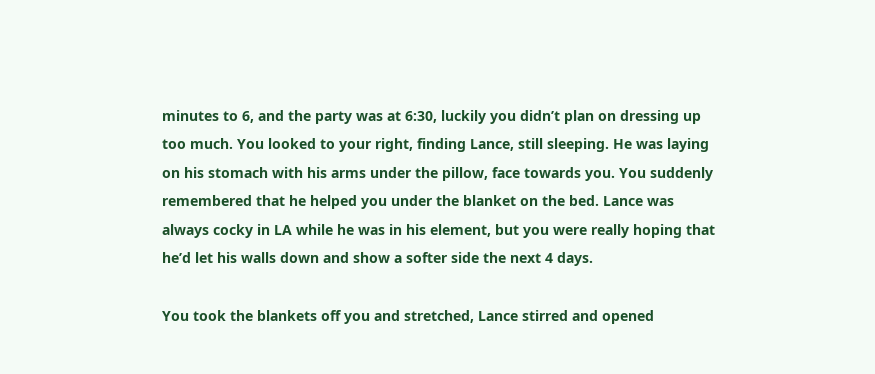minutes to 6, and the party was at 6:30, luckily you didn’t plan on dressing up too much. You looked to your right, finding Lance, still sleeping. He was laying on his stomach with his arms under the pillow, face towards you. You suddenly remembered that he helped you under the blanket on the bed. Lance was always cocky in LA while he was in his element, but you were really hoping that he’d let his walls down and show a softer side the next 4 days.

You took the blankets off you and stretched, Lance stirred and opened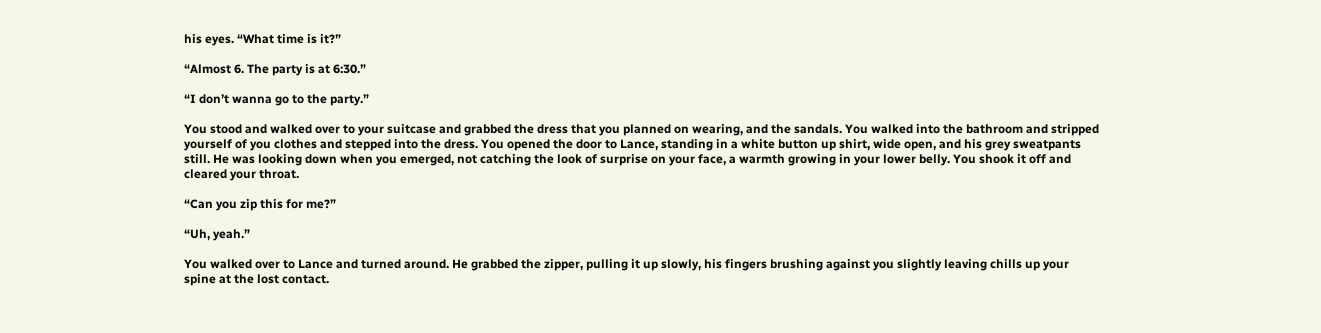his eyes. “What time is it?”

“Almost 6. The party is at 6:30.”

“I don’t wanna go to the party.”

You stood and walked over to your suitcase and grabbed the dress that you planned on wearing, and the sandals. You walked into the bathroom and stripped yourself of you clothes and stepped into the dress. You opened the door to Lance, standing in a white button up shirt, wide open, and his grey sweatpants still. He was looking down when you emerged, not catching the look of surprise on your face, a warmth growing in your lower belly. You shook it off and cleared your throat.

“Can you zip this for me?”

“Uh, yeah.”

You walked over to Lance and turned around. He grabbed the zipper, pulling it up slowly, his fingers brushing against you slightly leaving chills up your spine at the lost contact.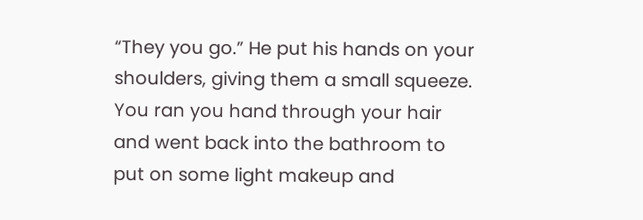“They you go.” He put his hands on your shoulders, giving them a small squeeze. You ran you hand through your hair and went back into the bathroom to put on some light makeup and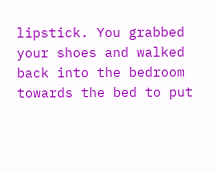lipstick. You grabbed your shoes and walked back into the bedroom towards the bed to put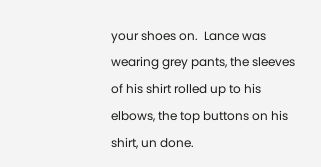your shoes on.  Lance was wearing grey pants, the sleeves of his shirt rolled up to his elbows, the top buttons on his shirt, un done.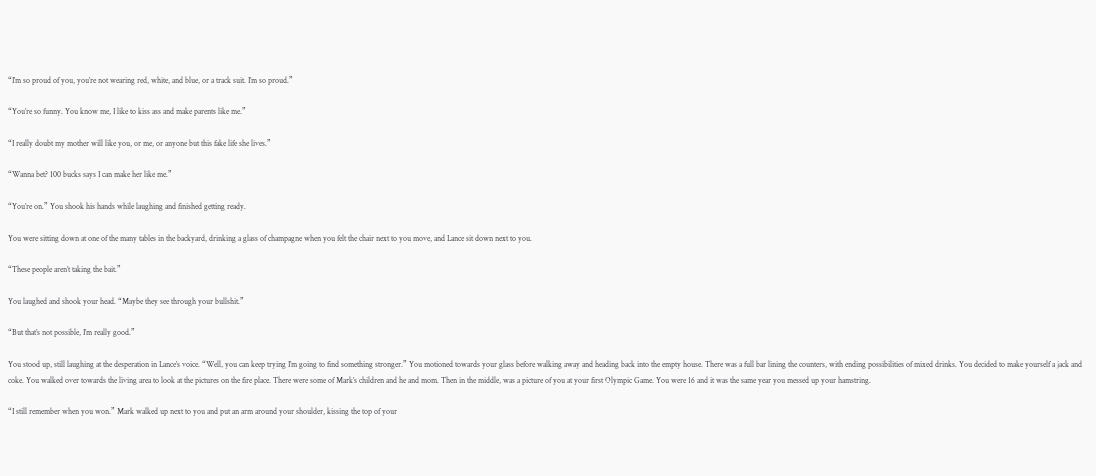“I’m so proud of you, you’re not wearing red, white, and blue, or a track suit. I’m so proud.”

“You’re so funny. You know me, I like to kiss ass and make parents like me.”

“I really doubt my mother will like you, or me, or anyone but this fake life she lives.”

“Wanna bet? 100 bucks says I can make her like me.”

“You’re on.” You shook his hands while laughing and finished getting ready.

You were sitting down at one of the many tables in the backyard, drinking a glass of champagne when you felt the chair next to you move, and Lance sit down next to you.

“These people aren’t taking the bait.”

You laughed and shook your head. “Maybe they see through your bullshit.”

“But that’s not possible, I’m really good.”

You stood up, still laughing at the desperation in Lance’s voice. “Well, you can keep trying I’m going to find something stronger.” You motioned towards your glass before walking away and heading back into the empty house. There was a full bar lining the counters, with ending possibilities of mixed drinks. You decided to make yourself a jack and coke. You walked over towards the living area to look at the pictures on the fire place. There were some of Mark’s children and he and mom. Then in the middle, was a picture of you at your first Olympic Game. You were 16 and it was the same year you messed up your hamstring.

“I still remember when you won.” Mark walked up next to you and put an arm around your shoulder, kissing the top of your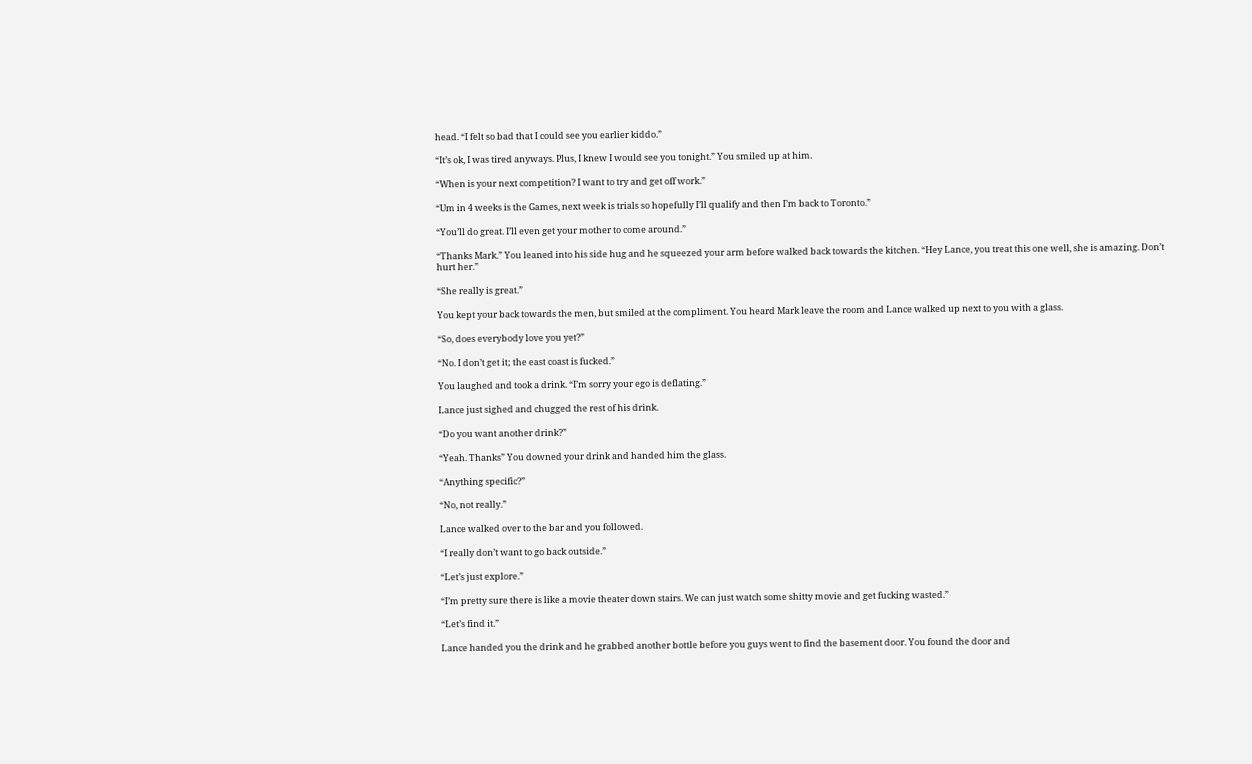head. “I felt so bad that I could see you earlier kiddo.”

“It’s ok, I was tired anyways. Plus, I knew I would see you tonight.” You smiled up at him.

“When is your next competition? I want to try and get off work.”

“Um in 4 weeks is the Games, next week is trials so hopefully I’ll qualify and then I’m back to Toronto.”

“You’ll do great. I’ll even get your mother to come around.”

“Thanks Mark.” You leaned into his side hug and he squeezed your arm before walked back towards the kitchen. “Hey Lance, you treat this one well, she is amazing. Don’t hurt her.”

“She really is great.”

You kept your back towards the men, but smiled at the compliment. You heard Mark leave the room and Lance walked up next to you with a glass.

“So, does everybody love you yet?”

“No. I don’t get it; the east coast is fucked.”

You laughed and took a drink. “I’m sorry your ego is deflating.”

Lance just sighed and chugged the rest of his drink.

“Do you want another drink?”

“Yeah. Thanks” You downed your drink and handed him the glass.

“Anything specific?”

“No, not really.”

Lance walked over to the bar and you followed.

“I really don’t want to go back outside.”

“Let’s just explore.”

“I’m pretty sure there is like a movie theater down stairs. We can just watch some shitty movie and get fucking wasted.”

“Let’s find it.”

Lance handed you the drink and he grabbed another bottle before you guys went to find the basement door. You found the door and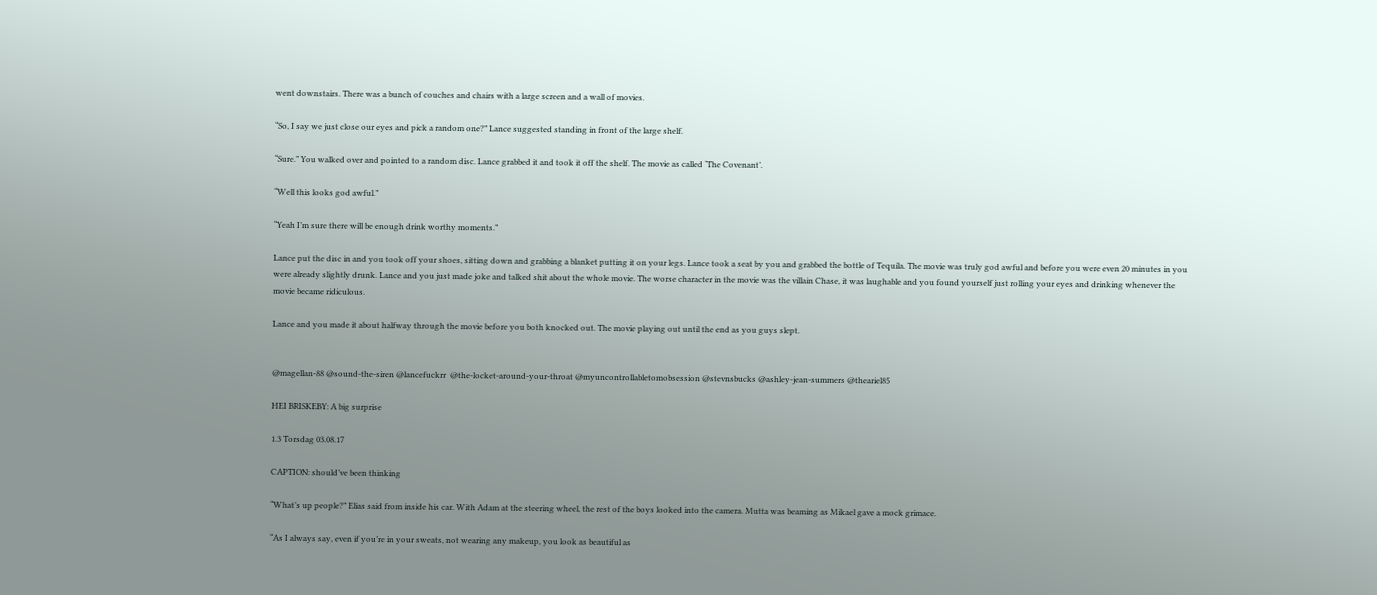went downstairs. There was a bunch of couches and chairs with a large screen and a wall of movies.

“So, I say we just close our eyes and pick a random one?” Lance suggested standing in front of the large shelf.

“Sure.” You walked over and pointed to a random disc. Lance grabbed it and took it off the shelf. The movie as called ‘The Covenant’.

“Well this looks god awful.”

“Yeah I’m sure there will be enough drink worthy moments.”

Lance put the disc in and you took off your shoes, sitting down and grabbing a blanket putting it on your legs. Lance took a seat by you and grabbed the bottle of Tequila. The movie was truly god awful and before you were even 20 minutes in you were already slightly drunk. Lance and you just made joke and talked shit about the whole movie. The worse character in the movie was the villain Chase, it was laughable and you found yourself just rolling your eyes and drinking whenever the movie became ridiculous.

Lance and you made it about halfway through the movie before you both knocked out. The movie playing out until the end as you guys slept.


@magellan-88 @sound-the-siren @lancefuckrr  @the-locket-around-your-throat @myuncontrollabletomobsession @stevnsbucks @ashley-jean-summers @theariel85

HEI BRISKEBY: A big surprise

1.3 Torsdag 03.08.17

CAPTION: should’ve been thinking

“What’s up people?” Elias said from inside his car. With Adam at the steering wheel, the rest of the boys looked into the camera. Mutta was beaming as Mikael gave a mock grimace.

“As I always say, even if you’re in your sweats, not wearing any makeup, you look as beautiful as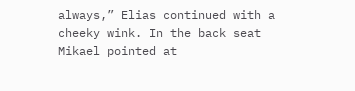always,” Elias continued with a cheeky wink. In the back seat Mikael pointed at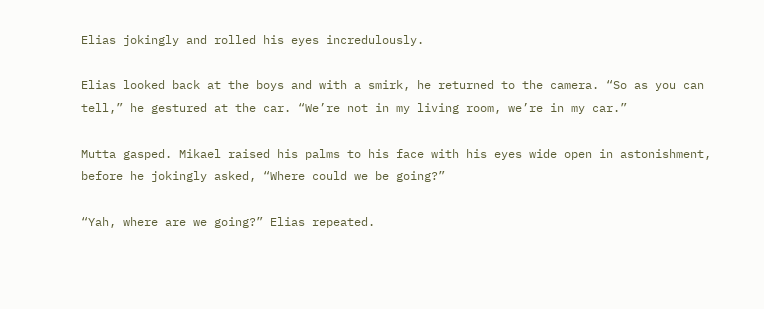Elias jokingly and rolled his eyes incredulously.

Elias looked back at the boys and with a smirk, he returned to the camera. “So as you can tell,” he gestured at the car. “We’re not in my living room, we’re in my car.”

Mutta gasped. Mikael raised his palms to his face with his eyes wide open in astonishment, before he jokingly asked, “Where could we be going?”

“Yah, where are we going?” Elias repeated.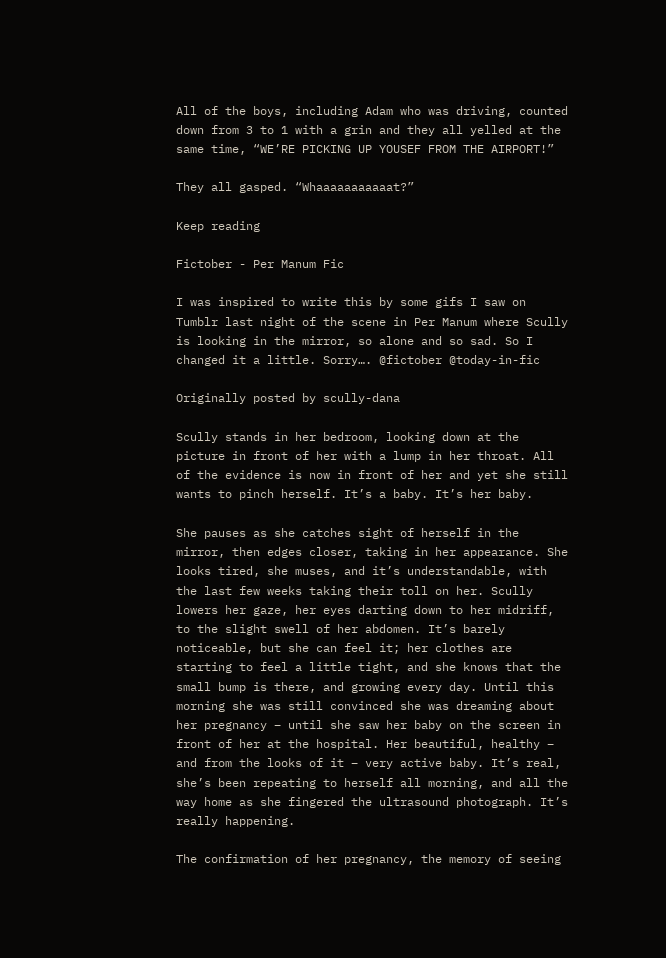All of the boys, including Adam who was driving, counted down from 3 to 1 with a grin and they all yelled at the same time, “WE’RE PICKING UP YOUSEF FROM THE AIRPORT!”

They all gasped. “Whaaaaaaaaaaat?”

Keep reading

Fictober - Per Manum Fic

I was inspired to write this by some gifs I saw on Tumblr last night of the scene in Per Manum where Scully is looking in the mirror, so alone and so sad. So I changed it a little. Sorry…. @fictober @today-in-fic

Originally posted by scully-dana

Scully stands in her bedroom, looking down at the picture in front of her with a lump in her throat. All of the evidence is now in front of her and yet she still wants to pinch herself. It’s a baby. It’s her baby.

She pauses as she catches sight of herself in the mirror, then edges closer, taking in her appearance. She looks tired, she muses, and it’s understandable, with the last few weeks taking their toll on her. Scully lowers her gaze, her eyes darting down to her midriff, to the slight swell of her abdomen. It’s barely noticeable, but she can feel it; her clothes are starting to feel a little tight, and she knows that the small bump is there, and growing every day. Until this morning she was still convinced she was dreaming about her pregnancy – until she saw her baby on the screen in front of her at the hospital. Her beautiful, healthy – and from the looks of it – very active baby. It’s real, she’s been repeating to herself all morning, and all the way home as she fingered the ultrasound photograph. It’s really happening.

The confirmation of her pregnancy, the memory of seeing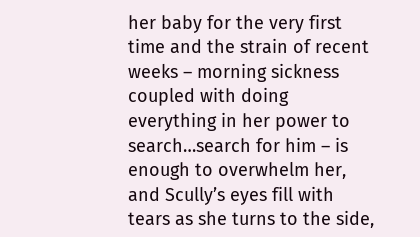her baby for the very first time and the strain of recent weeks – morning sickness coupled with doing everything in her power to search…search for him – is enough to overwhelm her, and Scully’s eyes fill with tears as she turns to the side,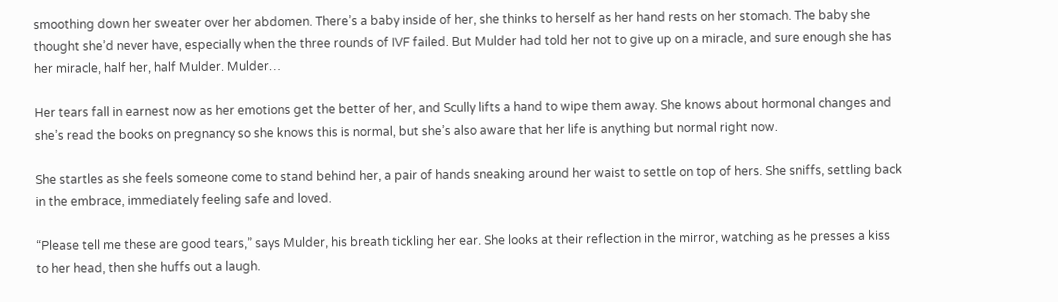smoothing down her sweater over her abdomen. There’s a baby inside of her, she thinks to herself as her hand rests on her stomach. The baby she thought she’d never have, especially when the three rounds of IVF failed. But Mulder had told her not to give up on a miracle, and sure enough she has her miracle, half her, half Mulder. Mulder…

Her tears fall in earnest now as her emotions get the better of her, and Scully lifts a hand to wipe them away. She knows about hormonal changes and she’s read the books on pregnancy so she knows this is normal, but she’s also aware that her life is anything but normal right now.

She startles as she feels someone come to stand behind her, a pair of hands sneaking around her waist to settle on top of hers. She sniffs, settling back in the embrace, immediately feeling safe and loved.

“Please tell me these are good tears,” says Mulder, his breath tickling her ear. She looks at their reflection in the mirror, watching as he presses a kiss to her head, then she huffs out a laugh.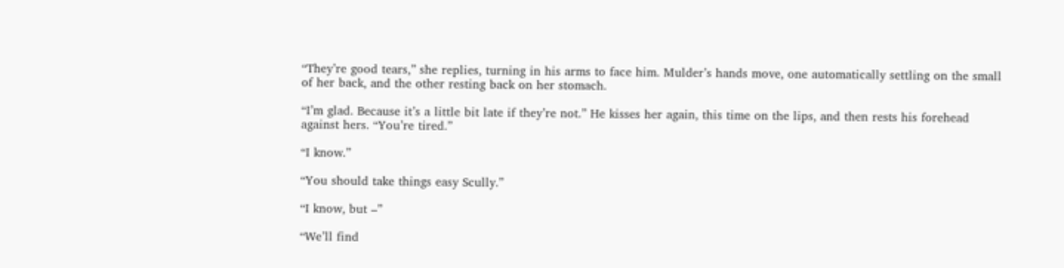“They’re good tears,” she replies, turning in his arms to face him. Mulder’s hands move, one automatically settling on the small of her back, and the other resting back on her stomach.

“I’m glad. Because it’s a little bit late if they’re not.” He kisses her again, this time on the lips, and then rests his forehead against hers. “You’re tired.”

“I know.”

“You should take things easy Scully.”

“I know, but –”

“We’ll find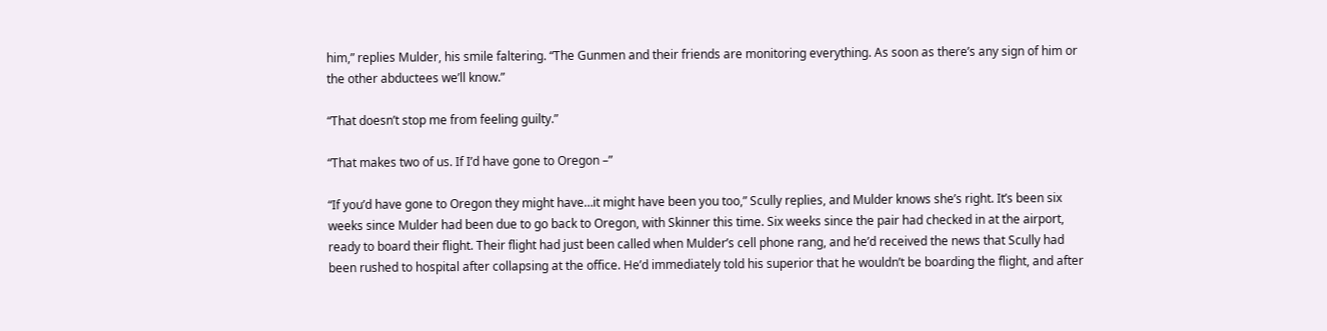him,” replies Mulder, his smile faltering. “The Gunmen and their friends are monitoring everything. As soon as there’s any sign of him or the other abductees we’ll know.”

“That doesn’t stop me from feeling guilty.”

“That makes two of us. If I’d have gone to Oregon –”

“If you’d have gone to Oregon they might have…it might have been you too,” Scully replies, and Mulder knows she’s right. It’s been six weeks since Mulder had been due to go back to Oregon, with Skinner this time. Six weeks since the pair had checked in at the airport, ready to board their flight. Their flight had just been called when Mulder’s cell phone rang, and he’d received the news that Scully had been rushed to hospital after collapsing at the office. He’d immediately told his superior that he wouldn’t be boarding the flight, and after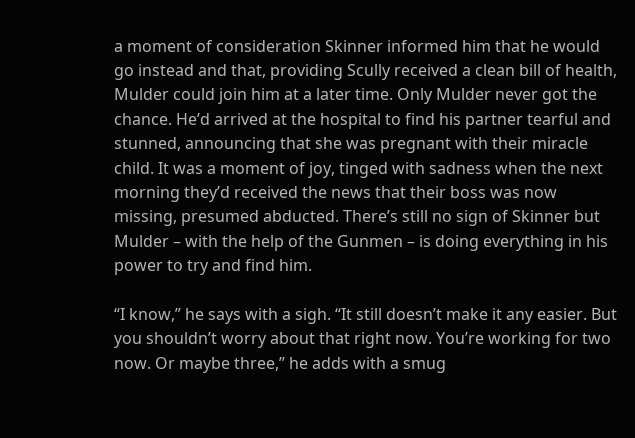a moment of consideration Skinner informed him that he would go instead and that, providing Scully received a clean bill of health, Mulder could join him at a later time. Only Mulder never got the chance. He’d arrived at the hospital to find his partner tearful and stunned, announcing that she was pregnant with their miracle child. It was a moment of joy, tinged with sadness when the next morning they’d received the news that their boss was now missing, presumed abducted. There’s still no sign of Skinner but Mulder – with the help of the Gunmen – is doing everything in his power to try and find him.

“I know,” he says with a sigh. “It still doesn’t make it any easier. But you shouldn’t worry about that right now. You’re working for two now. Or maybe three,” he adds with a smug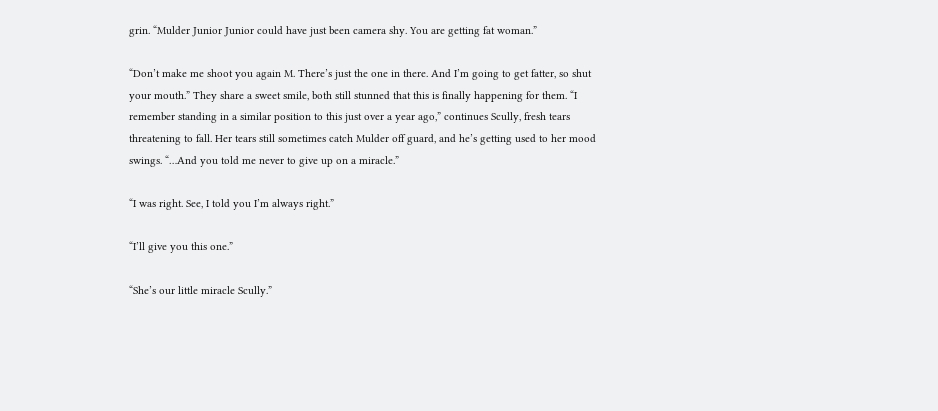grin. “Mulder Junior Junior could have just been camera shy. You are getting fat woman.”

“Don’t make me shoot you again M. There’s just the one in there. And I’m going to get fatter, so shut your mouth.” They share a sweet smile, both still stunned that this is finally happening for them. “I remember standing in a similar position to this just over a year ago,” continues Scully, fresh tears threatening to fall. Her tears still sometimes catch Mulder off guard, and he’s getting used to her mood swings. “…And you told me never to give up on a miracle.”

“I was right. See, I told you I’m always right.”

“I’ll give you this one.”

“She’s our little miracle Scully.”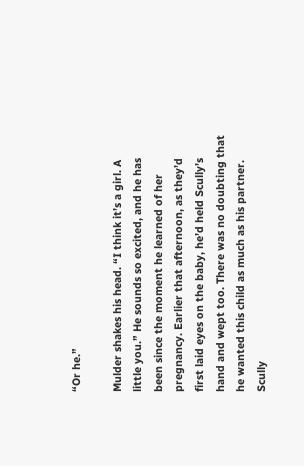“Or he.”

Mulder shakes his head. “I think it’s a girl. A little you.” He sounds so excited, and he has been since the moment he learned of her pregnancy. Earlier that afternoon, as they’d first laid eyes on the baby, he’d held Scully’s hand and wept too. There was no doubting that he wanted this child as much as his partner. Scully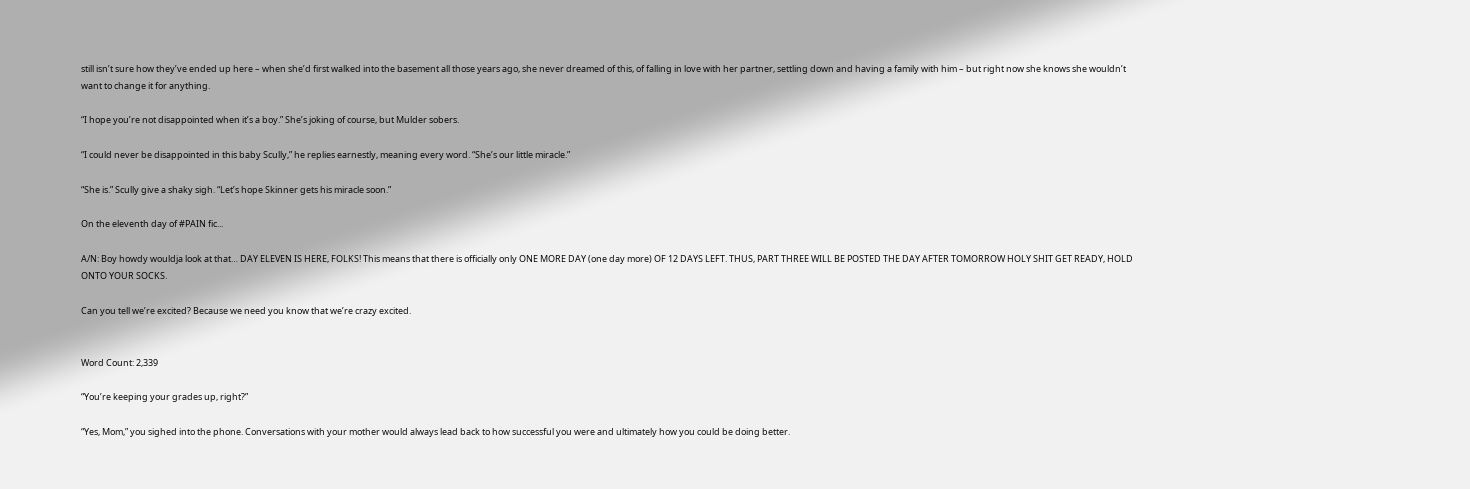still isn’t sure how they’ve ended up here – when she’d first walked into the basement all those years ago, she never dreamed of this, of falling in love with her partner, settling down and having a family with him – but right now she knows she wouldn’t want to change it for anything.

“I hope you’re not disappointed when it’s a boy.” She’s joking of course, but Mulder sobers.

“I could never be disappointed in this baby Scully,” he replies earnestly, meaning every word. “She’s our little miracle.”

“She is.” Scully give a shaky sigh. “Let’s hope Skinner gets his miracle soon.”

On the eleventh day of #PAIN fic...

A/N: Boy howdy wouldja look at that… DAY ELEVEN IS HERE, FOLKS! This means that there is officially only ONE MORE DAY (one day more) OF 12 DAYS LEFT. THUS, PART THREE WILL BE POSTED THE DAY AFTER TOMORROW HOLY SHIT GET READY, HOLD ONTO YOUR SOCKS.

Can you tell we’re excited? Because we need you know that we’re crazy excited.


Word Count: 2,339

“You’re keeping your grades up, right?”

“Yes, Mom,” you sighed into the phone. Conversations with your mother would always lead back to how successful you were and ultimately how you could be doing better.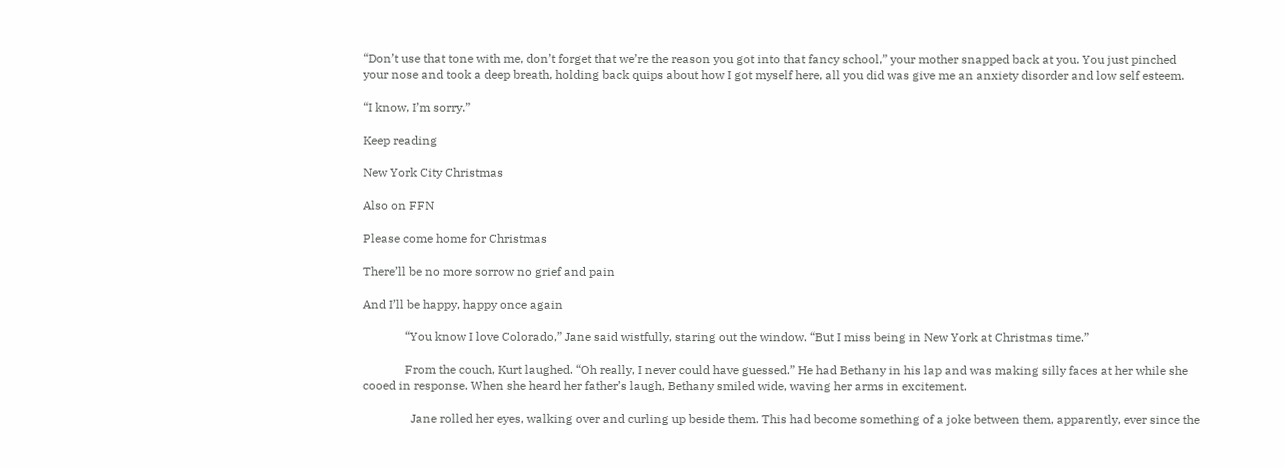“Don’t use that tone with me, don’t forget that we’re the reason you got into that fancy school,” your mother snapped back at you. You just pinched your nose and took a deep breath, holding back quips about how I got myself here, all you did was give me an anxiety disorder and low self esteem.

“I know, I’m sorry.”

Keep reading

New York City Christmas

Also on FFN

Please come home for Christmas

There’ll be no more sorrow no grief and pain

And I’ll be happy, happy once again

              “You know I love Colorado,” Jane said wistfully, staring out the window. “But I miss being in New York at Christmas time.”

              From the couch, Kurt laughed. “Oh really, I never could have guessed.” He had Bethany in his lap and was making silly faces at her while she cooed in response. When she heard her father’s laugh, Bethany smiled wide, waving her arms in excitement.

                Jane rolled her eyes, walking over and curling up beside them. This had become something of a joke between them, apparently, ever since the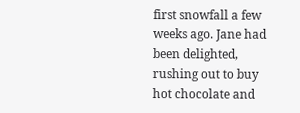first snowfall a few weeks ago. Jane had been delighted, rushing out to buy hot chocolate and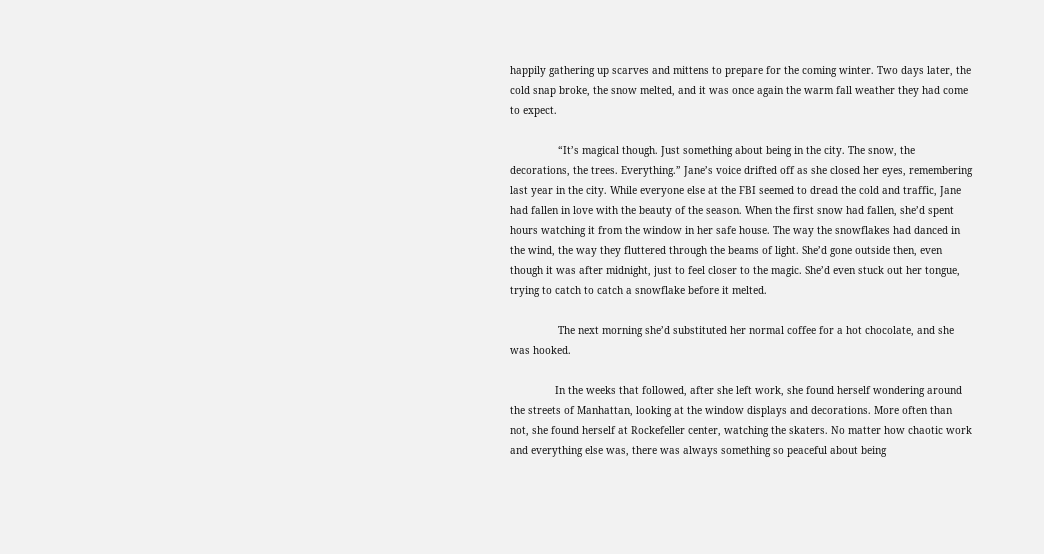happily gathering up scarves and mittens to prepare for the coming winter. Two days later, the cold snap broke, the snow melted, and it was once again the warm fall weather they had come to expect.

                “It’s magical though. Just something about being in the city. The snow, the decorations, the trees. Everything.” Jane’s voice drifted off as she closed her eyes, remembering last year in the city. While everyone else at the FBI seemed to dread the cold and traffic, Jane had fallen in love with the beauty of the season. When the first snow had fallen, she’d spent hours watching it from the window in her safe house. The way the snowflakes had danced in the wind, the way they fluttered through the beams of light. She’d gone outside then, even though it was after midnight, just to feel closer to the magic. She’d even stuck out her tongue, trying to catch to catch a snowflake before it melted.

                The next morning she’d substituted her normal coffee for a hot chocolate, and she was hooked.

               In the weeks that followed, after she left work, she found herself wondering around the streets of Manhattan, looking at the window displays and decorations. More often than not, she found herself at Rockefeller center, watching the skaters. No matter how chaotic work and everything else was, there was always something so peaceful about being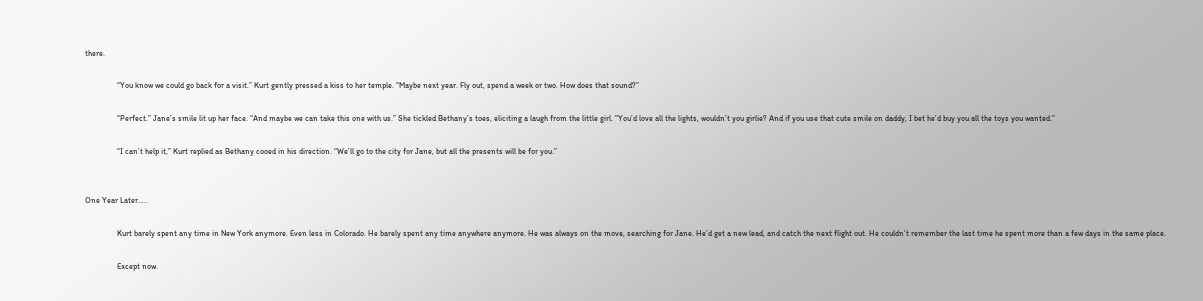there.

                “You know we could go back for a visit.” Kurt gently pressed a kiss to her temple. “Maybe next year. Fly out, spend a week or two. How does that sound?”

                “Perfect.” Jane’s smile lit up her face. “And maybe we can take this one with us.” She tickled Bethany’s toes, eliciting a laugh from the little girl. “You’d love all the lights, wouldn’t you girlie? And if you use that cute smile on daddy, I bet he’d buy you all the toys you wanted.”

                “I can’t help it,” Kurt replied as Bethany cooed in his direction. “We’ll go to the city for Jane, but all the presents will be for you.”


One Year Later…..

                Kurt barely spent any time in New York anymore. Even less in Colorado. He barely spent any time anywhere anymore. He was always on the move, searching for Jane. He’d get a new lead, and catch the next flight out. He couldn’t remember the last time he spent more than a few days in the same place.

                Except now.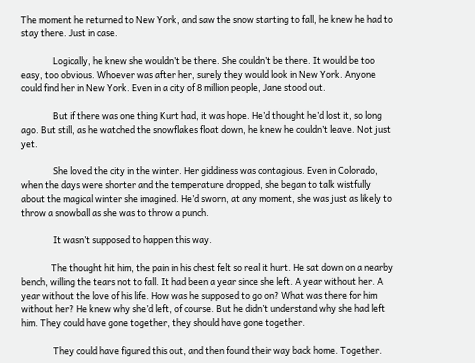The moment he returned to New York, and saw the snow starting to fall, he knew he had to stay there. Just in case.

                Logically, he knew she wouldn’t be there. She couldn’t be there. It would be too easy, too obvious. Whoever was after her, surely they would look in New York. Anyone could find her in New York. Even in a city of 8 million people, Jane stood out.

                But if there was one thing Kurt had, it was hope. He’d thought he’d lost it, so long ago. But still, as he watched the snowflakes float down, he knew he couldn’t leave. Not just yet.

                She loved the city in the winter. Her giddiness was contagious. Even in Colorado, when the days were shorter and the temperature dropped, she began to talk wistfully about the magical winter she imagined. He’d sworn, at any moment, she was just as likely to throw a snowball as she was to throw a punch.

                It wasn’t supposed to happen this way.

               The thought hit him, the pain in his chest felt so real it hurt. He sat down on a nearby bench, willing the tears not to fall. It had been a year since she left. A year without her. A year without the love of his life. How was he supposed to go on? What was there for him without her? He knew why she’d left, of course. But he didn’t understand why she had left him. They could have gone together, they should have gone together.

                They could have figured this out, and then found their way back home. Together.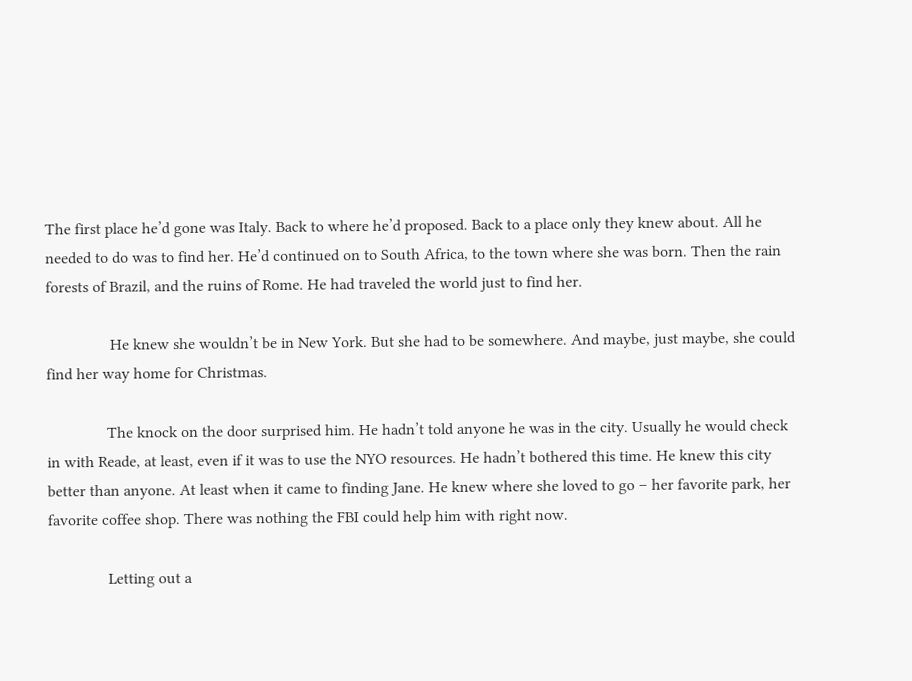The first place he’d gone was Italy. Back to where he’d proposed. Back to a place only they knew about. All he needed to do was to find her. He’d continued on to South Africa, to the town where she was born. Then the rain forests of Brazil, and the ruins of Rome. He had traveled the world just to find her.

                He knew she wouldn’t be in New York. But she had to be somewhere. And maybe, just maybe, she could find her way home for Christmas.

               The knock on the door surprised him. He hadn’t told anyone he was in the city. Usually he would check in with Reade, at least, even if it was to use the NYO resources. He hadn’t bothered this time. He knew this city better than anyone. At least when it came to finding Jane. He knew where she loved to go – her favorite park, her favorite coffee shop. There was nothing the FBI could help him with right now.

               Letting out a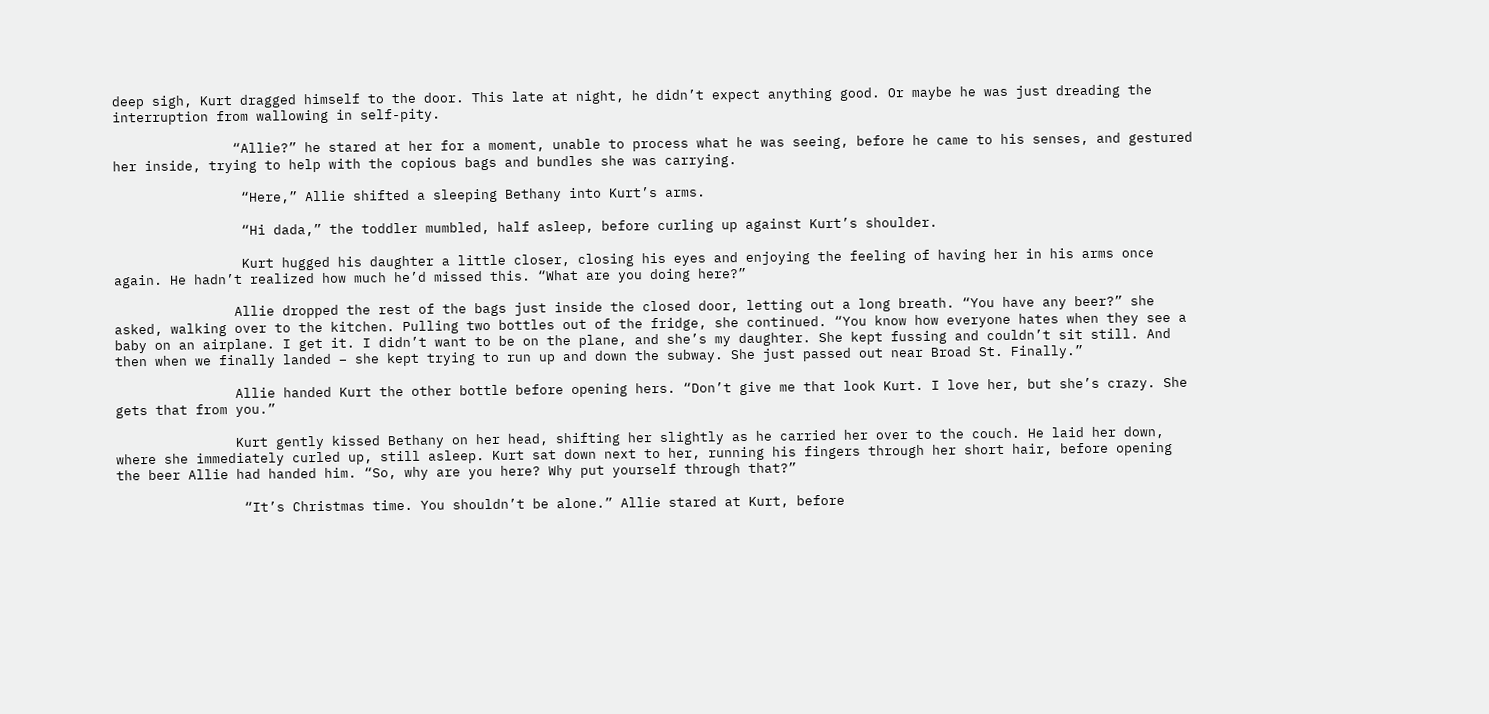deep sigh, Kurt dragged himself to the door. This late at night, he didn’t expect anything good. Or maybe he was just dreading the interruption from wallowing in self-pity.

               “Allie?” he stared at her for a moment, unable to process what he was seeing, before he came to his senses, and gestured her inside, trying to help with the copious bags and bundles she was carrying.

                “Here,” Allie shifted a sleeping Bethany into Kurt’s arms.

                “Hi dada,” the toddler mumbled, half asleep, before curling up against Kurt’s shoulder.

                Kurt hugged his daughter a little closer, closing his eyes and enjoying the feeling of having her in his arms once again. He hadn’t realized how much he’d missed this. “What are you doing here?”

               Allie dropped the rest of the bags just inside the closed door, letting out a long breath. “You have any beer?” she asked, walking over to the kitchen. Pulling two bottles out of the fridge, she continued. “You know how everyone hates when they see a baby on an airplane. I get it. I didn’t want to be on the plane, and she’s my daughter. She kept fussing and couldn’t sit still. And then when we finally landed – she kept trying to run up and down the subway. She just passed out near Broad St. Finally.”

               Allie handed Kurt the other bottle before opening hers. “Don’t give me that look Kurt. I love her, but she’s crazy. She gets that from you.”

               Kurt gently kissed Bethany on her head, shifting her slightly as he carried her over to the couch. He laid her down, where she immediately curled up, still asleep. Kurt sat down next to her, running his fingers through her short hair, before opening the beer Allie had handed him. “So, why are you here? Why put yourself through that?”

                “It’s Christmas time. You shouldn’t be alone.” Allie stared at Kurt, before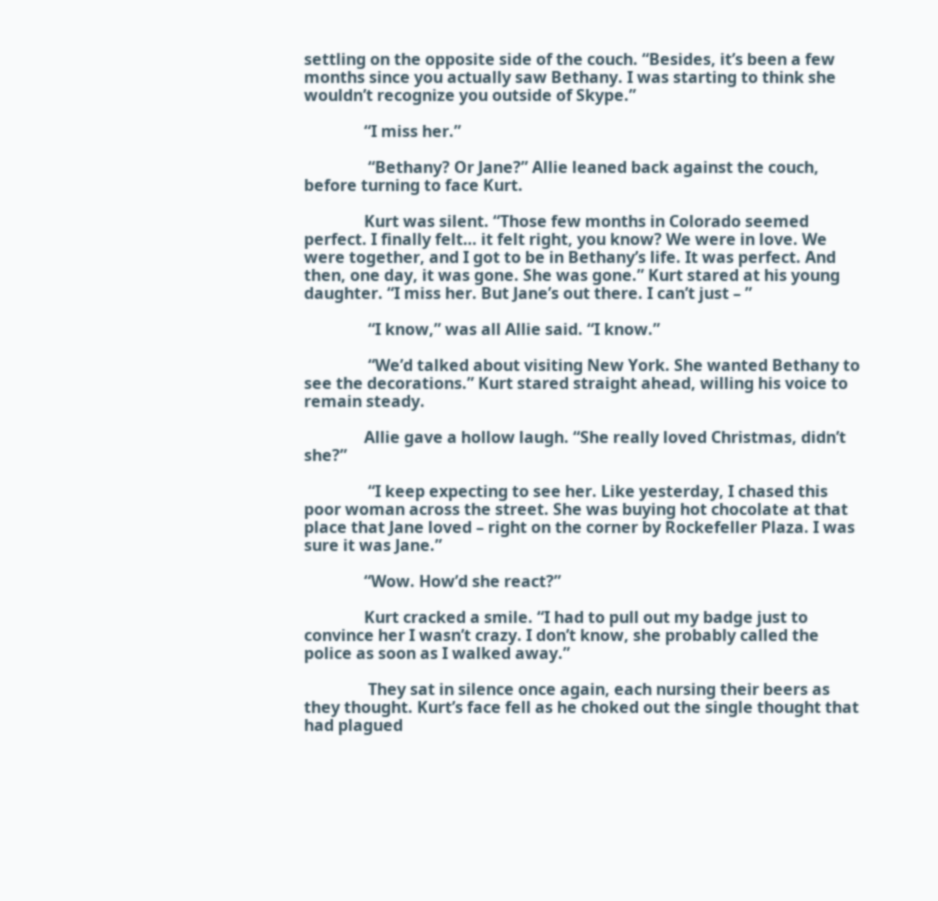settling on the opposite side of the couch. “Besides, it’s been a few months since you actually saw Bethany. I was starting to think she wouldn’t recognize you outside of Skype.”

               “I miss her.”

                “Bethany? Or Jane?” Allie leaned back against the couch, before turning to face Kurt.

               Kurt was silent. “Those few months in Colorado seemed perfect. I finally felt… it felt right, you know? We were in love. We were together, and I got to be in Bethany’s life. It was perfect. And then, one day, it was gone. She was gone.” Kurt stared at his young daughter. “I miss her. But Jane’s out there. I can’t just – ”

                “I know,” was all Allie said. “I know.”

                “We’d talked about visiting New York. She wanted Bethany to see the decorations.” Kurt stared straight ahead, willing his voice to remain steady.

               Allie gave a hollow laugh. “She really loved Christmas, didn’t she?”

                “I keep expecting to see her. Like yesterday, I chased this poor woman across the street. She was buying hot chocolate at that place that Jane loved – right on the corner by Rockefeller Plaza. I was sure it was Jane.”

               “Wow. How’d she react?”

               Kurt cracked a smile. “I had to pull out my badge just to convince her I wasn’t crazy. I don’t know, she probably called the police as soon as I walked away.”

                They sat in silence once again, each nursing their beers as they thought. Kurt’s face fell as he choked out the single thought that had plagued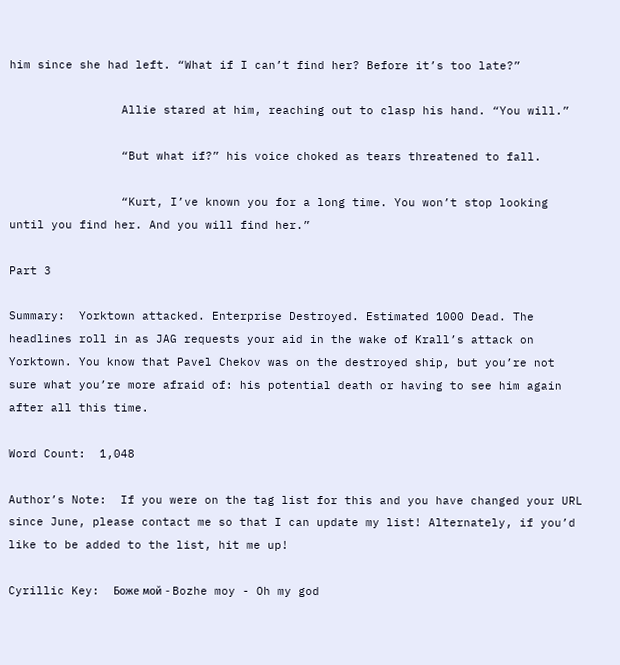him since she had left. “What if I can’t find her? Before it’s too late?”

                Allie stared at him, reaching out to clasp his hand. “You will.”

                “But what if?” his voice choked as tears threatened to fall.

                “Kurt, I’ve known you for a long time. You won’t stop looking until you find her. And you will find her.”

Part 3

Summary:  Yorktown attacked. Enterprise Destroyed. Estimated 1000 Dead. The headlines roll in as JAG requests your aid in the wake of Krall’s attack on Yorktown. You know that Pavel Chekov was on the destroyed ship, but you’re not sure what you’re more afraid of: his potential death or having to see him again after all this time.

Word Count:  1,048

Author’s Note:  If you were on the tag list for this and you have changed your URL since June, please contact me so that I can update my list! Alternately, if you’d like to be added to the list, hit me up!

Cyrillic Key:  Боже мой - Bozhe moy - Oh my god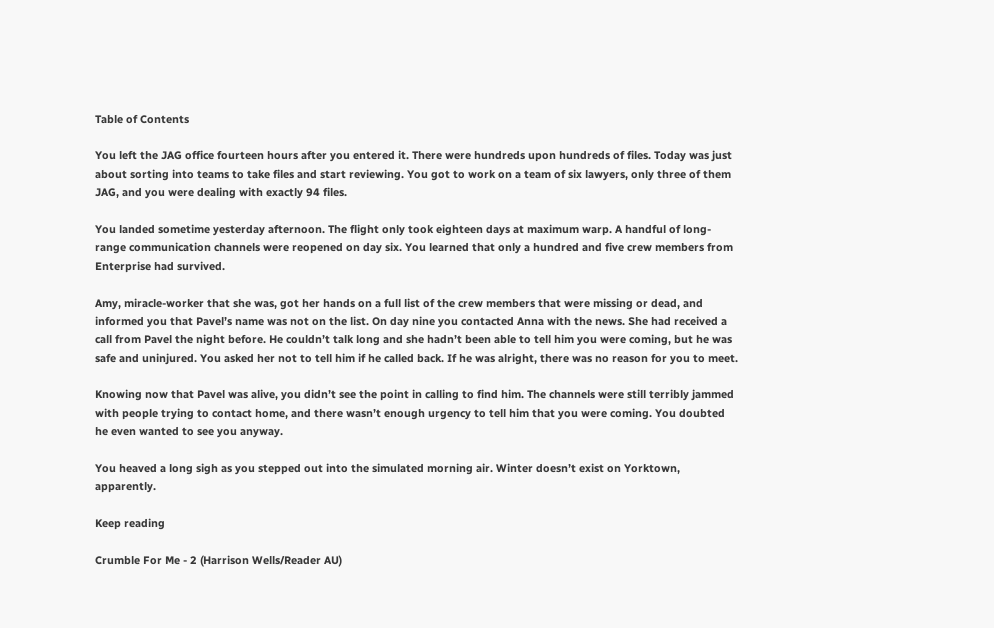Table of Contents

You left the JAG office fourteen hours after you entered it. There were hundreds upon hundreds of files. Today was just about sorting into teams to take files and start reviewing. You got to work on a team of six lawyers, only three of them JAG, and you were dealing with exactly 94 files.

You landed sometime yesterday afternoon. The flight only took eighteen days at maximum warp. A handful of long-range communication channels were reopened on day six. You learned that only a hundred and five crew members from Enterprise had survived.

Amy, miracle-worker that she was, got her hands on a full list of the crew members that were missing or dead, and informed you that Pavel’s name was not on the list. On day nine you contacted Anna with the news. She had received a call from Pavel the night before. He couldn’t talk long and she hadn’t been able to tell him you were coming, but he was safe and uninjured. You asked her not to tell him if he called back. If he was alright, there was no reason for you to meet.

Knowing now that Pavel was alive, you didn’t see the point in calling to find him. The channels were still terribly jammed with people trying to contact home, and there wasn’t enough urgency to tell him that you were coming. You doubted he even wanted to see you anyway.

You heaved a long sigh as you stepped out into the simulated morning air. Winter doesn’t exist on Yorktown, apparently.

Keep reading

Crumble For Me - 2 (Harrison Wells/Reader AU)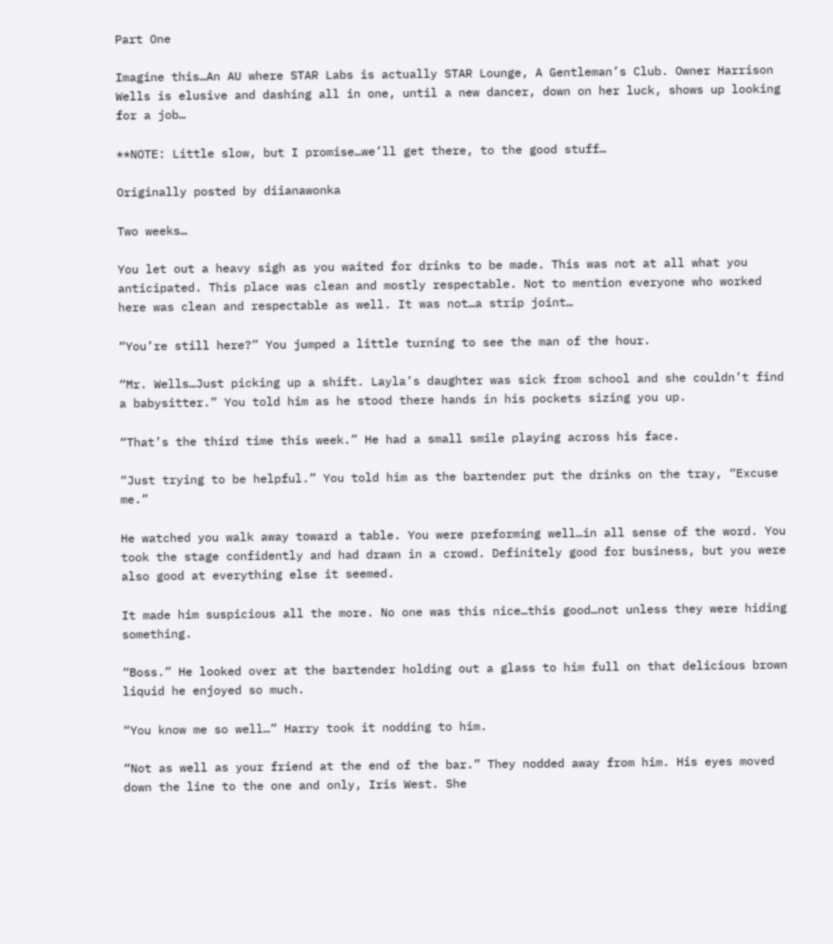Part One

Imagine this…An AU where STAR Labs is actually STAR Lounge, A Gentleman’s Club. Owner Harrison Wells is elusive and dashing all in one, until a new dancer, down on her luck, shows up looking for a job…

**NOTE: Little slow, but I promise…we’ll get there, to the good stuff…

Originally posted by diianawonka

Two weeks…

You let out a heavy sigh as you waited for drinks to be made. This was not at all what you anticipated. This place was clean and mostly respectable. Not to mention everyone who worked here was clean and respectable as well. It was not…a strip joint…

“You’re still here?” You jumped a little turning to see the man of the hour.

“Mr. Wells…Just picking up a shift. Layla’s daughter was sick from school and she couldn’t find a babysitter.” You told him as he stood there hands in his pockets sizing you up.

“That’s the third time this week.” He had a small smile playing across his face.

“Just trying to be helpful.” You told him as the bartender put the drinks on the tray, “Excuse me.”

He watched you walk away toward a table. You were preforming well…in all sense of the word. You took the stage confidently and had drawn in a crowd. Definitely good for business, but you were also good at everything else it seemed.

It made him suspicious all the more. No one was this nice…this good…not unless they were hiding something.

“Boss.” He looked over at the bartender holding out a glass to him full on that delicious brown liquid he enjoyed so much.

“You know me so well…” Harry took it nodding to him.

“Not as well as your friend at the end of the bar.” They nodded away from him. His eyes moved down the line to the one and only, Iris West. She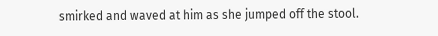smirked and waved at him as she jumped off the stool.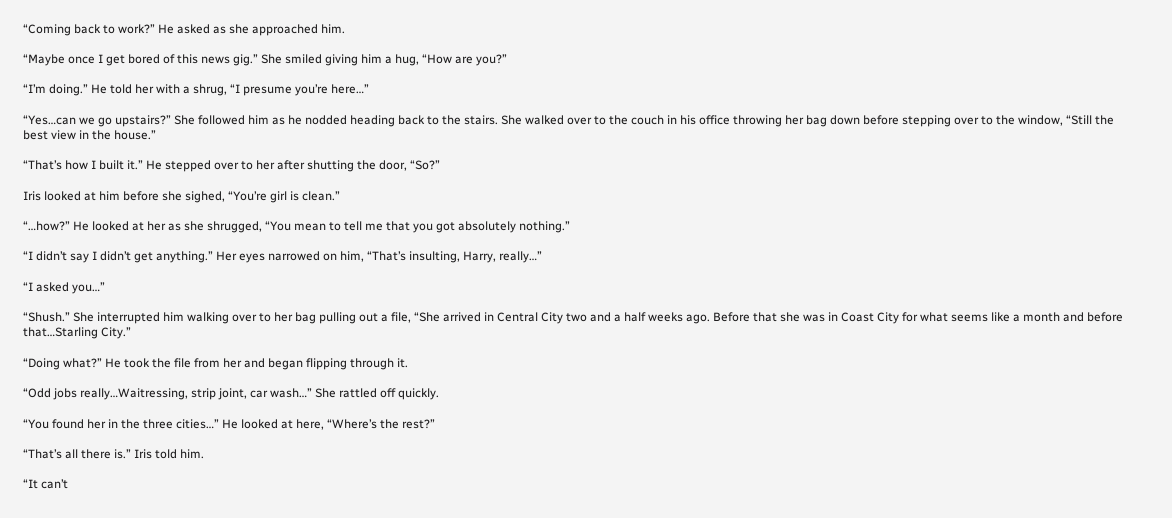“Coming back to work?” He asked as she approached him.

“Maybe once I get bored of this news gig.” She smiled giving him a hug, “How are you?”

“I’m doing.” He told her with a shrug, “I presume you’re here…”

“Yes…can we go upstairs?” She followed him as he nodded heading back to the stairs. She walked over to the couch in his office throwing her bag down before stepping over to the window, “Still the best view in the house.”

“That’s how I built it.” He stepped over to her after shutting the door, “So?”

Iris looked at him before she sighed, “You’re girl is clean.”

“…how?” He looked at her as she shrugged, “You mean to tell me that you got absolutely nothing.”

“I didn’t say I didn’t get anything.” Her eyes narrowed on him, “That’s insulting, Harry, really…”

“I asked you…”

“Shush.” She interrupted him walking over to her bag pulling out a file, “She arrived in Central City two and a half weeks ago. Before that she was in Coast City for what seems like a month and before that…Starling City.”

“Doing what?” He took the file from her and began flipping through it.

“Odd jobs really…Waitressing, strip joint, car wash…” She rattled off quickly.

“You found her in the three cities…” He looked at here, “Where’s the rest?”

“That’s all there is.” Iris told him.

“It can’t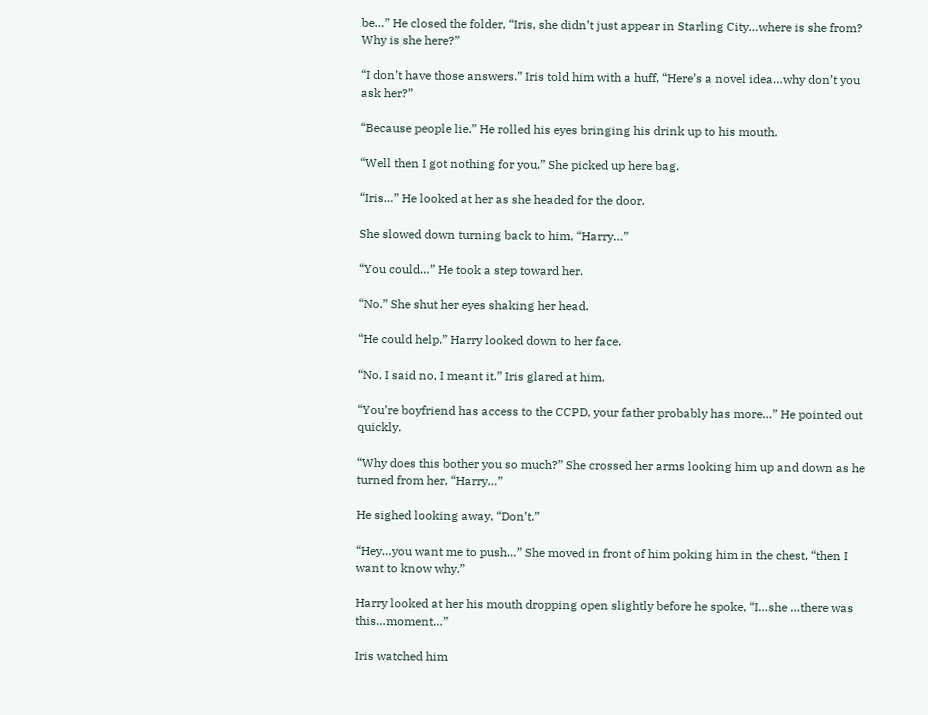be…” He closed the folder, “Iris, she didn’t just appear in Starling City…where is she from? Why is she here?”

“I don’t have those answers.” Iris told him with a huff, “Here’s a novel idea…why don’t you ask her?”

“Because people lie.” He rolled his eyes bringing his drink up to his mouth.

“Well then I got nothing for you.” She picked up here bag.

“Iris…” He looked at her as she headed for the door.

She slowed down turning back to him, “Harry…”

“You could…” He took a step toward her.

“No.” She shut her eyes shaking her head.

“He could help.” Harry looked down to her face.

“No. I said no, I meant it.” Iris glared at him.

“You’re boyfriend has access to the CCPD, your father probably has more…” He pointed out quickly.

“Why does this bother you so much?” She crossed her arms looking him up and down as he turned from her, “Harry…”

He sighed looking away, “Don’t.”

“Hey…you want me to push…” She moved in front of him poking him in the chest, “then I want to know why.”

Harry looked at her his mouth dropping open slightly before he spoke, “I…she …there was this…moment…”

Iris watched him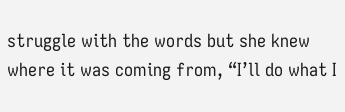struggle with the words but she knew where it was coming from, “I’ll do what I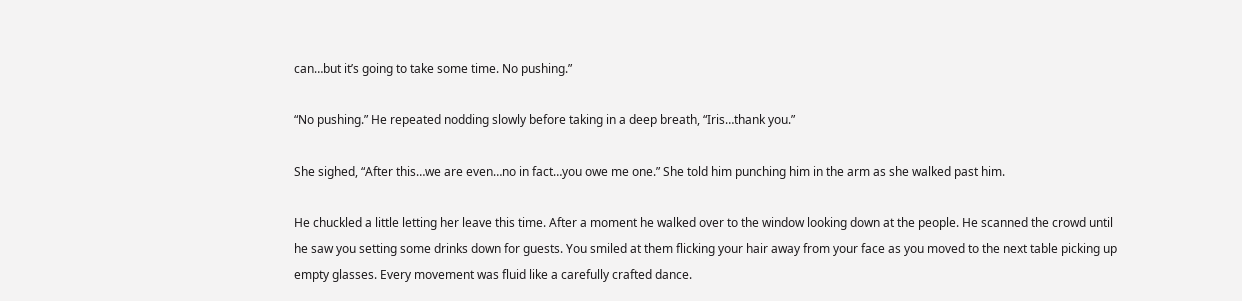can…but it’s going to take some time. No pushing.”

“No pushing.” He repeated nodding slowly before taking in a deep breath, “Iris…thank you.”

She sighed, “After this…we are even…no in fact…you owe me one.” She told him punching him in the arm as she walked past him.

He chuckled a little letting her leave this time. After a moment he walked over to the window looking down at the people. He scanned the crowd until he saw you setting some drinks down for guests. You smiled at them flicking your hair away from your face as you moved to the next table picking up empty glasses. Every movement was fluid like a carefully crafted dance.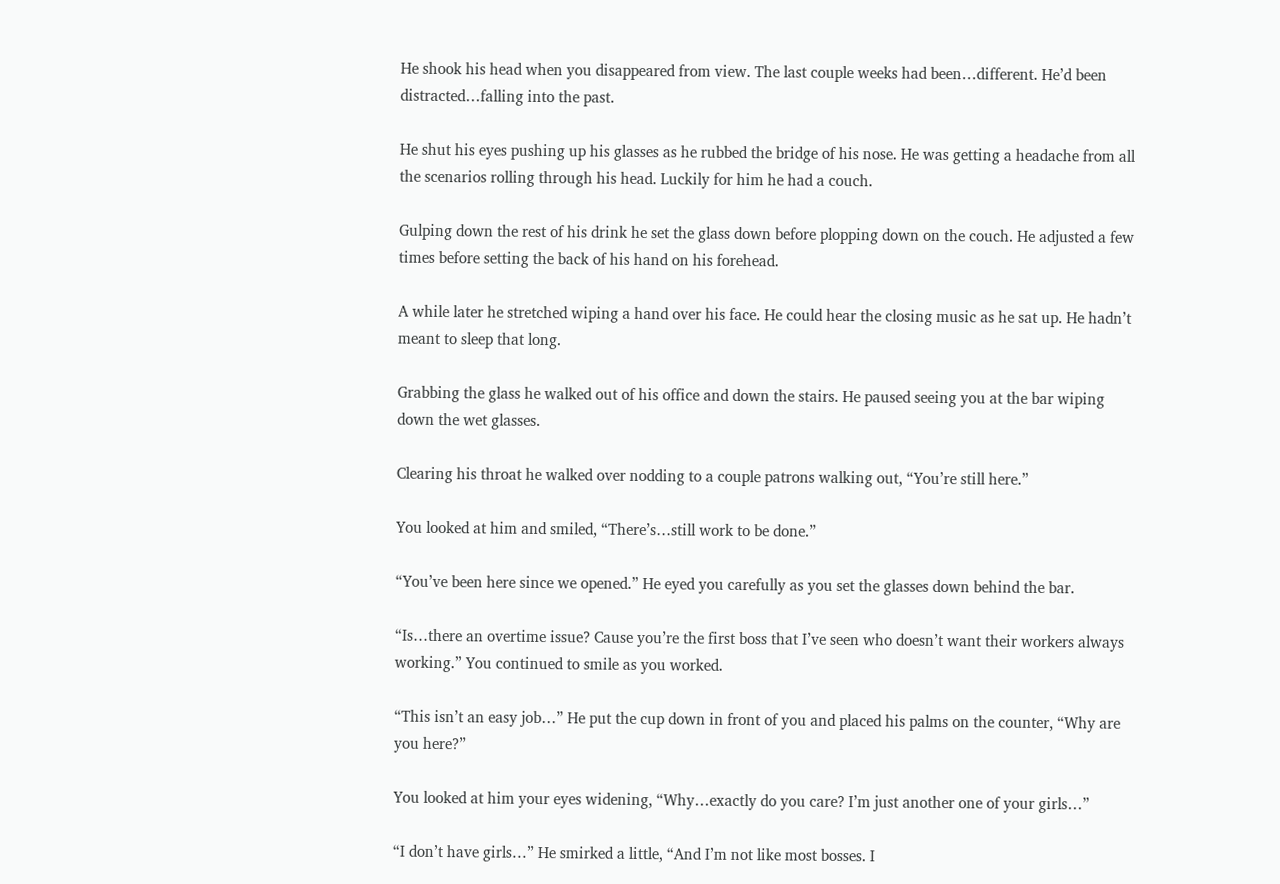He shook his head when you disappeared from view. The last couple weeks had been…different. He’d been distracted…falling into the past.

He shut his eyes pushing up his glasses as he rubbed the bridge of his nose. He was getting a headache from all the scenarios rolling through his head. Luckily for him he had a couch.

Gulping down the rest of his drink he set the glass down before plopping down on the couch. He adjusted a few times before setting the back of his hand on his forehead.

A while later he stretched wiping a hand over his face. He could hear the closing music as he sat up. He hadn’t meant to sleep that long.

Grabbing the glass he walked out of his office and down the stairs. He paused seeing you at the bar wiping down the wet glasses.

Clearing his throat he walked over nodding to a couple patrons walking out, “You’re still here.”

You looked at him and smiled, “There’s…still work to be done.”

“You’ve been here since we opened.” He eyed you carefully as you set the glasses down behind the bar.

“Is…there an overtime issue? Cause you’re the first boss that I’ve seen who doesn’t want their workers always working.” You continued to smile as you worked.

“This isn’t an easy job…” He put the cup down in front of you and placed his palms on the counter, “Why are you here?”

You looked at him your eyes widening, “Why…exactly do you care? I’m just another one of your girls…”

“I don’t have girls…” He smirked a little, “And I’m not like most bosses. I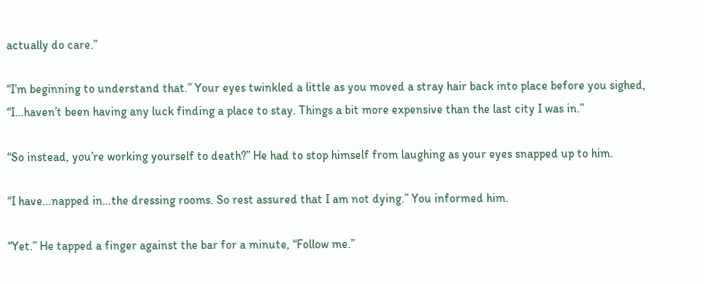actually do care.”

“I’m beginning to understand that.” Your eyes twinkled a little as you moved a stray hair back into place before you sighed, “I…haven’t been having any luck finding a place to stay. Things a bit more expensive than the last city I was in.”

“So instead, you’re working yourself to death?” He had to stop himself from laughing as your eyes snapped up to him.

“I have…napped in…the dressing rooms. So rest assured that I am not dying.” You informed him.

“Yet.” He tapped a finger against the bar for a minute, “Follow me.”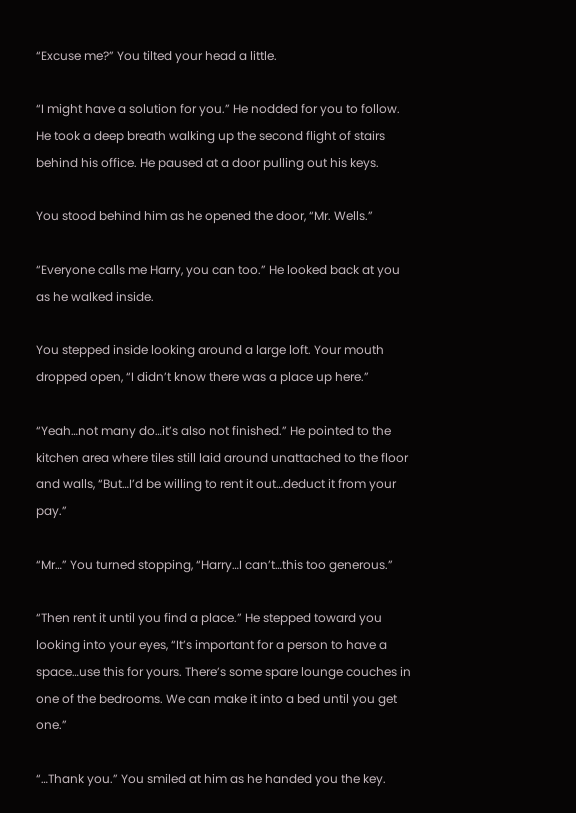“Excuse me?” You tilted your head a little.

“I might have a solution for you.” He nodded for you to follow. He took a deep breath walking up the second flight of stairs behind his office. He paused at a door pulling out his keys.

You stood behind him as he opened the door, “Mr. Wells.”

“Everyone calls me Harry, you can too.” He looked back at you as he walked inside.

You stepped inside looking around a large loft. Your mouth dropped open, “I didn’t know there was a place up here.”

“Yeah…not many do…it’s also not finished.” He pointed to the kitchen area where tiles still laid around unattached to the floor and walls, “But…I’d be willing to rent it out…deduct it from your pay.”

“Mr…” You turned stopping, “Harry…I can’t…this too generous.”

“Then rent it until you find a place.” He stepped toward you looking into your eyes, “It’s important for a person to have a space…use this for yours. There’s some spare lounge couches in one of the bedrooms. We can make it into a bed until you get one.”

“…Thank you.” You smiled at him as he handed you the key.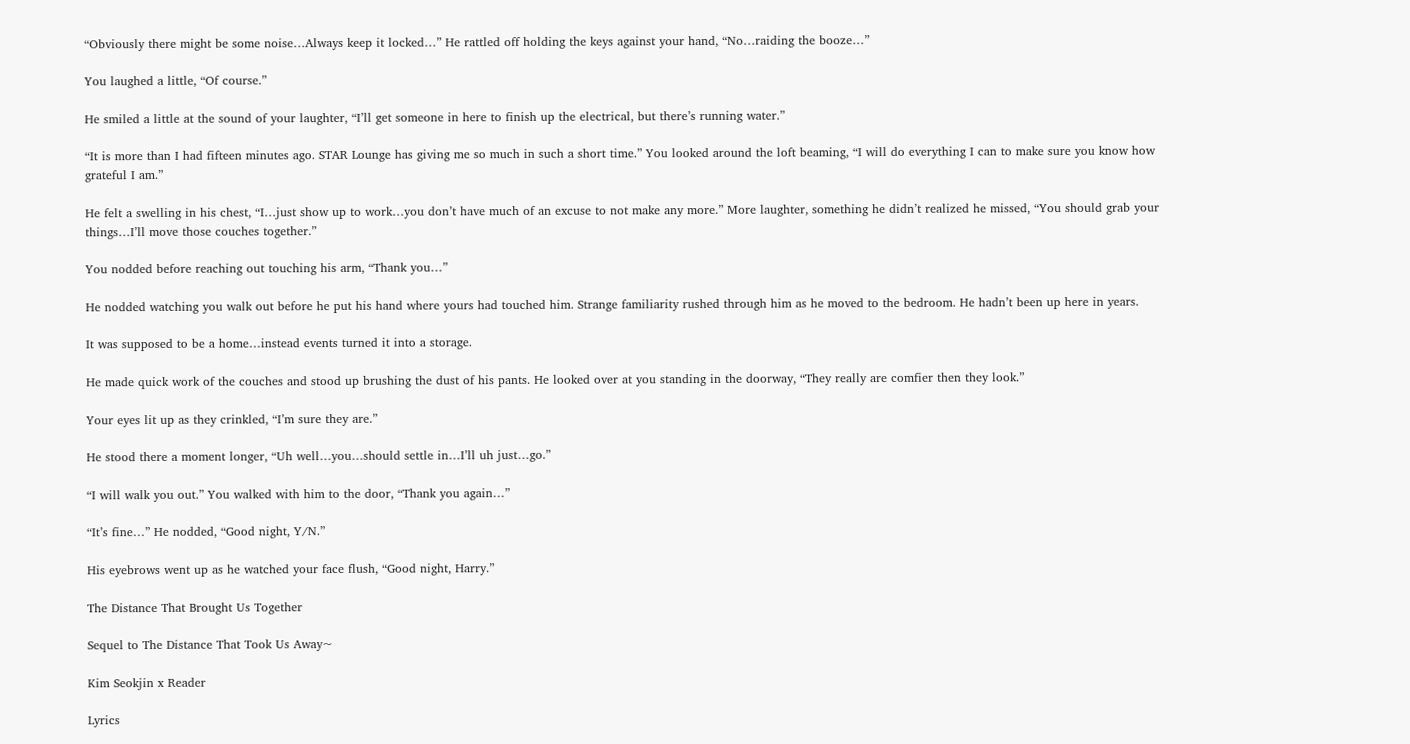“Obviously there might be some noise…Always keep it locked…” He rattled off holding the keys against your hand, “No…raiding the booze…”

You laughed a little, “Of course.”

He smiled a little at the sound of your laughter, “I’ll get someone in here to finish up the electrical, but there’s running water.”

“It is more than I had fifteen minutes ago. STAR Lounge has giving me so much in such a short time.” You looked around the loft beaming, “I will do everything I can to make sure you know how grateful I am.”

He felt a swelling in his chest, “I…just show up to work…you don’t have much of an excuse to not make any more.” More laughter, something he didn’t realized he missed, “You should grab your things…I’ll move those couches together.”

You nodded before reaching out touching his arm, “Thank you…”

He nodded watching you walk out before he put his hand where yours had touched him. Strange familiarity rushed through him as he moved to the bedroom. He hadn’t been up here in years.

It was supposed to be a home…instead events turned it into a storage.

He made quick work of the couches and stood up brushing the dust of his pants. He looked over at you standing in the doorway, “They really are comfier then they look.”

Your eyes lit up as they crinkled, “I’m sure they are.”

He stood there a moment longer, “Uh well…you…should settle in…I’ll uh just…go.”

“I will walk you out.” You walked with him to the door, “Thank you again…”

“It’s fine…” He nodded, “Good night, Y/N.”

His eyebrows went up as he watched your face flush, “Good night, Harry.”

The Distance That Brought Us Together

Sequel to The Distance That Took Us Away~

Kim Seokjin x Reader

Lyrics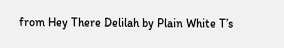from Hey There Delilah by Plain White T’s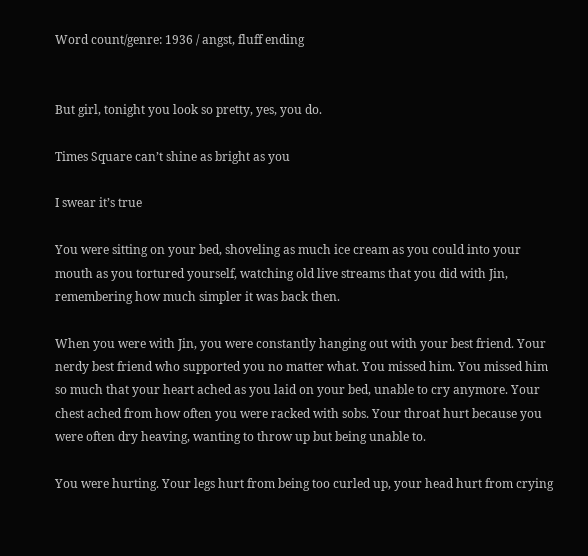Word count/genre: 1936 / angst, fluff ending


But girl, tonight you look so pretty, yes, you do.

Times Square can’t shine as bright as you

I swear it’s true

You were sitting on your bed, shoveling as much ice cream as you could into your mouth as you tortured yourself, watching old live streams that you did with Jin, remembering how much simpler it was back then.

When you were with Jin, you were constantly hanging out with your best friend. Your nerdy best friend who supported you no matter what. You missed him. You missed him so much that your heart ached as you laid on your bed, unable to cry anymore. Your chest ached from how often you were racked with sobs. Your throat hurt because you were often dry heaving, wanting to throw up but being unable to.

You were hurting. Your legs hurt from being too curled up, your head hurt from crying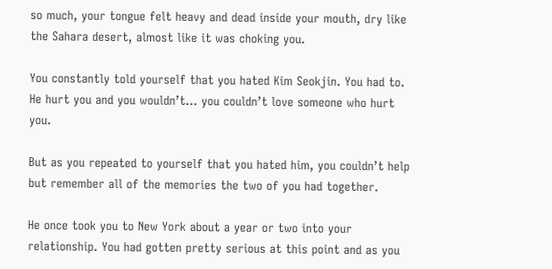so much, your tongue felt heavy and dead inside your mouth, dry like the Sahara desert, almost like it was choking you.

You constantly told yourself that you hated Kim Seokjin. You had to. He hurt you and you wouldn’t… you couldn’t love someone who hurt you.

But as you repeated to yourself that you hated him, you couldn’t help but remember all of the memories the two of you had together.

He once took you to New York about a year or two into your relationship. You had gotten pretty serious at this point and as you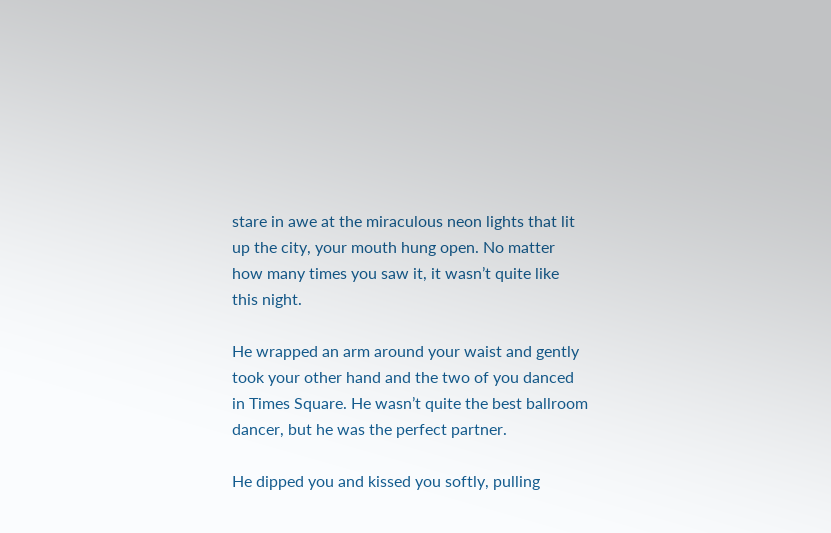stare in awe at the miraculous neon lights that lit up the city, your mouth hung open. No matter how many times you saw it, it wasn’t quite like this night.

He wrapped an arm around your waist and gently took your other hand and the two of you danced in Times Square. He wasn’t quite the best ballroom dancer, but he was the perfect partner.

He dipped you and kissed you softly, pulling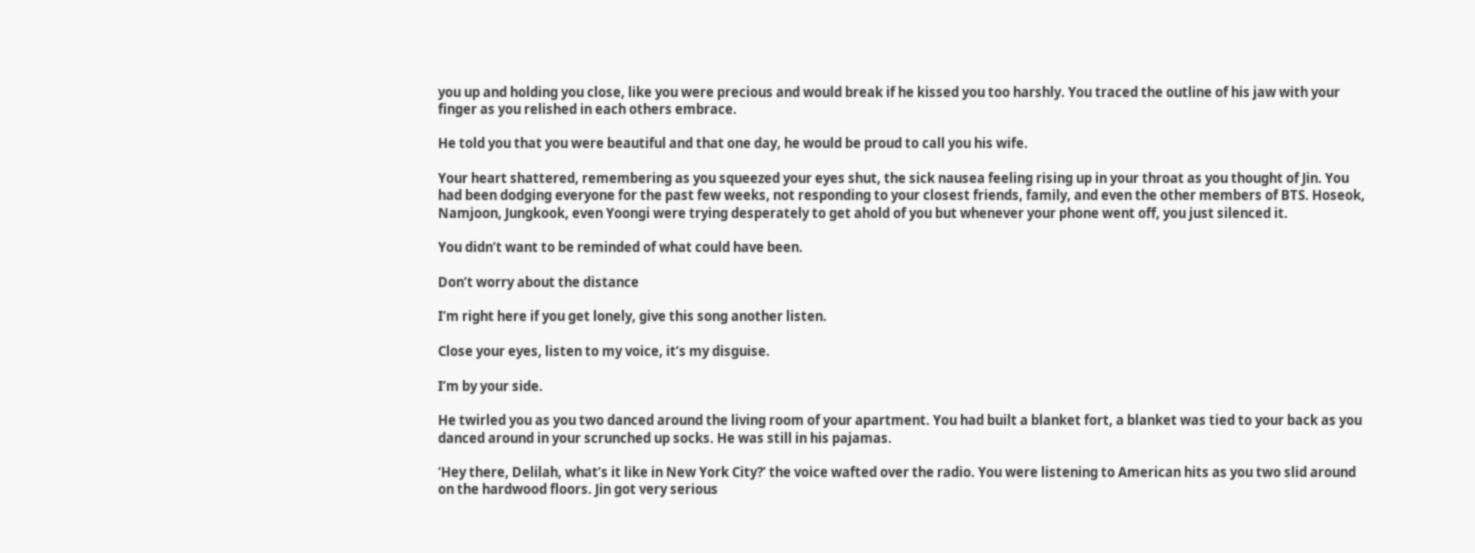you up and holding you close, like you were precious and would break if he kissed you too harshly. You traced the outline of his jaw with your finger as you relished in each others embrace.

He told you that you were beautiful and that one day, he would be proud to call you his wife.

Your heart shattered, remembering as you squeezed your eyes shut, the sick nausea feeling rising up in your throat as you thought of Jin. You had been dodging everyone for the past few weeks, not responding to your closest friends, family, and even the other members of BTS. Hoseok, Namjoon, Jungkook, even Yoongi were trying desperately to get ahold of you but whenever your phone went off, you just silenced it.

You didn’t want to be reminded of what could have been.

Don’t worry about the distance

I’m right here if you get lonely, give this song another listen.

Close your eyes, listen to my voice, it’s my disguise.

I’m by your side.

He twirled you as you two danced around the living room of your apartment. You had built a blanket fort, a blanket was tied to your back as you danced around in your scrunched up socks. He was still in his pajamas.

‘Hey there, Delilah, what’s it like in New York City?’ the voice wafted over the radio. You were listening to American hits as you two slid around on the hardwood floors. Jin got very serious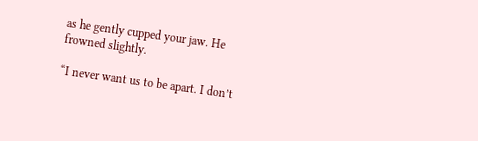as he gently cupped your jaw. He frowned slightly.

“I never want us to be apart. I don’t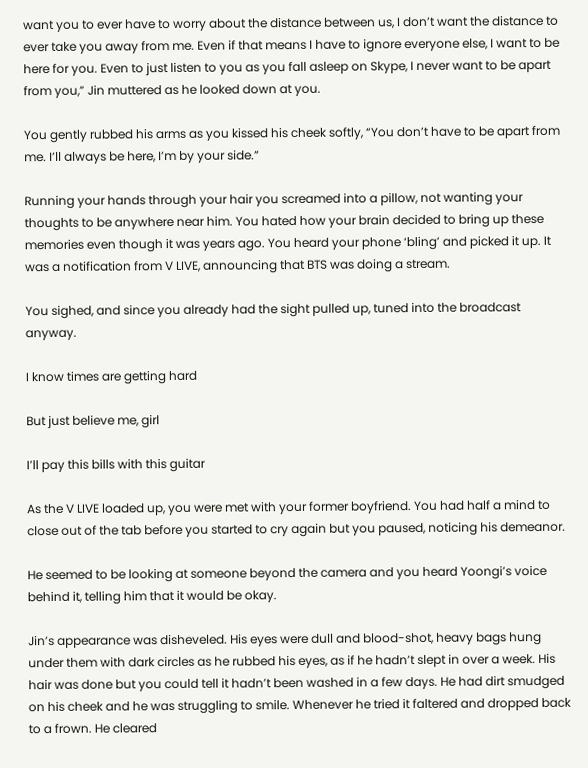want you to ever have to worry about the distance between us, I don’t want the distance to ever take you away from me. Even if that means I have to ignore everyone else, I want to be here for you. Even to just listen to you as you fall asleep on Skype, I never want to be apart from you,” Jin muttered as he looked down at you.

You gently rubbed his arms as you kissed his cheek softly, “You don’t have to be apart from me. I’ll always be here, I’m by your side.”

Running your hands through your hair you screamed into a pillow, not wanting your thoughts to be anywhere near him. You hated how your brain decided to bring up these memories even though it was years ago. You heard your phone ‘bling’ and picked it up. It was a notification from V LIVE, announcing that BTS was doing a stream.

You sighed, and since you already had the sight pulled up, tuned into the broadcast anyway.

I know times are getting hard

But just believe me, girl

I’ll pay this bills with this guitar

As the V LIVE loaded up, you were met with your former boyfriend. You had half a mind to close out of the tab before you started to cry again but you paused, noticing his demeanor.

He seemed to be looking at someone beyond the camera and you heard Yoongi’s voice behind it, telling him that it would be okay.

Jin’s appearance was disheveled. His eyes were dull and blood-shot, heavy bags hung under them with dark circles as he rubbed his eyes, as if he hadn’t slept in over a week. His hair was done but you could tell it hadn’t been washed in a few days. He had dirt smudged on his cheek and he was struggling to smile. Whenever he tried it faltered and dropped back to a frown. He cleared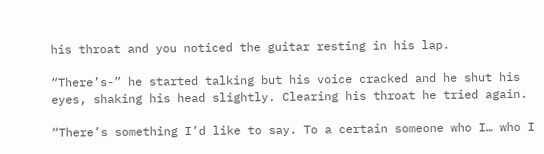his throat and you noticed the guitar resting in his lap.

“There’s-” he started talking but his voice cracked and he shut his eyes, shaking his head slightly. Clearing his throat he tried again.

“There’s something I’d like to say. To a certain someone who I… who I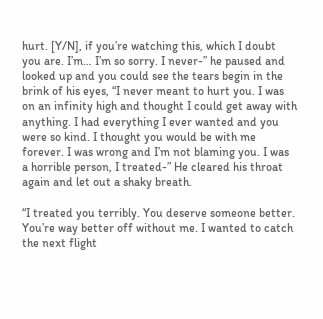hurt. [Y/N], if you’re watching this, which I doubt you are. I’m… I’m so sorry. I never-” he paused and looked up and you could see the tears begin in the brink of his eyes, “I never meant to hurt you. I was on an infinity high and thought I could get away with anything. I had everything I ever wanted and you were so kind. I thought you would be with me forever. I was wrong and I’m not blaming you. I was a horrible person, I treated-” He cleared his throat again and let out a shaky breath.

“I treated you terribly. You deserve someone better. You’re way better off without me. I wanted to catch the next flight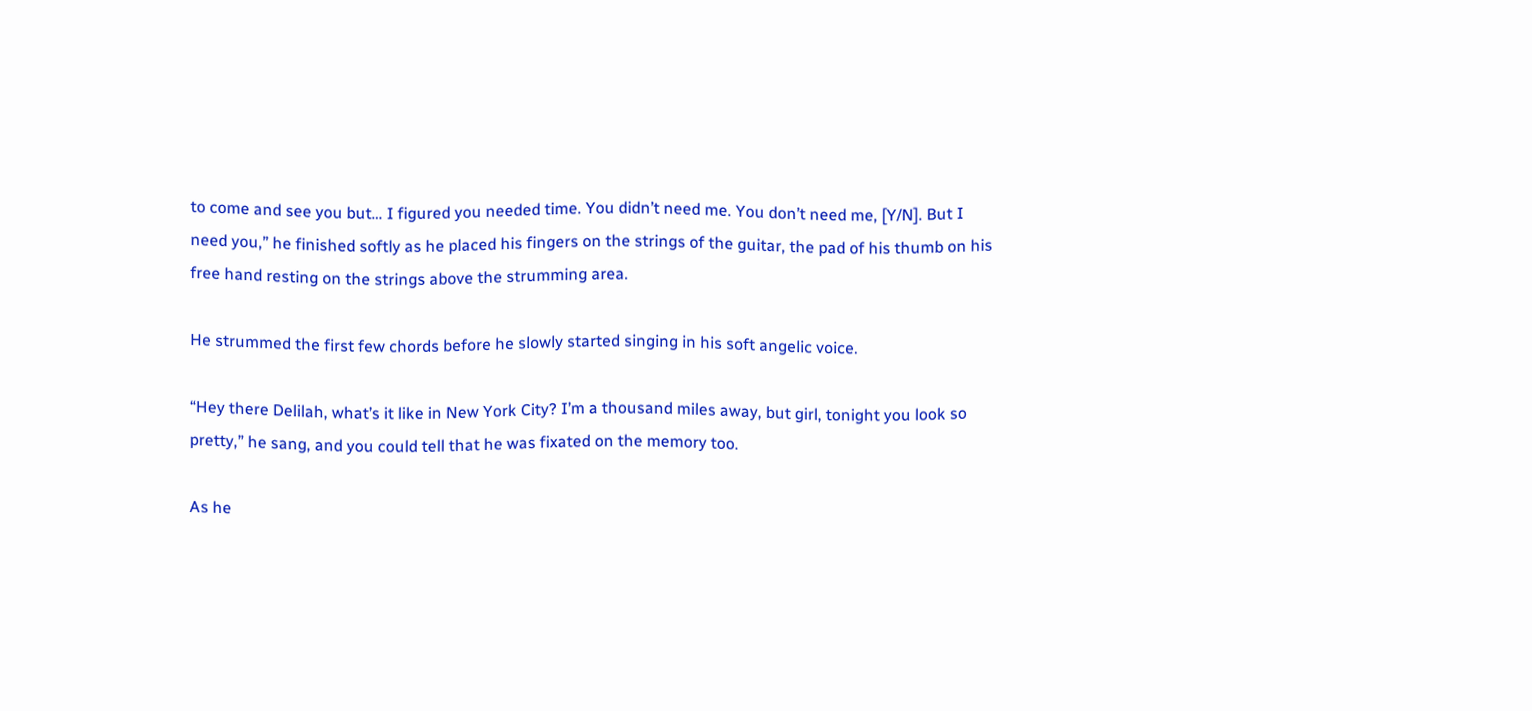to come and see you but… I figured you needed time. You didn’t need me. You don’t need me, [Y/N]. But I need you,” he finished softly as he placed his fingers on the strings of the guitar, the pad of his thumb on his free hand resting on the strings above the strumming area.

He strummed the first few chords before he slowly started singing in his soft angelic voice.

“Hey there Delilah, what’s it like in New York City? I’m a thousand miles away, but girl, tonight you look so pretty,” he sang, and you could tell that he was fixated on the memory too.

As he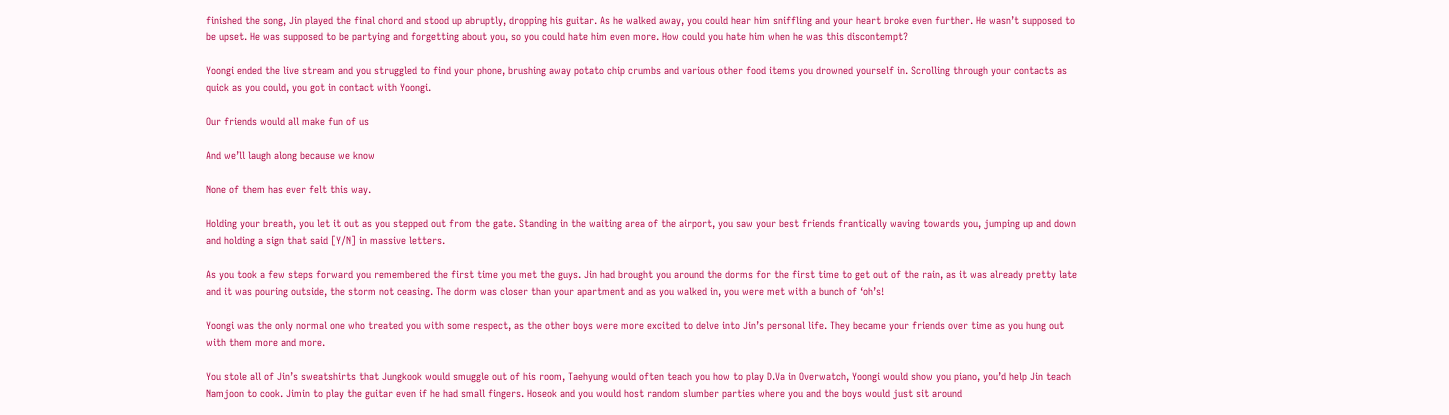finished the song, Jin played the final chord and stood up abruptly, dropping his guitar. As he walked away, you could hear him sniffling and your heart broke even further. He wasn’t supposed to be upset. He was supposed to be partying and forgetting about you, so you could hate him even more. How could you hate him when he was this discontempt?

Yoongi ended the live stream and you struggled to find your phone, brushing away potato chip crumbs and various other food items you drowned yourself in. Scrolling through your contacts as quick as you could, you got in contact with Yoongi.

Our friends would all make fun of us

And we’ll laugh along because we know

None of them has ever felt this way.

Holding your breath, you let it out as you stepped out from the gate. Standing in the waiting area of the airport, you saw your best friends frantically waving towards you, jumping up and down and holding a sign that said [Y/N] in massive letters.

As you took a few steps forward you remembered the first time you met the guys. Jin had brought you around the dorms for the first time to get out of the rain, as it was already pretty late and it was pouring outside, the storm not ceasing. The dorm was closer than your apartment and as you walked in, you were met with a bunch of ‘oh’s!

Yoongi was the only normal one who treated you with some respect, as the other boys were more excited to delve into Jin’s personal life. They became your friends over time as you hung out with them more and more.

You stole all of Jin’s sweatshirts that Jungkook would smuggle out of his room, Taehyung would often teach you how to play D.Va in Overwatch, Yoongi would show you piano, you’d help Jin teach Namjoon to cook. Jimin to play the guitar even if he had small fingers. Hoseok and you would host random slumber parties where you and the boys would just sit around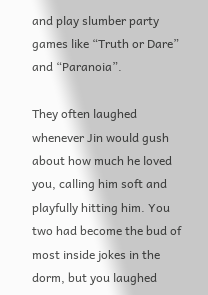and play slumber party games like “Truth or Dare” and “Paranoia”.

They often laughed whenever Jin would gush about how much he loved you, calling him soft and playfully hitting him. You two had become the bud of most inside jokes in the dorm, but you laughed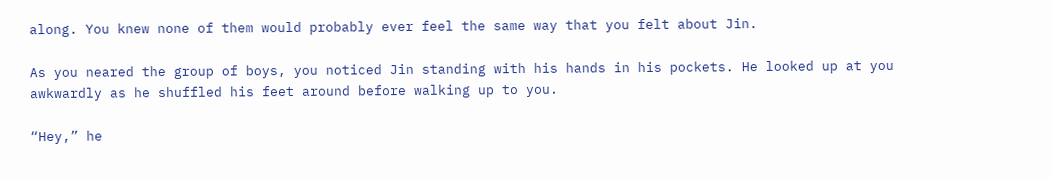along. You knew none of them would probably ever feel the same way that you felt about Jin.

As you neared the group of boys, you noticed Jin standing with his hands in his pockets. He looked up at you awkwardly as he shuffled his feet around before walking up to you.

“Hey,” he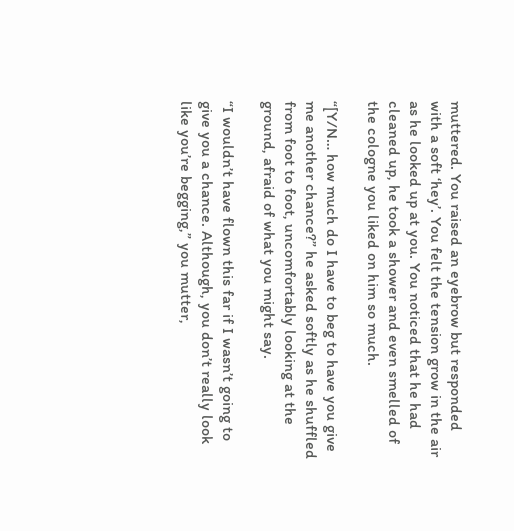muttered. You raised an eyebrow but responded with a soft ‘hey’. You felt the tension grow in the air as he looked up at you. You noticed that he had cleaned up, he took a shower and even smelled of the cologne you liked on him so much.

“[Y/N… how much do I have to beg to have you give me another chance?” he asked softly as he shuffled from foot to foot, uncomfortably looking at the ground, afraid of what you might say.

“I wouldn’t have flown this far if I wasn’t going to give you a chance. Although, you don’t really look like you’re begging,” you mutter,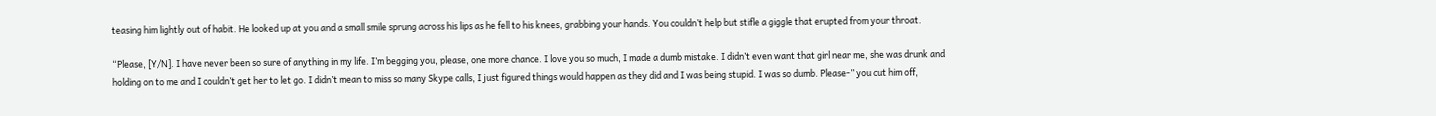teasing him lightly out of habit. He looked up at you and a small smile sprung across his lips as he fell to his knees, grabbing your hands. You couldn’t help but stifle a giggle that erupted from your throat.

“Please, [Y/N]. I have never been so sure of anything in my life. I’m begging you, please, one more chance. I love you so much, I made a dumb mistake. I didn’t even want that girl near me, she was drunk and holding on to me and I couldn’t get her to let go. I didn’t mean to miss so many Skype calls, I just figured things would happen as they did and I was being stupid. I was so dumb. Please-” you cut him off,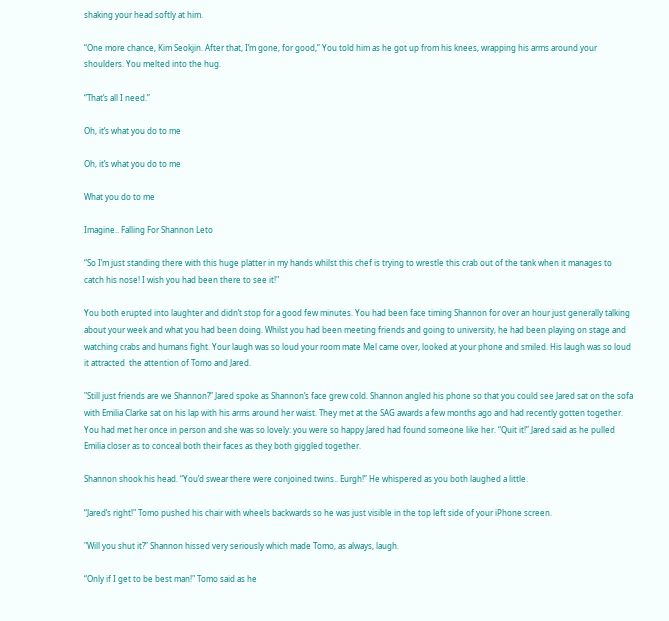shaking your head softly at him.

“One more chance, Kim Seokjin. After that, I’m gone, for good,” You told him as he got up from his knees, wrapping his arms around your shoulders. You melted into the hug.

“That’s all I need.”

Oh, it’s what you do to me

Oh, it’s what you do to me

What you do to me

Imagine.. Falling For Shannon Leto

“So I’m just standing there with this huge platter in my hands whilst this chef is trying to wrestle this crab out of the tank when it manages to catch his nose! I wish you had been there to see it!"

You both erupted into laughter and didn’t stop for a good few minutes. You had been face timing Shannon for over an hour just generally talking about your week and what you had been doing. Whilst you had been meeting friends and going to university, he had been playing on stage and watching crabs and humans fight. Your laugh was so loud your room mate Mel came over, looked at your phone and smiled. His laugh was so loud it attracted  the attention of Tomo and Jared.

"Still just friends are we Shannon?” Jared spoke as Shannon’s face grew cold. Shannon angled his phone so that you could see Jared sat on the sofa with Emilia Clarke sat on his lap with his arms around her waist. They met at the SAG awards a few months ago and had recently gotten together. You had met her once in person and she was so lovely: you were so happy Jared had found someone like her. “Quit it!” Jared said as he pulled Emilia closer as to conceal both their faces as they both giggled together.

Shannon shook his head. “You’d swear there were conjoined twins.. Eurgh!” He whispered as you both laughed a little.

“Jared’s right!" Tomo pushed his chair with wheels backwards so he was just visible in the top left side of your iPhone screen.

"Will you shut it?” Shannon hissed very seriously which made Tomo, as always, laugh.

“Only if I get to be best man!" Tomo said as he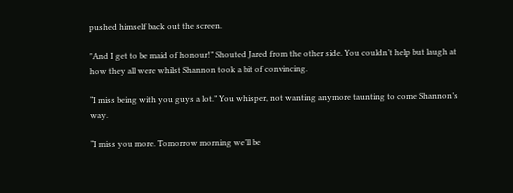pushed himself back out the screen.

"And I get to be maid of honour!” Shouted Jared from the other side. You couldn’t help but laugh at how they all were whilst Shannon took a bit of convincing.

“I miss being with you guys a lot.” You whisper, not wanting anymore taunting to come Shannon’s way.

“I miss you more. Tomorrow morning we’ll be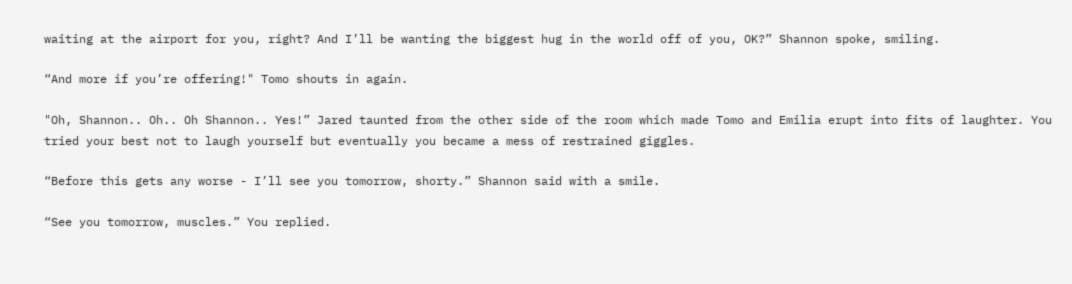waiting at the airport for you, right? And I’ll be wanting the biggest hug in the world off of you, OK?” Shannon spoke, smiling.

“And more if you’re offering!" Tomo shouts in again.

"Oh, Shannon.. Oh.. Oh Shannon.. Yes!” Jared taunted from the other side of the room which made Tomo and Emilia erupt into fits of laughter. You tried your best not to laugh yourself but eventually you became a mess of restrained giggles.

“Before this gets any worse - I’ll see you tomorrow, shorty.” Shannon said with a smile.

“See you tomorrow, muscles.” You replied.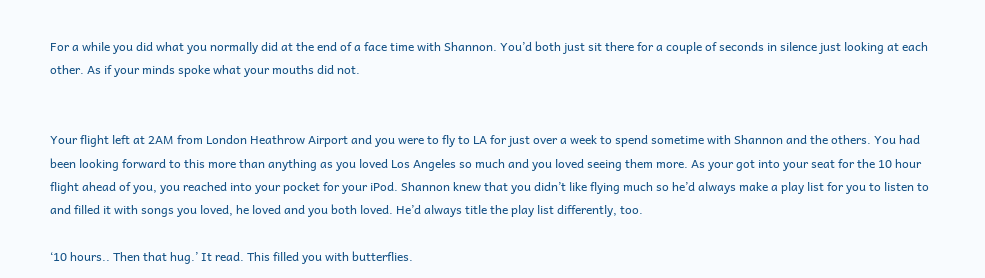For a while you did what you normally did at the end of a face time with Shannon. You’d both just sit there for a couple of seconds in silence just looking at each other. As if your minds spoke what your mouths did not.


Your flight left at 2AM from London Heathrow Airport and you were to fly to LA for just over a week to spend sometime with Shannon and the others. You had been looking forward to this more than anything as you loved Los Angeles so much and you loved seeing them more. As your got into your seat for the 10 hour flight ahead of you, you reached into your pocket for your iPod. Shannon knew that you didn’t like flying much so he’d always make a play list for you to listen to and filled it with songs you loved, he loved and you both loved. He’d always title the play list differently, too.

‘10 hours.. Then that hug.’ It read. This filled you with butterflies.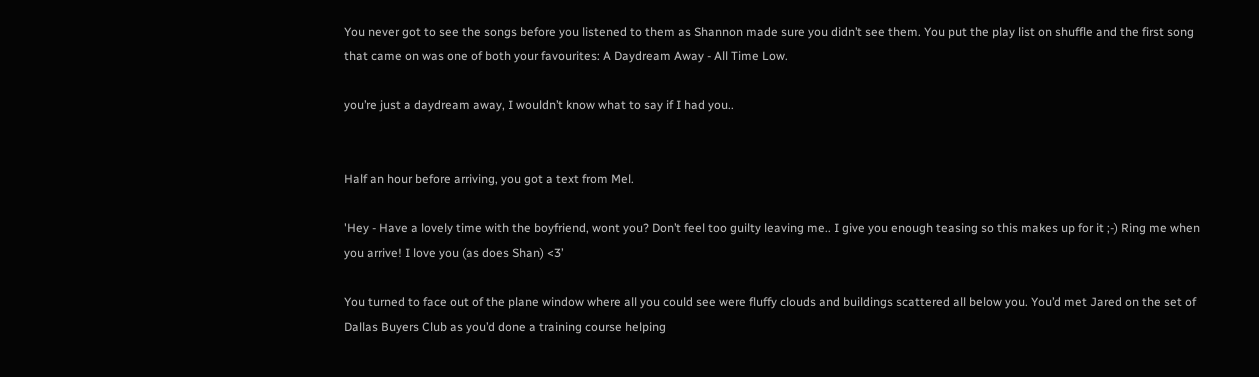You never got to see the songs before you listened to them as Shannon made sure you didn’t see them. You put the play list on shuffle and the first song that came on was one of both your favourites: A Daydream Away - All Time Low.

you’re just a daydream away, I wouldn’t know what to say if I had you..


Half an hour before arriving, you got a text from Mel.

'Hey - Have a lovely time with the boyfriend, wont you? Don’t feel too guilty leaving me.. I give you enough teasing so this makes up for it ;-) Ring me when you arrive! I love you (as does Shan) <3’

You turned to face out of the plane window where all you could see were fluffy clouds and buildings scattered all below you. You’d met Jared on the set of Dallas Buyers Club as you’d done a training course helping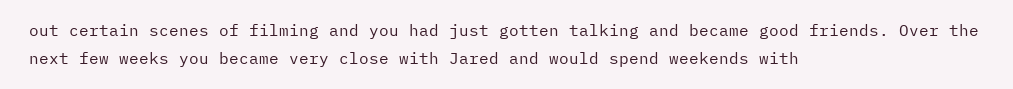out certain scenes of filming and you had just gotten talking and became good friends. Over the next few weeks you became very close with Jared and would spend weekends with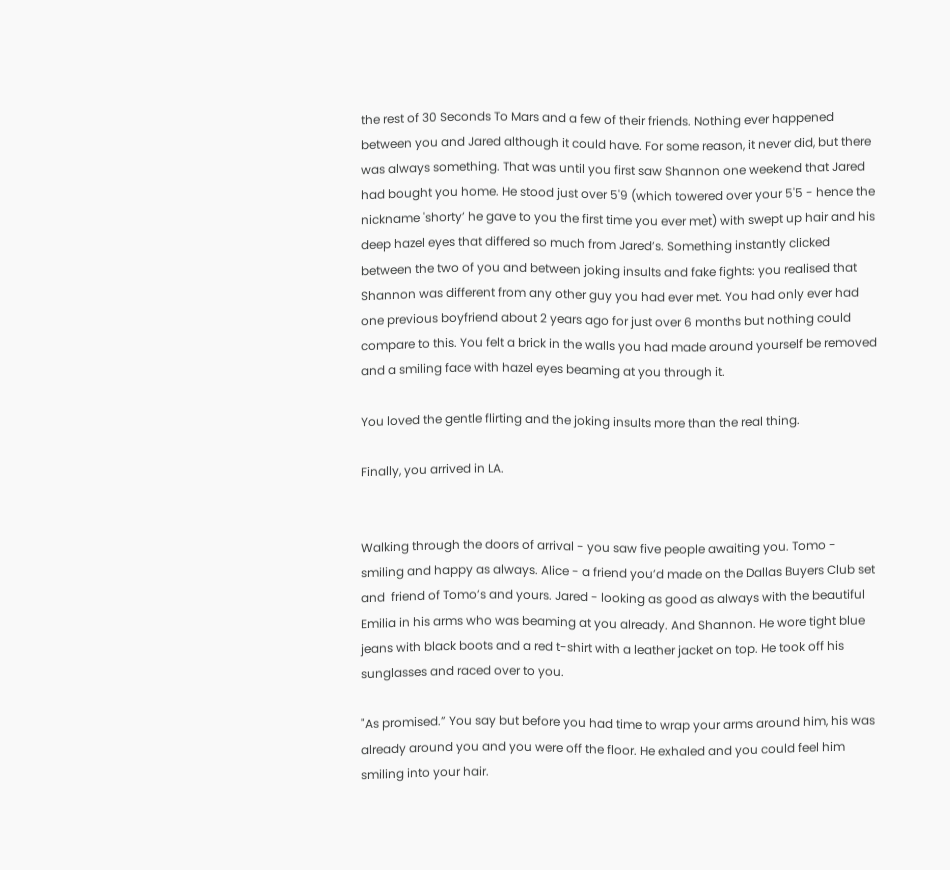the rest of 30 Seconds To Mars and a few of their friends. Nothing ever happened between you and Jared although it could have. For some reason, it never did, but there was always something. That was until you first saw Shannon one weekend that Jared had bought you home. He stood just over 5'9 (which towered over your 5'5 - hence the nickname 'shorty’ he gave to you the first time you ever met) with swept up hair and his deep hazel eyes that differed so much from Jared’s. Something instantly clicked between the two of you and between joking insults and fake fights: you realised that Shannon was different from any other guy you had ever met. You had only ever had one previous boyfriend about 2 years ago for just over 6 months but nothing could compare to this. You felt a brick in the walls you had made around yourself be removed and a smiling face with hazel eyes beaming at you through it.

You loved the gentle flirting and the joking insults more than the real thing.

Finally, you arrived in LA.


Walking through the doors of arrival - you saw five people awaiting you. Tomo - smiling and happy as always. Alice - a friend you’d made on the Dallas Buyers Club set and  friend of Tomo’s and yours. Jared - looking as good as always with the beautiful Emilia in his arms who was beaming at you already. And Shannon. He wore tight blue jeans with black boots and a red t-shirt with a leather jacket on top. He took off his sunglasses and raced over to you.

"As promised.” You say but before you had time to wrap your arms around him, his was already around you and you were off the floor. He exhaled and you could feel him smiling into your hair.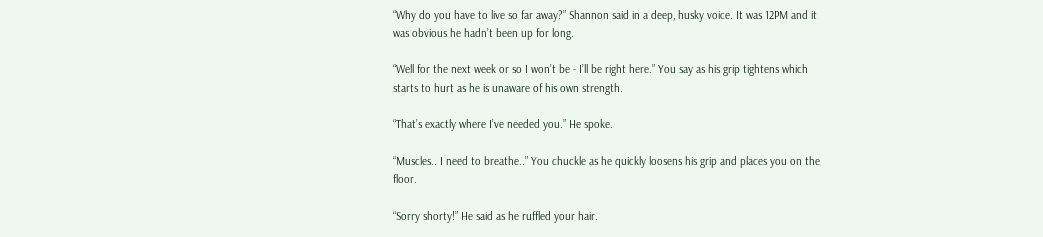“Why do you have to live so far away?” Shannon said in a deep, husky voice. It was 12PM and it was obvious he hadn’t been up for long.

“Well for the next week or so I won’t be - I’ll be right here.” You say as his grip tightens which starts to hurt as he is unaware of his own strength.

“That’s exactly where I’ve needed you.” He spoke.

“Muscles.. I need to breathe..” You chuckle as he quickly loosens his grip and places you on the floor.

“Sorry shorty!” He said as he ruffled your hair.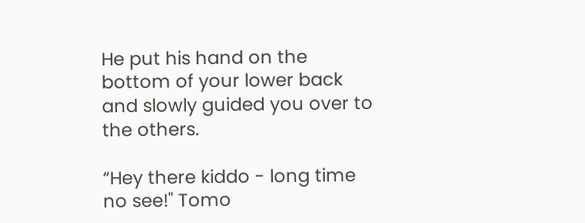He put his hand on the bottom of your lower back and slowly guided you over to the others.

“Hey there kiddo - long time no see!" Tomo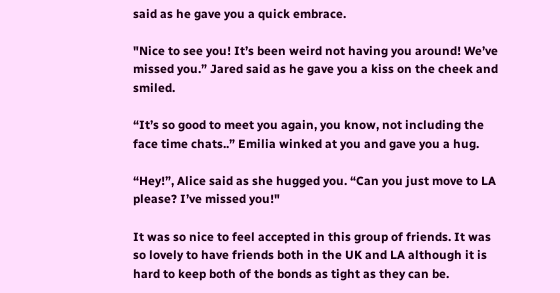said as he gave you a quick embrace.

"Nice to see you! It’s been weird not having you around! We’ve missed you.” Jared said as he gave you a kiss on the cheek and smiled.

“It’s so good to meet you again, you know, not including the face time chats..” Emilia winked at you and gave you a hug.

“Hey!”, Alice said as she hugged you. “Can you just move to LA please? I’ve missed you!"

It was so nice to feel accepted in this group of friends. It was so lovely to have friends both in the UK and LA although it is hard to keep both of the bonds as tight as they can be.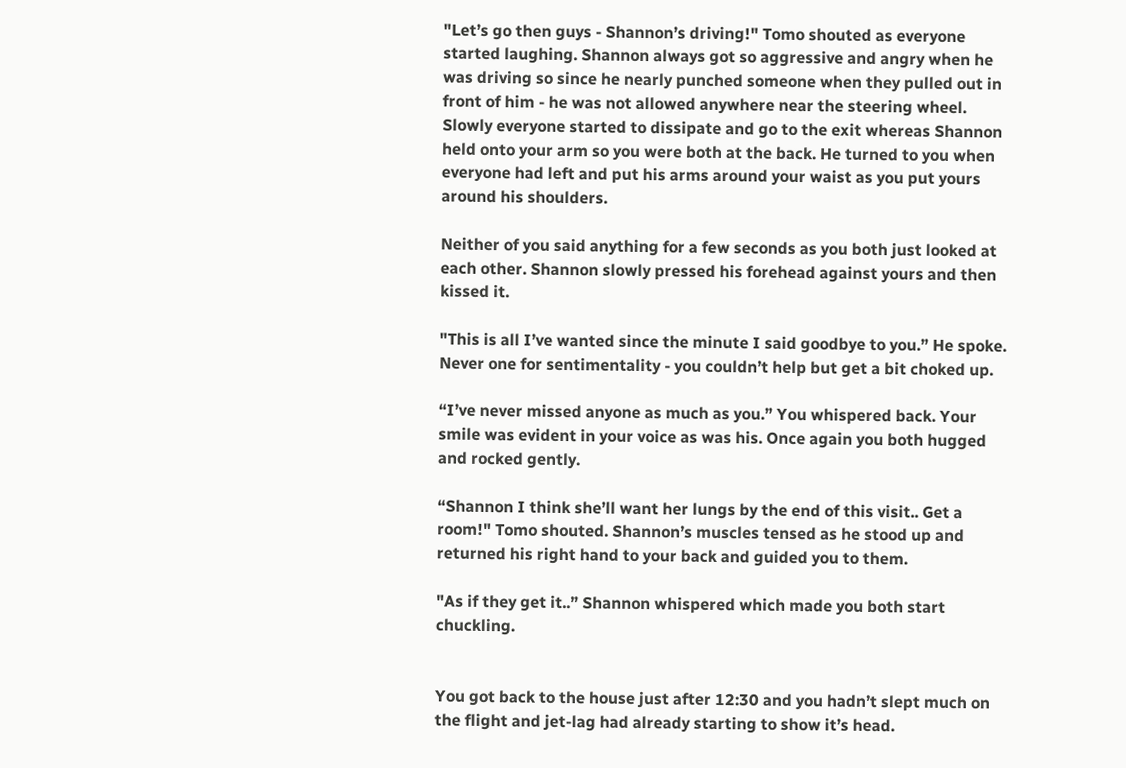"Let’s go then guys - Shannon’s driving!" Tomo shouted as everyone started laughing. Shannon always got so aggressive and angry when he was driving so since he nearly punched someone when they pulled out in front of him - he was not allowed anywhere near the steering wheel. Slowly everyone started to dissipate and go to the exit whereas Shannon held onto your arm so you were both at the back. He turned to you when everyone had left and put his arms around your waist as you put yours around his shoulders.

Neither of you said anything for a few seconds as you both just looked at each other. Shannon slowly pressed his forehead against yours and then kissed it.

"This is all I’ve wanted since the minute I said goodbye to you.” He spoke. Never one for sentimentality - you couldn’t help but get a bit choked up.

“I’ve never missed anyone as much as you.” You whispered back. Your smile was evident in your voice as was his. Once again you both hugged and rocked gently.

“Shannon I think she’ll want her lungs by the end of this visit.. Get a room!" Tomo shouted. Shannon’s muscles tensed as he stood up and returned his right hand to your back and guided you to them.

"As if they get it..” Shannon whispered which made you both start chuckling.


You got back to the house just after 12:30 and you hadn’t slept much on the flight and jet-lag had already starting to show it’s head.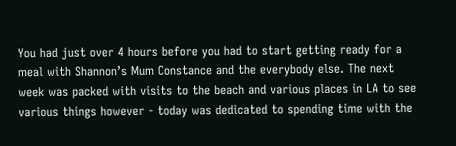You had just over 4 hours before you had to start getting ready for a meal with Shannon’s Mum Constance and the everybody else. The next week was packed with visits to the beach and various places in LA to see various things however - today was dedicated to spending time with the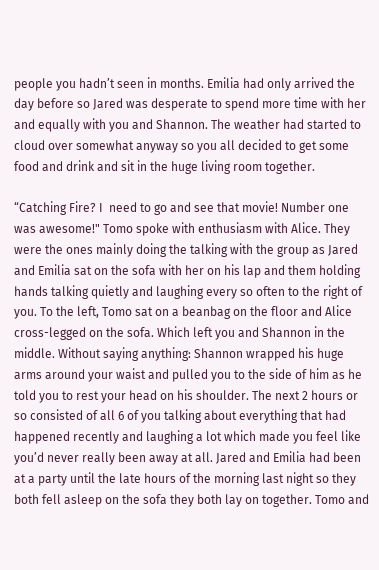people you hadn’t seen in months. Emilia had only arrived the day before so Jared was desperate to spend more time with her and equally with you and Shannon. The weather had started to cloud over somewhat anyway so you all decided to get some food and drink and sit in the huge living room together.

“Catching Fire? I  need to go and see that movie! Number one was awesome!" Tomo spoke with enthusiasm with Alice. They were the ones mainly doing the talking with the group as Jared and Emilia sat on the sofa with her on his lap and them holding hands talking quietly and laughing every so often to the right of you. To the left, Tomo sat on a beanbag on the floor and Alice cross-legged on the sofa. Which left you and Shannon in the middle. Without saying anything: Shannon wrapped his huge arms around your waist and pulled you to the side of him as he told you to rest your head on his shoulder. The next 2 hours or so consisted of all 6 of you talking about everything that had happened recently and laughing a lot which made you feel like you’d never really been away at all. Jared and Emilia had been at a party until the late hours of the morning last night so they both fell asleep on the sofa they both lay on together. Tomo and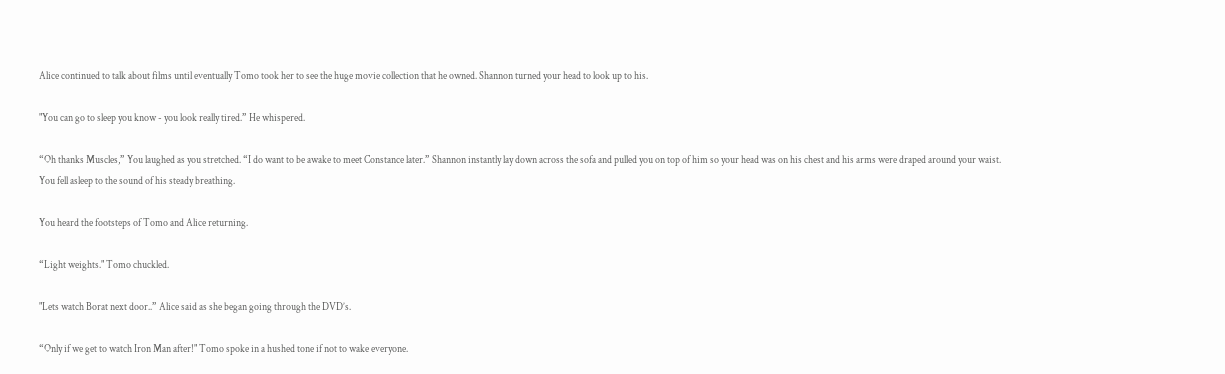Alice continued to talk about films until eventually Tomo took her to see the huge movie collection that he owned. Shannon turned your head to look up to his.

"You can go to sleep you know - you look really tired.” He whispered.

“Oh thanks Muscles,” You laughed as you stretched. “I do want to be awake to meet Constance later.” Shannon instantly lay down across the sofa and pulled you on top of him so your head was on his chest and his arms were draped around your waist. You fell asleep to the sound of his steady breathing.

You heard the footsteps of Tomo and Alice returning.

“Light weights." Tomo chuckled.

"Lets watch Borat next door..” Alice said as she began going through the DVD’s.

“Only if we get to watch Iron Man after!" Tomo spoke in a hushed tone if not to wake everyone.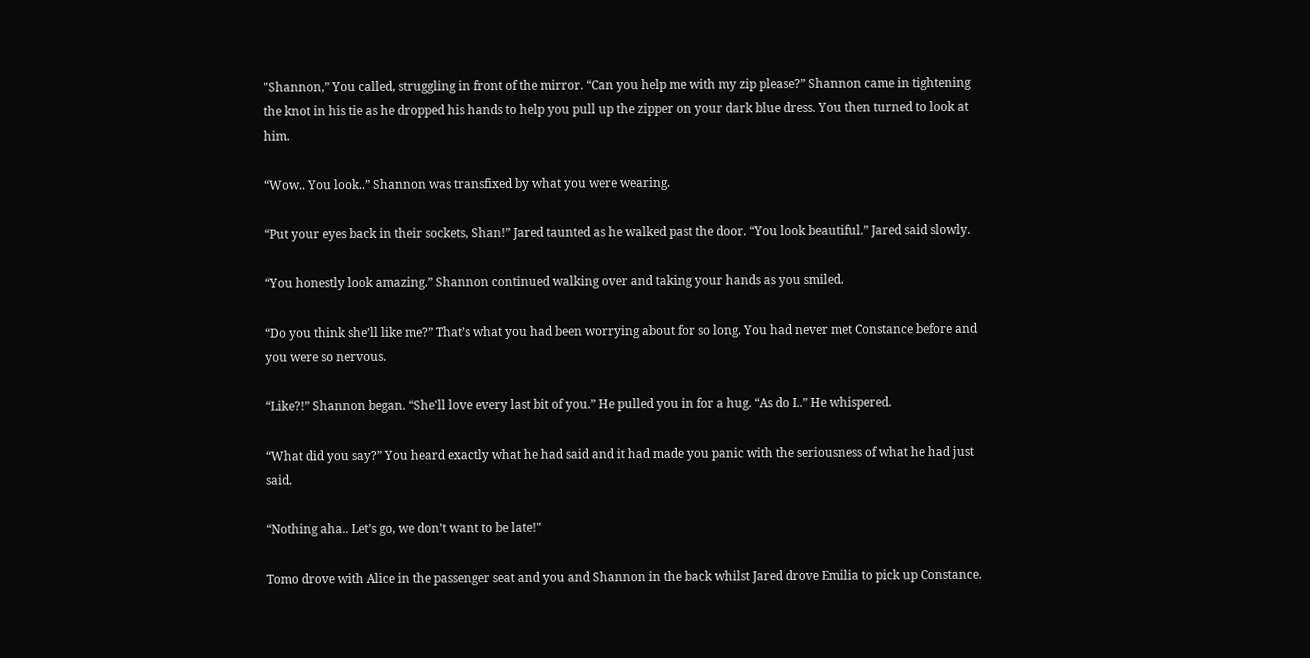"Shannon,” You called, struggling in front of the mirror. “Can you help me with my zip please?” Shannon came in tightening the knot in his tie as he dropped his hands to help you pull up the zipper on your dark blue dress. You then turned to look at him.

“Wow.. You look..” Shannon was transfixed by what you were wearing.

“Put your eyes back in their sockets, Shan!” Jared taunted as he walked past the door. “You look beautiful.” Jared said slowly.

“You honestly look amazing.” Shannon continued walking over and taking your hands as you smiled.

“Do you think she’ll like me?” That’s what you had been worrying about for so long. You had never met Constance before and you were so nervous.

“Like?!” Shannon began. “She'll love every last bit of you.” He pulled you in for a hug. “As do I..” He whispered.

“What did you say?” You heard exactly what he had said and it had made you panic with the seriousness of what he had just said.

“Nothing aha.. Let’s go, we don’t want to be late!"

Tomo drove with Alice in the passenger seat and you and Shannon in the back whilst Jared drove Emilia to pick up Constance.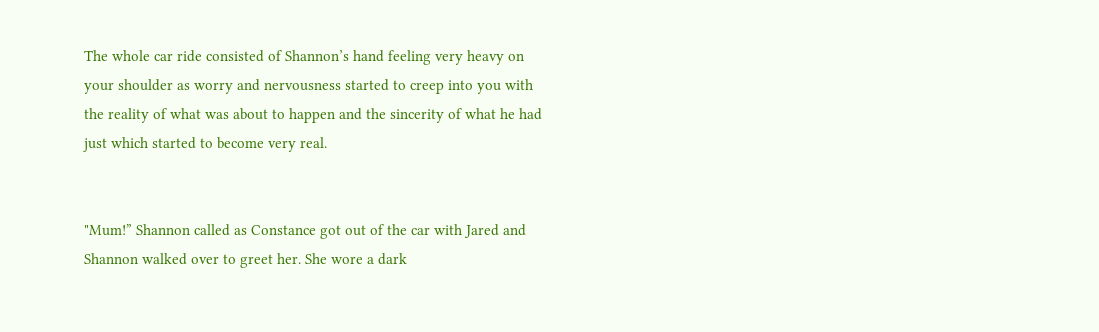The whole car ride consisted of Shannon’s hand feeling very heavy on your shoulder as worry and nervousness started to creep into you with the reality of what was about to happen and the sincerity of what he had just which started to become very real.


"Mum!” Shannon called as Constance got out of the car with Jared and Shannon walked over to greet her. She wore a dark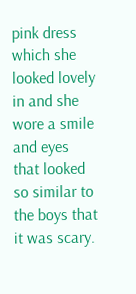pink dress which she looked lovely in and she wore a smile and eyes that looked so similar to the boys that it was scary.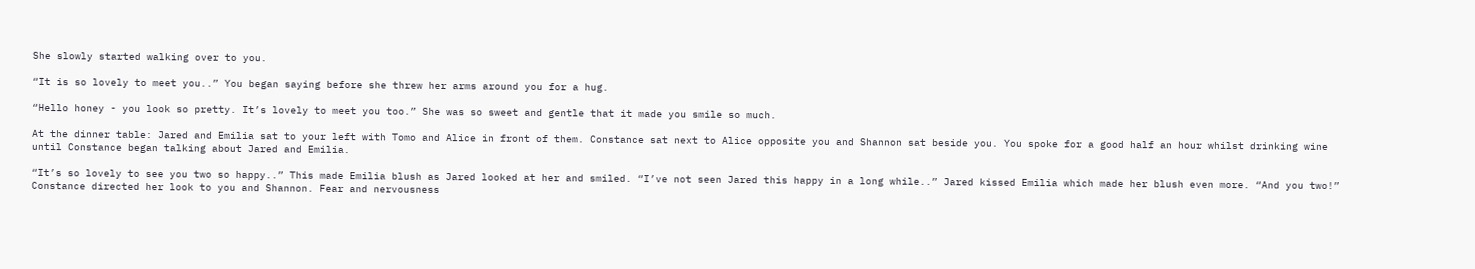She slowly started walking over to you.

“It is so lovely to meet you..” You began saying before she threw her arms around you for a hug.

“Hello honey - you look so pretty. It’s lovely to meet you too.” She was so sweet and gentle that it made you smile so much.

At the dinner table: Jared and Emilia sat to your left with Tomo and Alice in front of them. Constance sat next to Alice opposite you and Shannon sat beside you. You spoke for a good half an hour whilst drinking wine until Constance began talking about Jared and Emilia.

“It’s so lovely to see you two so happy..” This made Emilia blush as Jared looked at her and smiled. “I’ve not seen Jared this happy in a long while..” Jared kissed Emilia which made her blush even more. “And you two!” Constance directed her look to you and Shannon. Fear and nervousness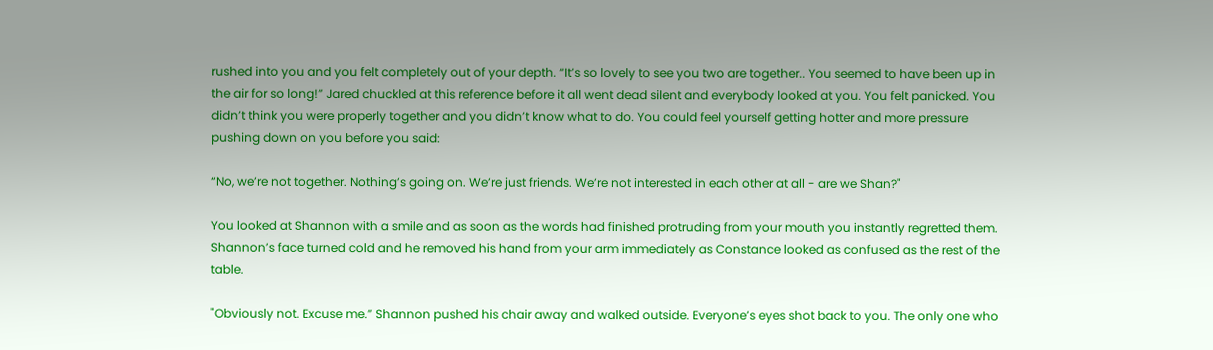rushed into you and you felt completely out of your depth. “It’s so lovely to see you two are together.. You seemed to have been up in the air for so long!” Jared chuckled at this reference before it all went dead silent and everybody looked at you. You felt panicked. You didn’t think you were properly together and you didn’t know what to do. You could feel yourself getting hotter and more pressure pushing down on you before you said:

“No, we’re not together. Nothing’s going on. We’re just friends. We’re not interested in each other at all - are we Shan?"

You looked at Shannon with a smile and as soon as the words had finished protruding from your mouth you instantly regretted them. Shannon’s face turned cold and he removed his hand from your arm immediately as Constance looked as confused as the rest of the table.

"Obviously not. Excuse me.” Shannon pushed his chair away and walked outside. Everyone’s eyes shot back to you. The only one who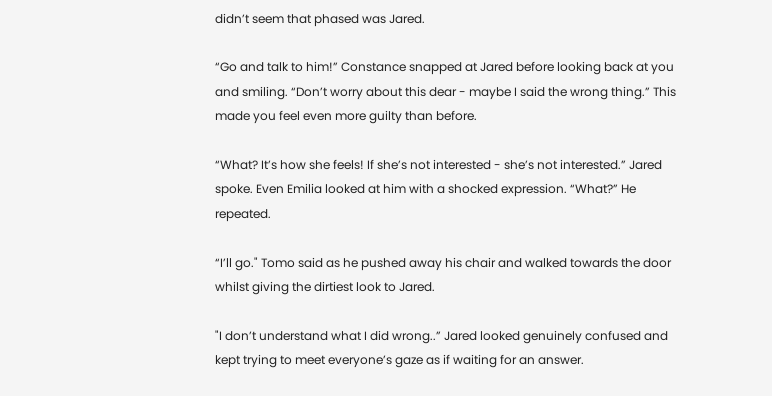didn’t seem that phased was Jared.

“Go and talk to him!” Constance snapped at Jared before looking back at you and smiling. “Don’t worry about this dear - maybe I said the wrong thing.” This made you feel even more guilty than before.

“What? It’s how she feels! If she’s not interested - she’s not interested.” Jared spoke. Even Emilia looked at him with a shocked expression. “What?” He repeated.

“I’ll go." Tomo said as he pushed away his chair and walked towards the door whilst giving the dirtiest look to Jared.

"I don’t understand what I did wrong..” Jared looked genuinely confused and kept trying to meet everyone’s gaze as if waiting for an answer.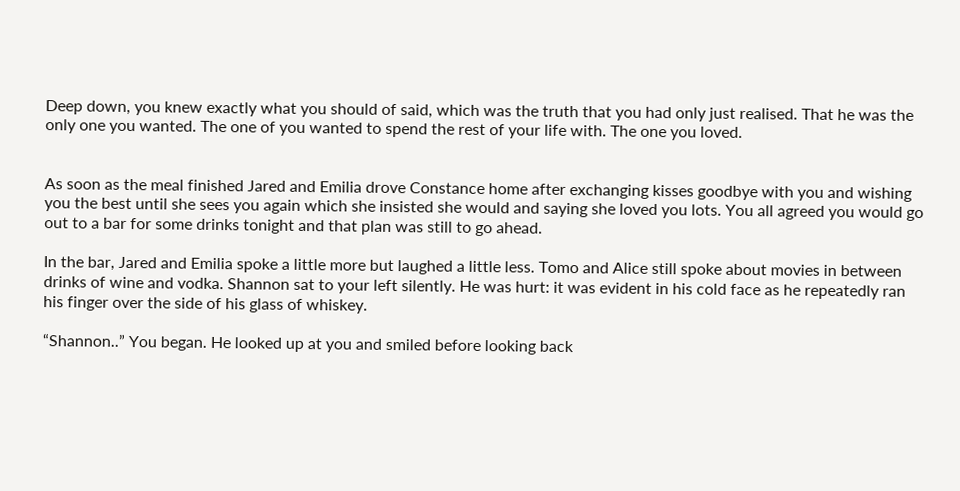Deep down, you knew exactly what you should of said, which was the truth that you had only just realised. That he was the only one you wanted. The one of you wanted to spend the rest of your life with. The one you loved.


As soon as the meal finished Jared and Emilia drove Constance home after exchanging kisses goodbye with you and wishing you the best until she sees you again which she insisted she would and saying she loved you lots. You all agreed you would go out to a bar for some drinks tonight and that plan was still to go ahead.

In the bar, Jared and Emilia spoke a little more but laughed a little less. Tomo and Alice still spoke about movies in between drinks of wine and vodka. Shannon sat to your left silently. He was hurt: it was evident in his cold face as he repeatedly ran his finger over the side of his glass of whiskey.

“Shannon..” You began. He looked up at you and smiled before looking back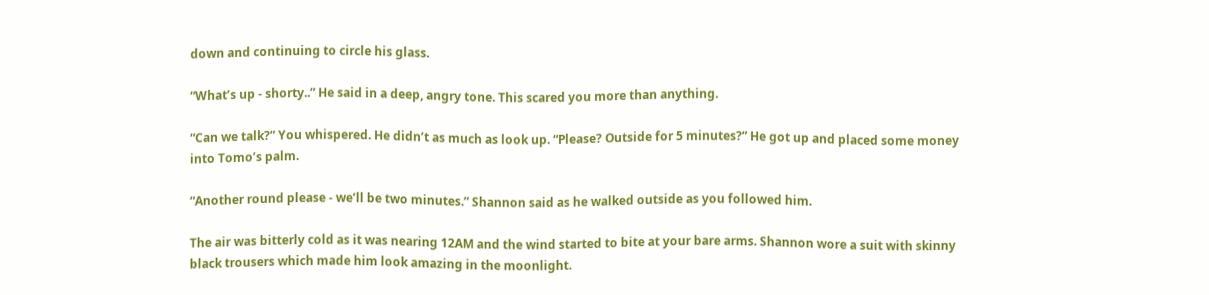down and continuing to circle his glass.

“What’s up - shorty..” He said in a deep, angry tone. This scared you more than anything.

“Can we talk?” You whispered. He didn’t as much as look up. “Please? Outside for 5 minutes?” He got up and placed some money into Tomo’s palm.

“Another round please - we’ll be two minutes.” Shannon said as he walked outside as you followed him.

The air was bitterly cold as it was nearing 12AM and the wind started to bite at your bare arms. Shannon wore a suit with skinny black trousers which made him look amazing in the moonlight.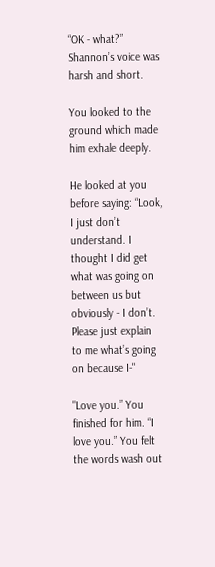“OK - what?” Shannon’s voice was harsh and short.

You looked to the ground which made him exhale deeply.

He looked at you before saying: “Look, I just don’t understand. I thought I did get what was going on between us but obviously - I don’t. Please just explain to me what’s going on because I-"

"Love you.” You finished for him. “I love you.” You felt the words wash out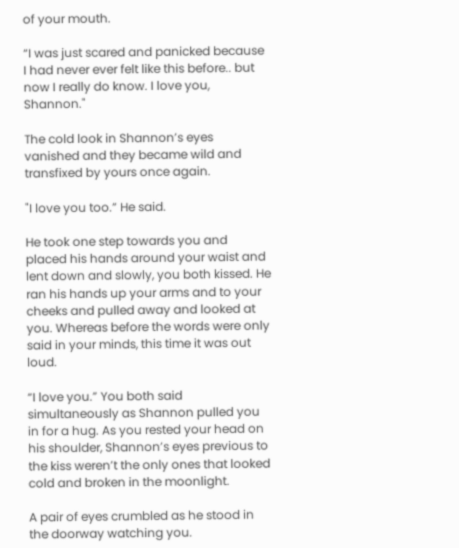of your mouth.

“I was just scared and panicked because I had never ever felt like this before.. but now I really do know. I love you, Shannon."

The cold look in Shannon’s eyes vanished and they became wild and transfixed by yours once again.

"I love you too.” He said.

He took one step towards you and placed his hands around your waist and lent down and slowly, you both kissed. He ran his hands up your arms and to your cheeks and pulled away and looked at you. Whereas before the words were only said in your minds, this time it was out loud.

“I love you.” You both said simultaneously as Shannon pulled you in for a hug. As you rested your head on his shoulder, Shannon’s eyes previous to the kiss weren’t the only ones that looked cold and broken in the moonlight.

A pair of eyes crumbled as he stood in the doorway watching you.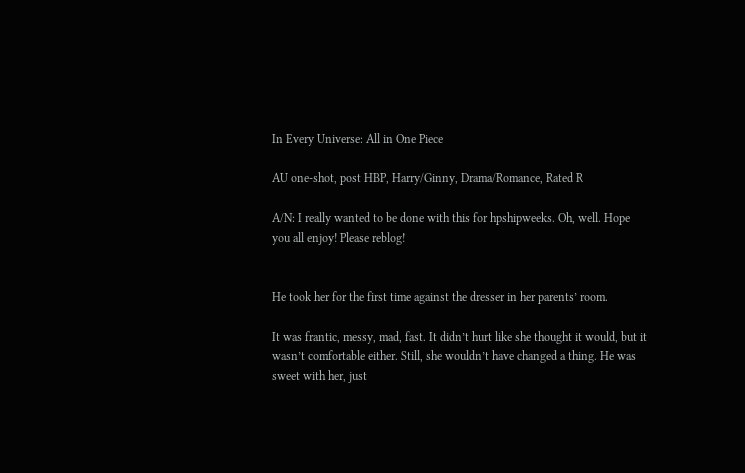In Every Universe: All in One Piece

AU one-shot, post HBP, Harry/Ginny, Drama/Romance, Rated R

A/N: I really wanted to be done with this for hpshipweeks. Oh, well. Hope you all enjoy! Please reblog!


He took her for the first time against the dresser in her parents’ room.

It was frantic, messy, mad, fast. It didn’t hurt like she thought it would, but it wasn’t comfortable either. Still, she wouldn’t have changed a thing. He was sweet with her, just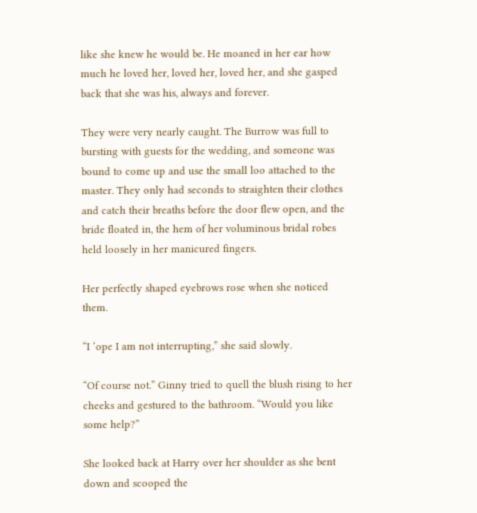like she knew he would be. He moaned in her ear how much he loved her, loved her, loved her, and she gasped back that she was his, always and forever.

They were very nearly caught. The Burrow was full to bursting with guests for the wedding, and someone was bound to come up and use the small loo attached to the master. They only had seconds to straighten their clothes and catch their breaths before the door flew open, and the bride floated in, the hem of her voluminous bridal robes held loosely in her manicured fingers.

Her perfectly shaped eyebrows rose when she noticed them.

“I ‘ope I am not interrupting,” she said slowly.

“Of course not.” Ginny tried to quell the blush rising to her cheeks and gestured to the bathroom. “Would you like some help?”

She looked back at Harry over her shoulder as she bent down and scooped the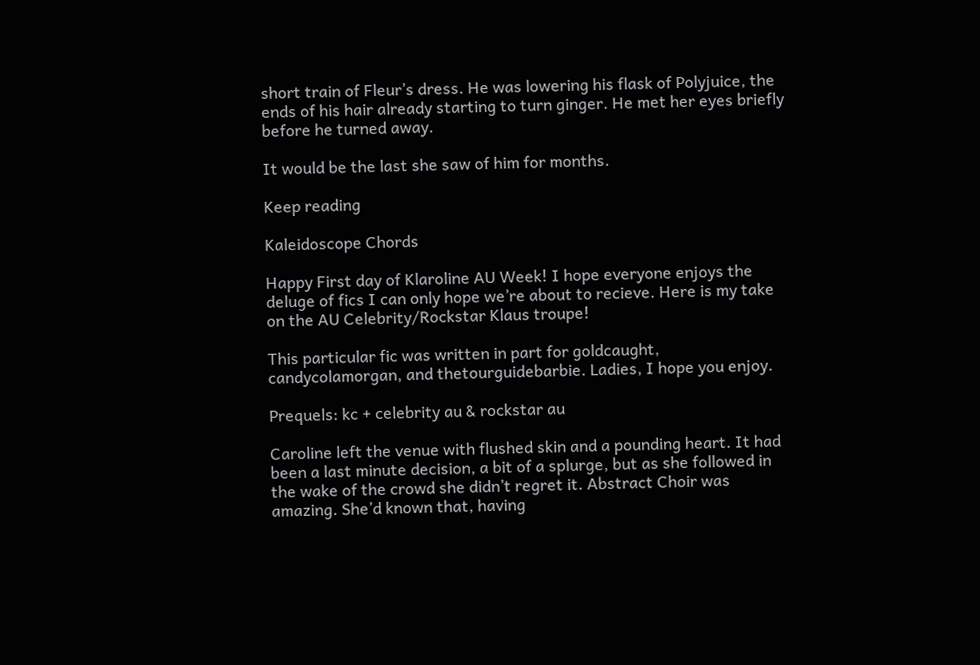short train of Fleur’s dress. He was lowering his flask of Polyjuice, the ends of his hair already starting to turn ginger. He met her eyes briefly before he turned away.

It would be the last she saw of him for months.

Keep reading

Kaleidoscope Chords

Happy First day of Klaroline AU Week! I hope everyone enjoys the deluge of fics I can only hope we’re about to recieve. Here is my take on the AU Celebrity/Rockstar Klaus troupe!

This particular fic was written in part for goldcaught, candycolamorgan, and thetourguidebarbie. Ladies, I hope you enjoy.

Prequels: kc + celebrity au & rockstar au

Caroline left the venue with flushed skin and a pounding heart. It had been a last minute decision, a bit of a splurge, but as she followed in the wake of the crowd she didn’t regret it. Abstract Choir was amazing. She’d known that, having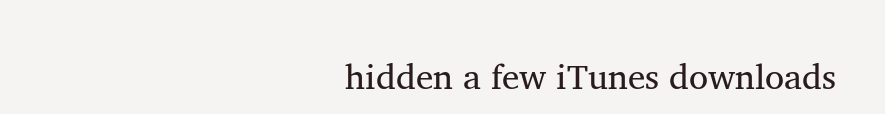hidden a few iTunes downloads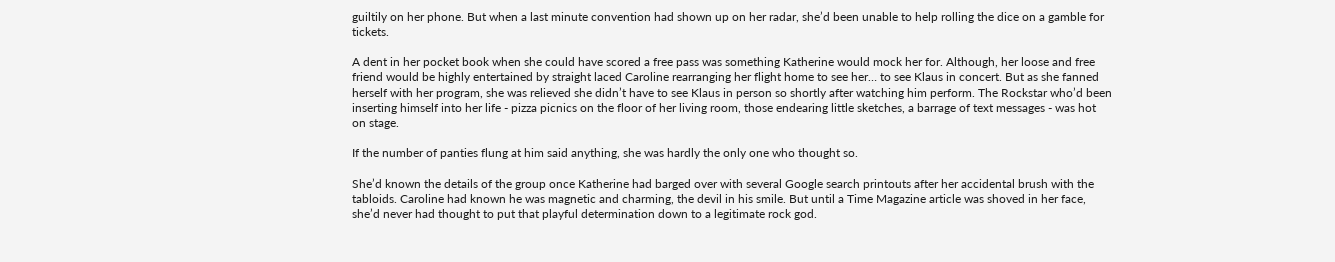guiltily on her phone. But when a last minute convention had shown up on her radar, she’d been unable to help rolling the dice on a gamble for tickets.

A dent in her pocket book when she could have scored a free pass was something Katherine would mock her for. Although, her loose and free friend would be highly entertained by straight laced Caroline rearranging her flight home to see her… to see Klaus in concert. But as she fanned herself with her program, she was relieved she didn’t have to see Klaus in person so shortly after watching him perform. The Rockstar who’d been inserting himself into her life - pizza picnics on the floor of her living room, those endearing little sketches, a barrage of text messages - was hot on stage.

If the number of panties flung at him said anything, she was hardly the only one who thought so.

She’d known the details of the group once Katherine had barged over with several Google search printouts after her accidental brush with the tabloids. Caroline had known he was magnetic and charming, the devil in his smile. But until a Time Magazine article was shoved in her face, she’d never had thought to put that playful determination down to a legitimate rock god.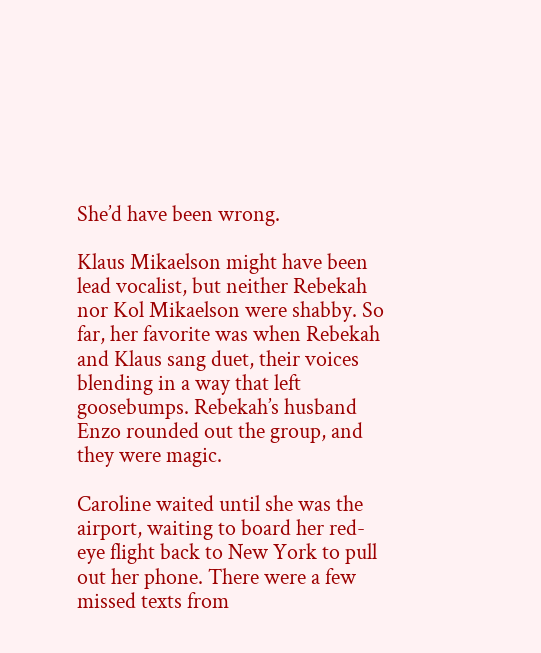She’d have been wrong.

Klaus Mikaelson might have been lead vocalist, but neither Rebekah nor Kol Mikaelson were shabby. So far, her favorite was when Rebekah and Klaus sang duet, their voices blending in a way that left goosebumps. Rebekah’s husband Enzo rounded out the group, and they were magic.

Caroline waited until she was the airport, waiting to board her red-eye flight back to New York to pull out her phone. There were a few missed texts from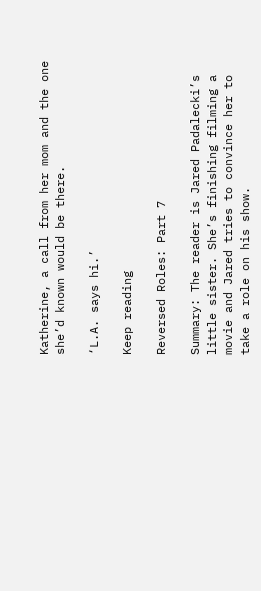Katherine, a call from her mom and the one she’d known would be there.

‘L.A. says hi.’

Keep reading

Reversed Roles: Part 7

Summary: The reader is Jared Padalecki’s little sister. She’s finishing filming a movie and Jared tries to convince her to take a role on his show.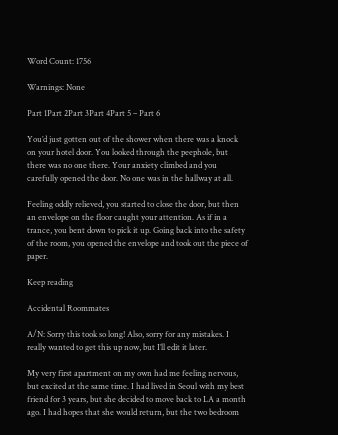Word Count: 1756

Warnings: None

Part 1Part 2Part 3Part 4Part 5 – Part 6

You’d just gotten out of the shower when there was a knock on your hotel door. You looked through the peephole, but there was no one there. Your anxiety climbed and you carefully opened the door. No one was in the hallway at all.

Feeling oddly relieved, you started to close the door, but then an envelope on the floor caught your attention. As if in a trance, you bent down to pick it up. Going back into the safety of the room, you opened the envelope and took out the piece of paper.

Keep reading

Accidental Roommates

A/N: Sorry this took so long! Also, sorry for any mistakes. I really wanted to get this up now, but I’ll edit it later.

My very first apartment on my own had me feeling nervous, but excited at the same time. I had lived in Seoul with my best friend for 3 years, but she decided to move back to LA a month ago. I had hopes that she would return, but the two bedroom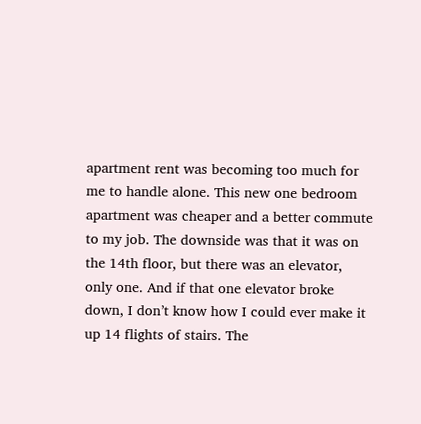apartment rent was becoming too much for me to handle alone. This new one bedroom apartment was cheaper and a better commute to my job. The downside was that it was on the 14th floor, but there was an elevator, only one. And if that one elevator broke down, I don’t know how I could ever make it up 14 flights of stairs. The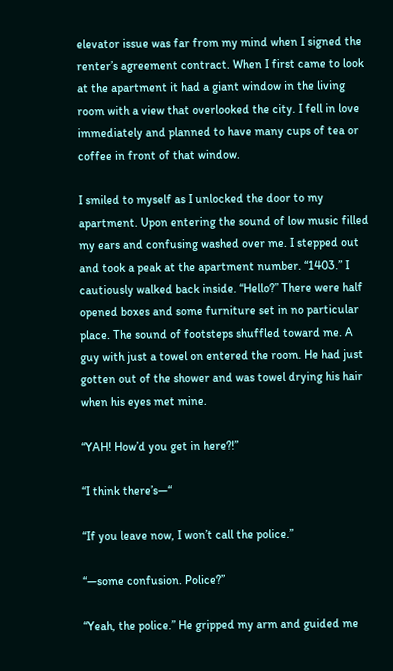elevator issue was far from my mind when I signed the renter’s agreement contract. When I first came to look at the apartment it had a giant window in the living room with a view that overlooked the city. I fell in love immediately and planned to have many cups of tea or coffee in front of that window.

I smiled to myself as I unlocked the door to my apartment. Upon entering the sound of low music filled my ears and confusing washed over me. I stepped out and took a peak at the apartment number. “1403.” I cautiously walked back inside. “Hello?” There were half opened boxes and some furniture set in no particular place. The sound of footsteps shuffled toward me. A guy with just a towel on entered the room. He had just gotten out of the shower and was towel drying his hair when his eyes met mine.

“YAH! How’d you get in here?!”

“I think there’s—“

“If you leave now, I won’t call the police.”

“—some confusion. Police?”

“Yeah, the police.” He gripped my arm and guided me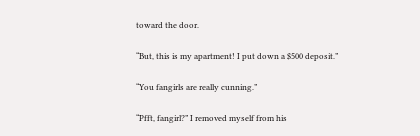toward the door.

“But, this is my apartment! I put down a $500 deposit.”

“You fangirls are really cunning.”

“Pfft, fangirl?” I removed myself from his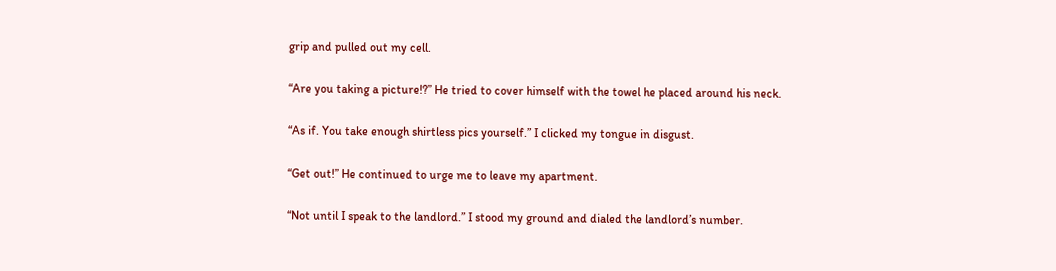grip and pulled out my cell.

“Are you taking a picture!?” He tried to cover himself with the towel he placed around his neck.

“As if. You take enough shirtless pics yourself.” I clicked my tongue in disgust.

“Get out!” He continued to urge me to leave my apartment.

“Not until I speak to the landlord.” I stood my ground and dialed the landlord’s number.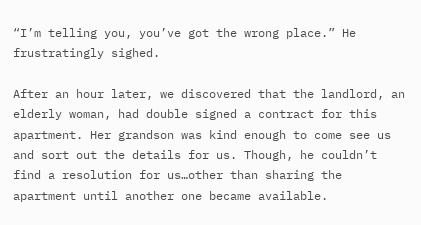“I’m telling you, you’ve got the wrong place.” He frustratingly sighed.

After an hour later, we discovered that the landlord, an elderly woman, had double signed a contract for this apartment. Her grandson was kind enough to come see us and sort out the details for us. Though, he couldn’t find a resolution for us…other than sharing the apartment until another one became available.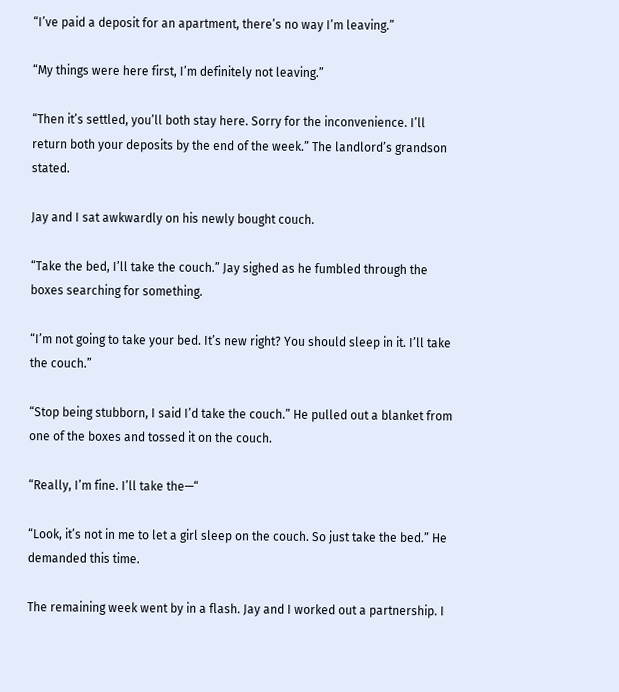“I’ve paid a deposit for an apartment, there’s no way I’m leaving.”

“My things were here first, I’m definitely not leaving.”

“Then it’s settled, you’ll both stay here. Sorry for the inconvenience. I’ll return both your deposits by the end of the week.” The landlord’s grandson stated.

Jay and I sat awkwardly on his newly bought couch.

“Take the bed, I’ll take the couch.” Jay sighed as he fumbled through the boxes searching for something.

“I’m not going to take your bed. It’s new right? You should sleep in it. I’ll take the couch.”

“Stop being stubborn, I said I’d take the couch.” He pulled out a blanket from one of the boxes and tossed it on the couch.

“Really, I’m fine. I’ll take the—“

“Look, it’s not in me to let a girl sleep on the couch. So just take the bed.” He demanded this time.

The remaining week went by in a flash. Jay and I worked out a partnership. I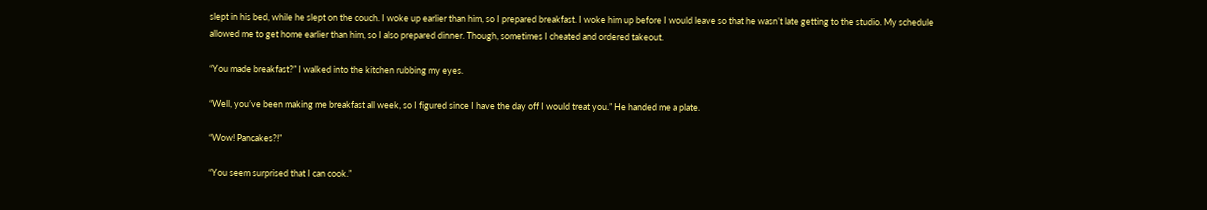slept in his bed, while he slept on the couch. I woke up earlier than him, so I prepared breakfast. I woke him up before I would leave so that he wasn’t late getting to the studio. My schedule allowed me to get home earlier than him, so I also prepared dinner. Though, sometimes I cheated and ordered takeout.

“You made breakfast?” I walked into the kitchen rubbing my eyes.

“Well, you’ve been making me breakfast all week, so I figured since I have the day off I would treat you.” He handed me a plate.

“Wow! Pancakes?!”

“You seem surprised that I can cook.”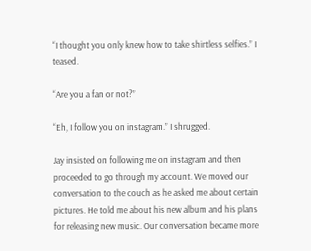“I thought you only knew how to take shirtless selfies.” I teased.

“Are you a fan or not?”

“Eh, I follow you on instagram.” I shrugged.

Jay insisted on following me on instagram and then proceeded to go through my account. We moved our conversation to the couch as he asked me about certain pictures. He told me about his new album and his plans for releasing new music. Our conversation became more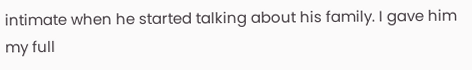intimate when he started talking about his family. I gave him my full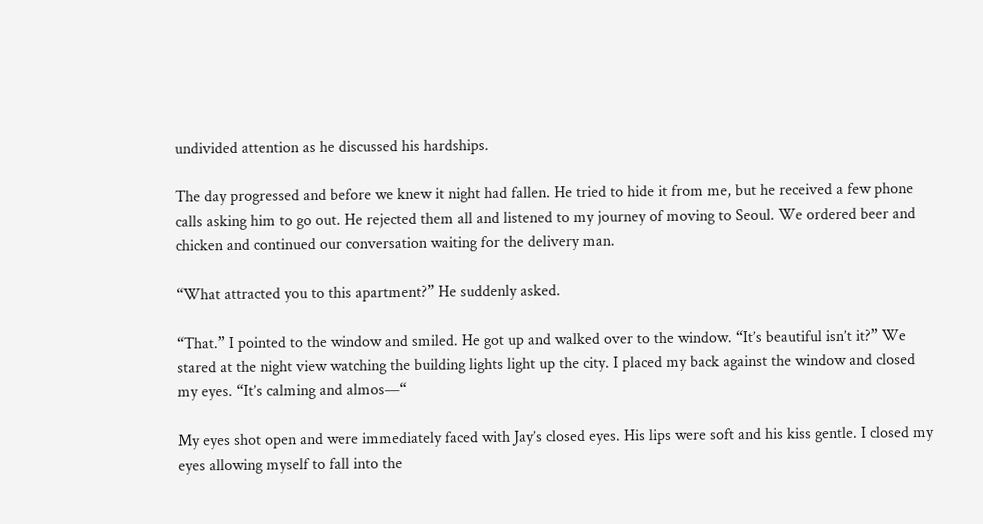undivided attention as he discussed his hardships.

The day progressed and before we knew it night had fallen. He tried to hide it from me, but he received a few phone calls asking him to go out. He rejected them all and listened to my journey of moving to Seoul. We ordered beer and chicken and continued our conversation waiting for the delivery man.

“What attracted you to this apartment?” He suddenly asked.

“That.” I pointed to the window and smiled. He got up and walked over to the window. “It’s beautiful isn’t it?” We stared at the night view watching the building lights light up the city. I placed my back against the window and closed my eyes. “It’s calming and almos—“

My eyes shot open and were immediately faced with Jay’s closed eyes. His lips were soft and his kiss gentle. I closed my eyes allowing myself to fall into the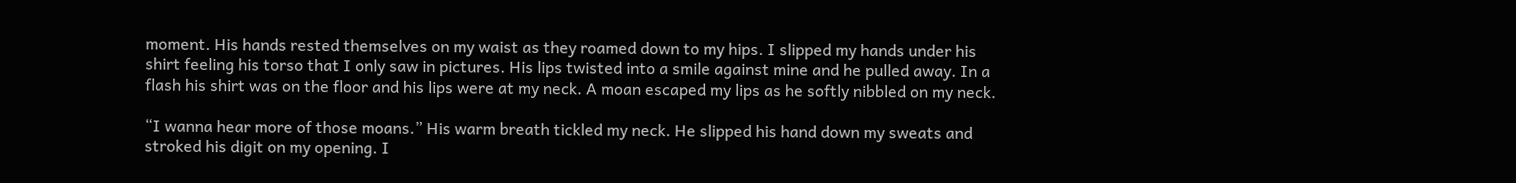moment. His hands rested themselves on my waist as they roamed down to my hips. I slipped my hands under his shirt feeling his torso that I only saw in pictures. His lips twisted into a smile against mine and he pulled away. In a flash his shirt was on the floor and his lips were at my neck. A moan escaped my lips as he softly nibbled on my neck.

“I wanna hear more of those moans.” His warm breath tickled my neck. He slipped his hand down my sweats and stroked his digit on my opening. I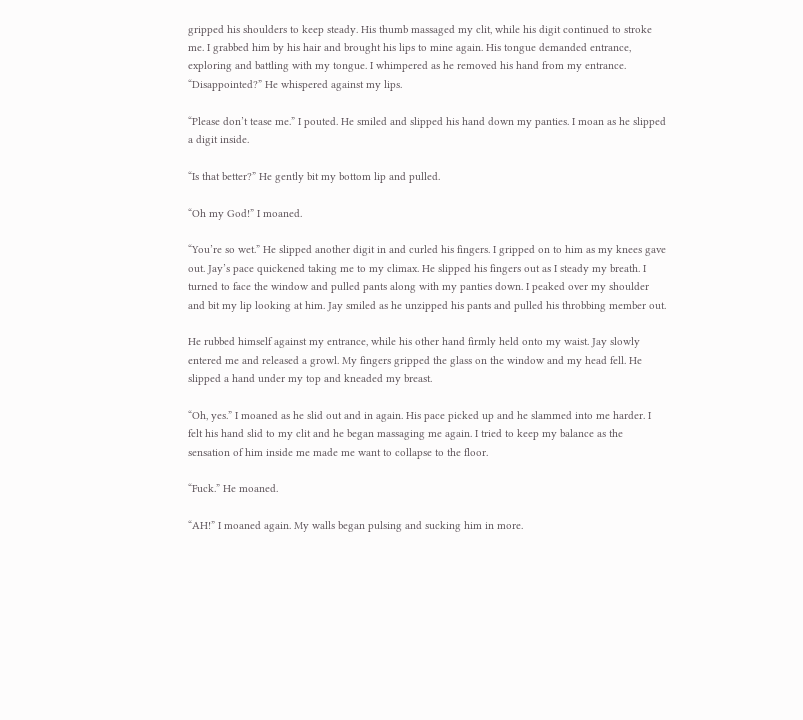gripped his shoulders to keep steady. His thumb massaged my clit, while his digit continued to stroke me. I grabbed him by his hair and brought his lips to mine again. His tongue demanded entrance, exploring and battling with my tongue. I whimpered as he removed his hand from my entrance. “Disappointed?” He whispered against my lips.

“Please don’t tease me.” I pouted. He smiled and slipped his hand down my panties. I moan as he slipped a digit inside.

“Is that better?” He gently bit my bottom lip and pulled.

“Oh my God!” I moaned.

“You’re so wet.” He slipped another digit in and curled his fingers. I gripped on to him as my knees gave out. Jay’s pace quickened taking me to my climax. He slipped his fingers out as I steady my breath. I turned to face the window and pulled pants along with my panties down. I peaked over my shoulder and bit my lip looking at him. Jay smiled as he unzipped his pants and pulled his throbbing member out.

He rubbed himself against my entrance, while his other hand firmly held onto my waist. Jay slowly entered me and released a growl. My fingers gripped the glass on the window and my head fell. He slipped a hand under my top and kneaded my breast.

“Oh, yes.” I moaned as he slid out and in again. His pace picked up and he slammed into me harder. I felt his hand slid to my clit and he began massaging me again. I tried to keep my balance as the sensation of him inside me made me want to collapse to the floor.

“Fuck.” He moaned.

“AH!” I moaned again. My walls began pulsing and sucking him in more.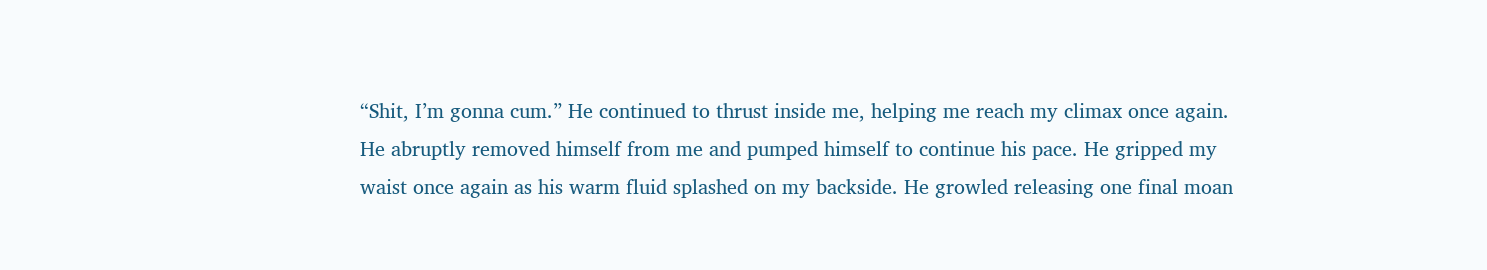“Shit, I’m gonna cum.” He continued to thrust inside me, helping me reach my climax once again. He abruptly removed himself from me and pumped himself to continue his pace. He gripped my waist once again as his warm fluid splashed on my backside. He growled releasing one final moan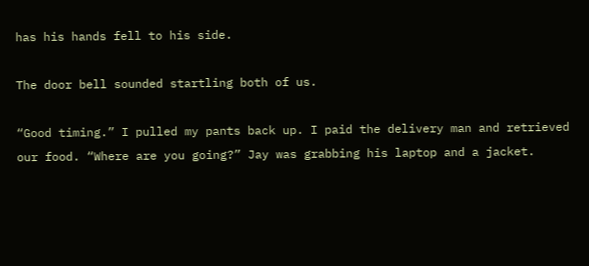has his hands fell to his side.

The door bell sounded startling both of us.

“Good timing.” I pulled my pants back up. I paid the delivery man and retrieved our food. “Where are you going?” Jay was grabbing his laptop and a jacket.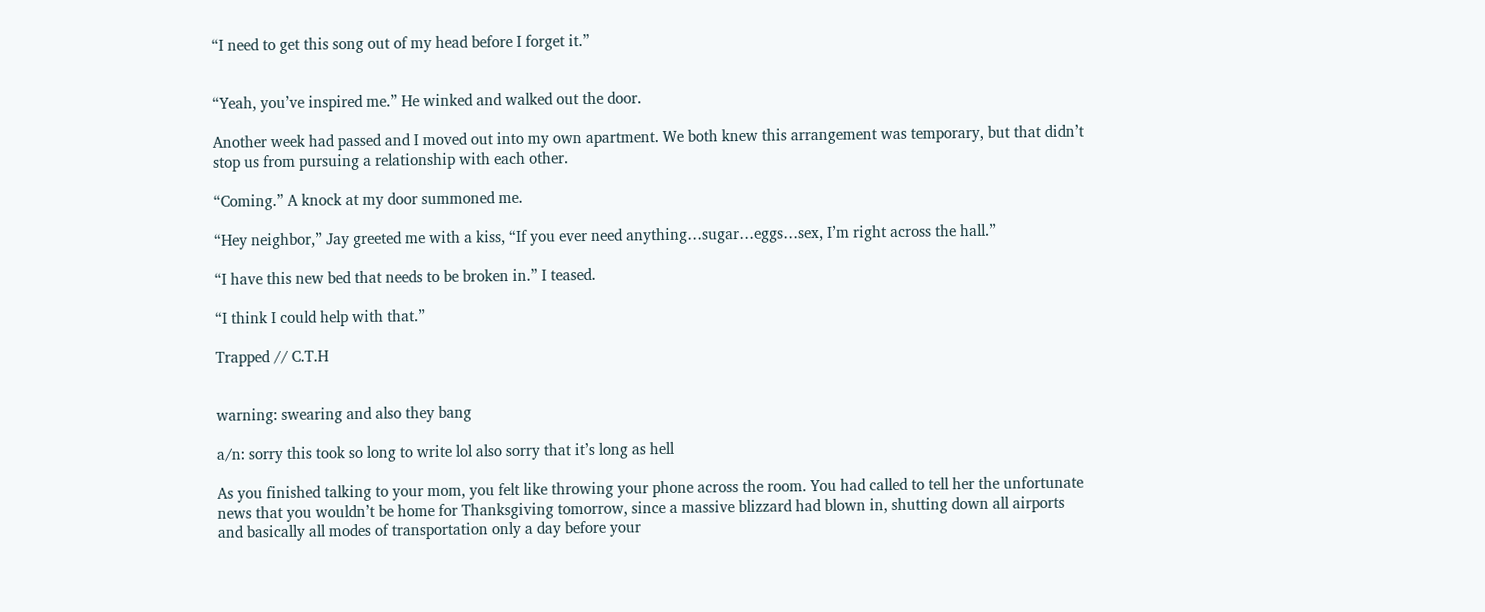“I need to get this song out of my head before I forget it.”


“Yeah, you’ve inspired me.” He winked and walked out the door.

Another week had passed and I moved out into my own apartment. We both knew this arrangement was temporary, but that didn’t stop us from pursuing a relationship with each other.

“Coming.” A knock at my door summoned me.

“Hey neighbor,” Jay greeted me with a kiss, “If you ever need anything…sugar…eggs…sex, I’m right across the hall.”

“I have this new bed that needs to be broken in.” I teased.

“I think I could help with that.”

Trapped // C.T.H


warning: swearing and also they bang

a/n: sorry this took so long to write lol also sorry that it’s long as hell

As you finished talking to your mom, you felt like throwing your phone across the room. You had called to tell her the unfortunate news that you wouldn’t be home for Thanksgiving tomorrow, since a massive blizzard had blown in, shutting down all airports and basically all modes of transportation only a day before your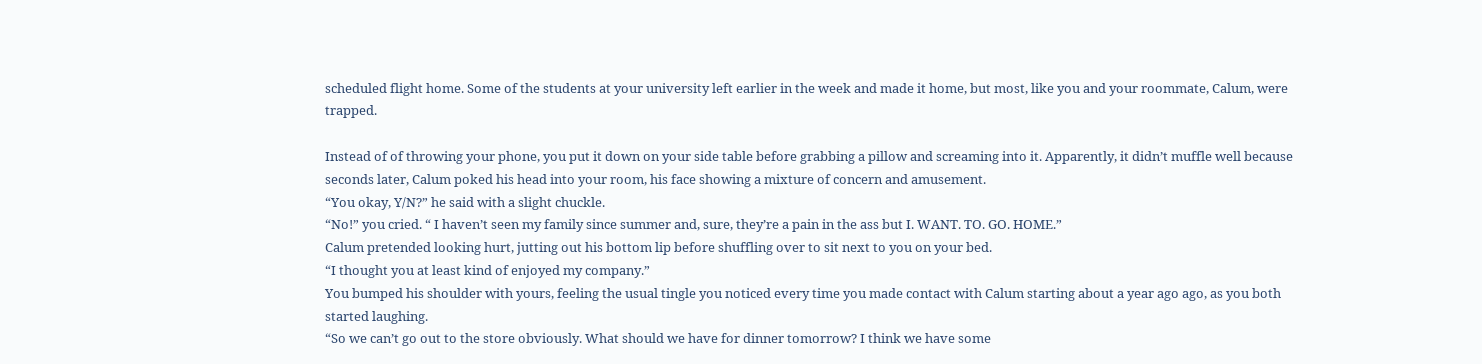scheduled flight home. Some of the students at your university left earlier in the week and made it home, but most, like you and your roommate, Calum, were trapped.

Instead of of throwing your phone, you put it down on your side table before grabbing a pillow and screaming into it. Apparently, it didn’t muffle well because seconds later, Calum poked his head into your room, his face showing a mixture of concern and amusement.
“You okay, Y/N?” he said with a slight chuckle.
“No!” you cried. “ I haven’t seen my family since summer and, sure, they’re a pain in the ass but I. WANT. TO. GO. HOME.”
Calum pretended looking hurt, jutting out his bottom lip before shuffling over to sit next to you on your bed.
“I thought you at least kind of enjoyed my company.”
You bumped his shoulder with yours, feeling the usual tingle you noticed every time you made contact with Calum starting about a year ago ago, as you both started laughing.
“So we can’t go out to the store obviously. What should we have for dinner tomorrow? I think we have some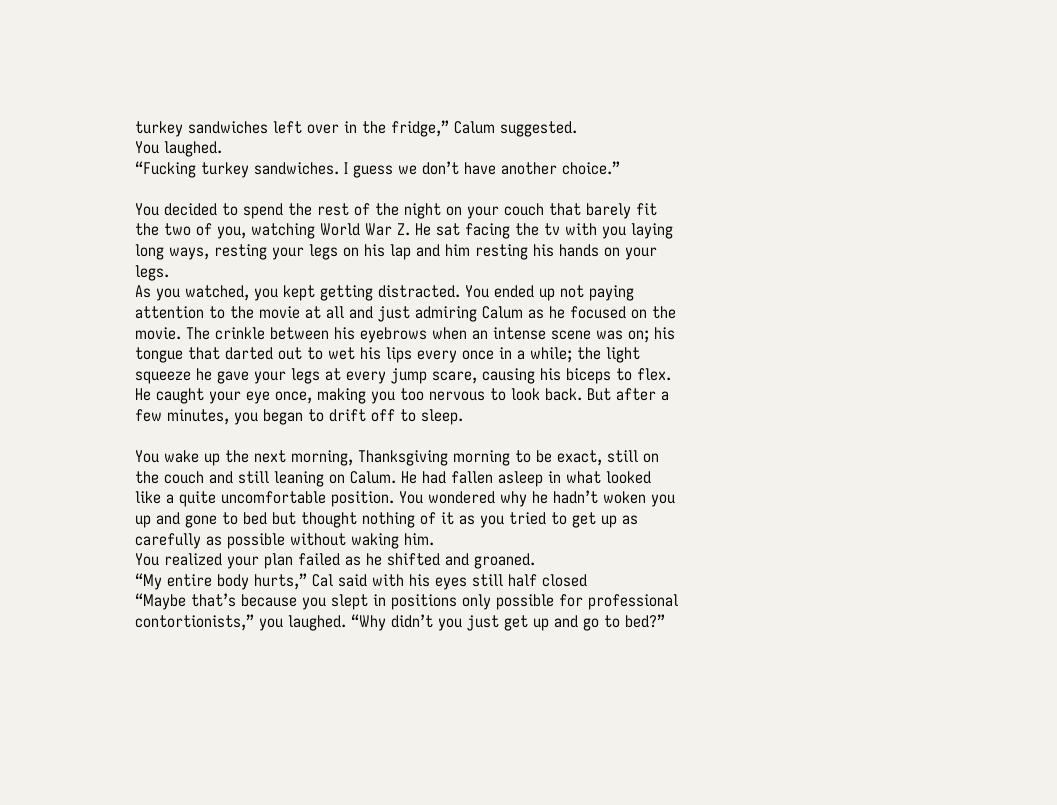turkey sandwiches left over in the fridge,” Calum suggested.
You laughed.
“Fucking turkey sandwiches. I guess we don’t have another choice.”

You decided to spend the rest of the night on your couch that barely fit the two of you, watching World War Z. He sat facing the tv with you laying long ways, resting your legs on his lap and him resting his hands on your legs.
As you watched, you kept getting distracted. You ended up not paying attention to the movie at all and just admiring Calum as he focused on the movie. The crinkle between his eyebrows when an intense scene was on; his tongue that darted out to wet his lips every once in a while; the light squeeze he gave your legs at every jump scare, causing his biceps to flex. He caught your eye once, making you too nervous to look back. But after a few minutes, you began to drift off to sleep.

You wake up the next morning, Thanksgiving morning to be exact, still on the couch and still leaning on Calum. He had fallen asleep in what looked like a quite uncomfortable position. You wondered why he hadn’t woken you up and gone to bed but thought nothing of it as you tried to get up as carefully as possible without waking him.
You realized your plan failed as he shifted and groaned.
“My entire body hurts,” Cal said with his eyes still half closed
“Maybe that’s because you slept in positions only possible for professional contortionists,” you laughed. “Why didn’t you just get up and go to bed?”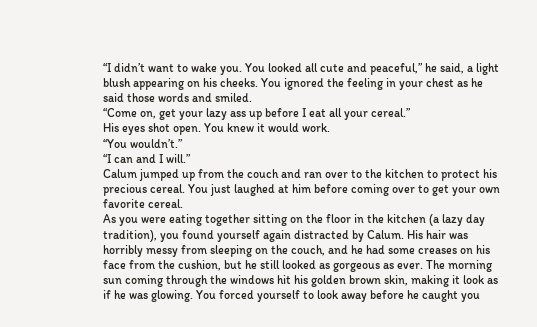“I didn’t want to wake you. You looked all cute and peaceful,” he said, a light blush appearing on his cheeks. You ignored the feeling in your chest as he said those words and smiled.
“Come on, get your lazy ass up before I eat all your cereal.”
His eyes shot open. You knew it would work.
“You wouldn’t.”
“I can and I will.”
Calum jumped up from the couch and ran over to the kitchen to protect his precious cereal. You just laughed at him before coming over to get your own favorite cereal.
As you were eating together sitting on the floor in the kitchen (a lazy day tradition), you found yourself again distracted by Calum. His hair was horribly messy from sleeping on the couch, and he had some creases on his face from the cushion, but he still looked as gorgeous as ever. The morning sun coming through the windows hit his golden brown skin, making it look as if he was glowing. You forced yourself to look away before he caught you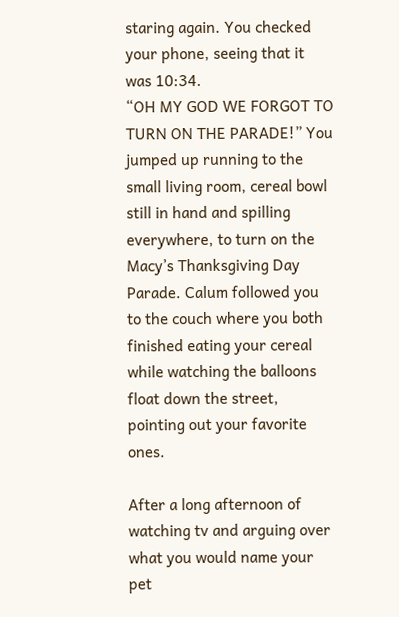staring again. You checked your phone, seeing that it was 10:34.
“OH MY GOD WE FORGOT TO TURN ON THE PARADE!” You jumped up running to the small living room, cereal bowl still in hand and spilling everywhere, to turn on the Macy’s Thanksgiving Day Parade. Calum followed you to the couch where you both finished eating your cereal while watching the balloons float down the street, pointing out your favorite ones.

After a long afternoon of watching tv and arguing over what you would name your pet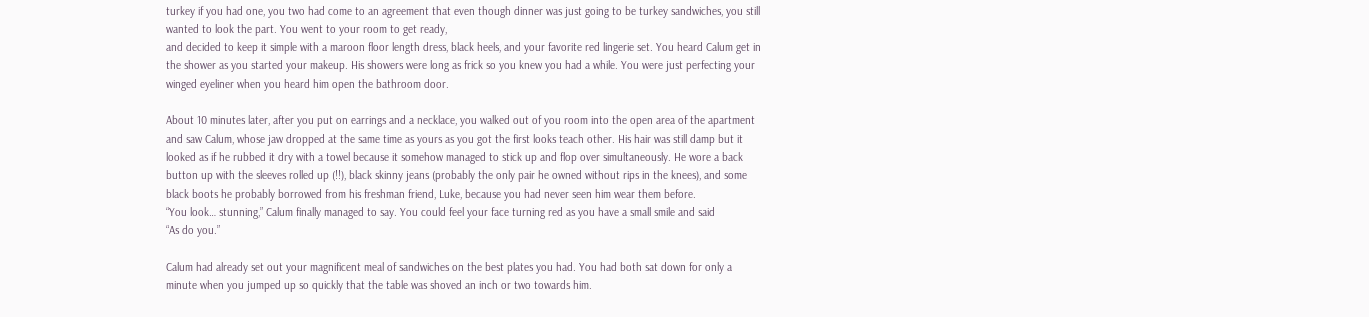turkey if you had one, you two had come to an agreement that even though dinner was just going to be turkey sandwiches, you still wanted to look the part. You went to your room to get ready,
and decided to keep it simple with a maroon floor length dress, black heels, and your favorite red lingerie set. You heard Calum get in the shower as you started your makeup. His showers were long as frick so you knew you had a while. You were just perfecting your winged eyeliner when you heard him open the bathroom door.

About 10 minutes later, after you put on earrings and a necklace, you walked out of you room into the open area of the apartment and saw Calum, whose jaw dropped at the same time as yours as you got the first looks teach other. His hair was still damp but it looked as if he rubbed it dry with a towel because it somehow managed to stick up and flop over simultaneously. He wore a back button up with the sleeves rolled up (!!), black skinny jeans (probably the only pair he owned without rips in the knees), and some black boots he probably borrowed from his freshman friend, Luke, because you had never seen him wear them before.
“You look… stunning,” Calum finally managed to say. You could feel your face turning red as you have a small smile and said
“As do you.”

Calum had already set out your magnificent meal of sandwiches on the best plates you had. You had both sat down for only a minute when you jumped up so quickly that the table was shoved an inch or two towards him.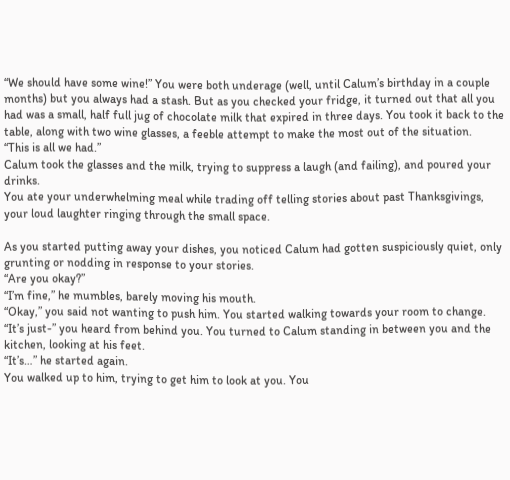“We should have some wine!” You were both underage (well, until Calum’s birthday in a couple months) but you always had a stash. But as you checked your fridge, it turned out that all you had was a small, half full jug of chocolate milk that expired in three days. You took it back to the table, along with two wine glasses, a feeble attempt to make the most out of the situation.
“This is all we had.”
Calum took the glasses and the milk, trying to suppress a laugh (and failing), and poured your drinks.
You ate your underwhelming meal while trading off telling stories about past Thanksgivings, your loud laughter ringing through the small space.

As you started putting away your dishes, you noticed Calum had gotten suspiciously quiet, only grunting or nodding in response to your stories.
“Are you okay?”
“I’m fine,” he mumbles, barely moving his mouth.
“Okay,” you said not wanting to push him. You started walking towards your room to change.
“It’s just-” you heard from behind you. You turned to Calum standing in between you and the kitchen, looking at his feet.
“It’s…” he started again.
You walked up to him, trying to get him to look at you. You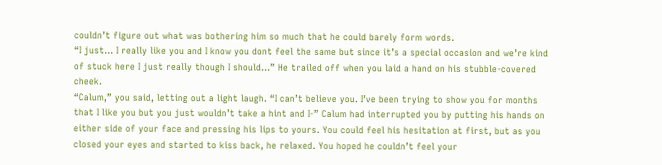couldn’t figure out what was bothering him so much that he could barely form words.
“I just… I really like you and I know you dont feel the same but since it’s a special occasion and we’re kind of stuck here I just really though I should…” He trailed off when you laid a hand on his stubble-covered cheek.
“Calum,” you said, letting out a light laugh. “I can’t believe you. I’ve been trying to show you for months that I like you but you just wouldn’t take a hint and I-” Calum had interrupted you by putting his hands on either side of your face and pressing his lips to yours. You could feel his hesitation at first, but as you closed your eyes and started to kiss back, he relaxed. You hoped he couldn’t feel your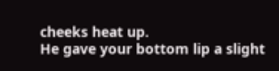cheeks heat up.
He gave your bottom lip a slight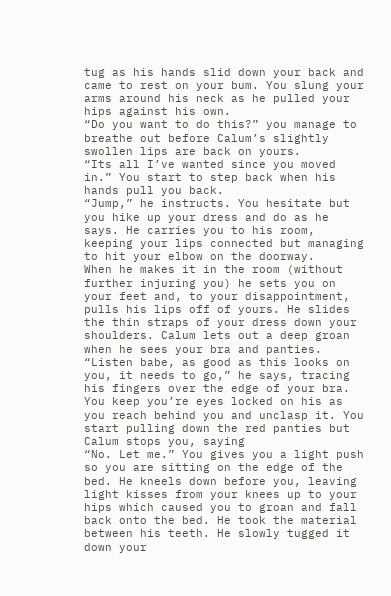tug as his hands slid down your back and came to rest on your bum. You slung your arms around his neck as he pulled your hips against his own.
“Do you want to do this?” you manage to breathe out before Calum’s slightly swollen lips are back on yours.
“Its all I’ve wanted since you moved in.” You start to step back when his hands pull you back.
“Jump,” he instructs. You hesitate but you hike up your dress and do as he says. He carries you to his room, keeping your lips connected but managing to hit your elbow on the doorway.
When he makes it in the room (without further injuring you) he sets you on your feet and, to your disappointment, pulls his lips off of yours. He slides the thin straps of your dress down your shoulders. Calum lets out a deep groan when he sees your bra and panties.
“Listen babe, as good as this looks on you, it needs to go,” he says, tracing his fingers over the edge of your bra. You keep you’re eyes locked on his as you reach behind you and unclasp it. You start pulling down the red panties but Calum stops you, saying
“No. Let me.” You gives you a light push so you are sitting on the edge of the bed. He kneels down before you, leaving light kisses from your knees up to your hips which caused you to groan and fall back onto the bed. He took the material between his teeth. He slowly tugged it down your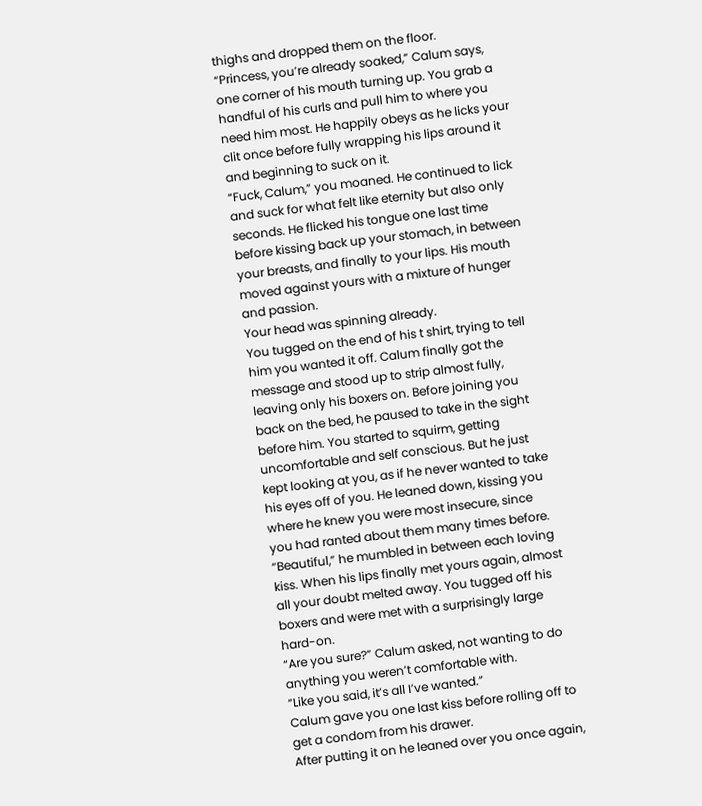thighs and dropped them on the floor.
“Princess, you’re already soaked,” Calum says, one corner of his mouth turning up. You grab a handful of his curls and pull him to where you need him most. He happily obeys as he licks your clit once before fully wrapping his lips around it and beginning to suck on it.
“Fuck, Calum,” you moaned. He continued to lick and suck for what felt like eternity but also only seconds. He flicked his tongue one last time before kissing back up your stomach, in between your breasts, and finally to your lips. His mouth moved against yours with a mixture of hunger and passion.
Your head was spinning already.
You tugged on the end of his t shirt, trying to tell him you wanted it off. Calum finally got the message and stood up to strip almost fully, leaving only his boxers on. Before joining you back on the bed, he paused to take in the sight before him. You started to squirm, getting uncomfortable and self conscious. But he just kept looking at you, as if he never wanted to take his eyes off of you. He leaned down, kissing you where he knew you were most insecure, since you had ranted about them many times before.
“Beautiful,” he mumbled in between each loving kiss. When his lips finally met yours again, almost all your doubt melted away. You tugged off his boxers and were met with a surprisingly large hard-on.
“Are you sure?” Calum asked, not wanting to do anything you weren’t comfortable with.
“Like you said, it’s all I’ve wanted.”
Calum gave you one last kiss before rolling off to get a condom from his drawer.
After putting it on he leaned over you once again,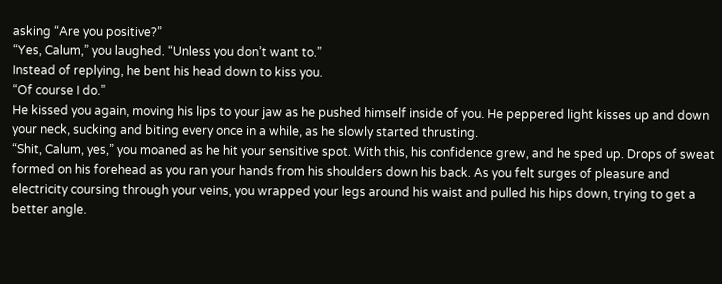asking “Are you positive?”
“Yes, Calum,” you laughed. “Unless you don’t want to.”
Instead of replying, he bent his head down to kiss you.
“Of course I do.”
He kissed you again, moving his lips to your jaw as he pushed himself inside of you. He peppered light kisses up and down your neck, sucking and biting every once in a while, as he slowly started thrusting.
“Shit, Calum, yes,” you moaned as he hit your sensitive spot. With this, his confidence grew, and he sped up. Drops of sweat formed on his forehead as you ran your hands from his shoulders down his back. As you felt surges of pleasure and electricity coursing through your veins, you wrapped your legs around his waist and pulled his hips down, trying to get a better angle.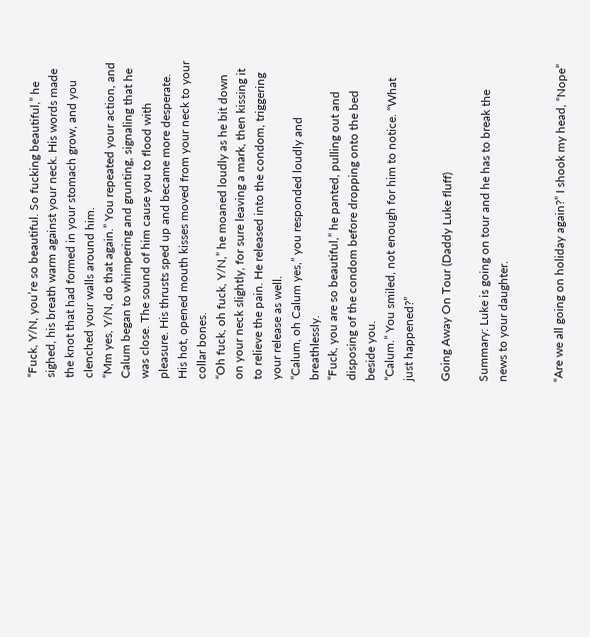“Fuck, Y/N, you’re so beautiful. So fucking beautiful,” he sighed, his breath warm against your neck. His words made the knot that had formed in your stomach grow, and you clenched your walls around him.
“Mm yes, Y/N, do that again.” You repeated your action, and Calum began to whimpering and grunting, signaling that he was close. The sound of him cause you to flood with pleasure. His thrusts sped up and became more desperate. His hot, opened mouth kisses moved from your neck to your collar bones.
“Oh fuck, oh fuck, Y/N,” he moaned loudly as he bit down on your neck slightly, for sure leaving a mark, then kissing it to relieve the pain. He released into the condom, triggering your release as well.
“Calum, oh Calum yes,” you responded loudly and breathlessly.
“Fuck, you are so beautiful,” he panted, pulling out and disposing of the condom before dropping onto the bed beside you.
“Calum.” You smiled, not enough for him to notice. “What just happened?”

Going Away On Tour (Daddy Luke fluff)

Summary: Luke is going on tour and he has to break the news to your daughter.


“Are we all going on holiday again?” I shook my head, “Nope”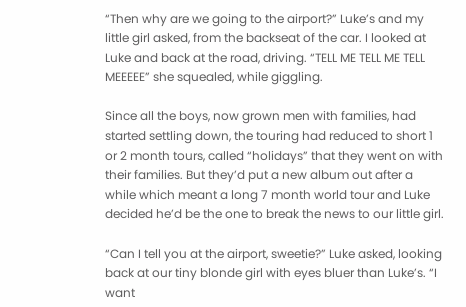“Then why are we going to the airport?” Luke’s and my little girl asked, from the backseat of the car. I looked at Luke and back at the road, driving. “TELL ME TELL ME TELL MEEEEE” she squealed, while giggling.

Since all the boys, now grown men with families, had started settling down, the touring had reduced to short 1 or 2 month tours, called “holidays” that they went on with their families. But they’d put a new album out after a while which meant a long 7 month world tour and Luke decided he’d be the one to break the news to our little girl.

“Can I tell you at the airport, sweetie?” Luke asked, looking back at our tiny blonde girl with eyes bluer than Luke’s. “I want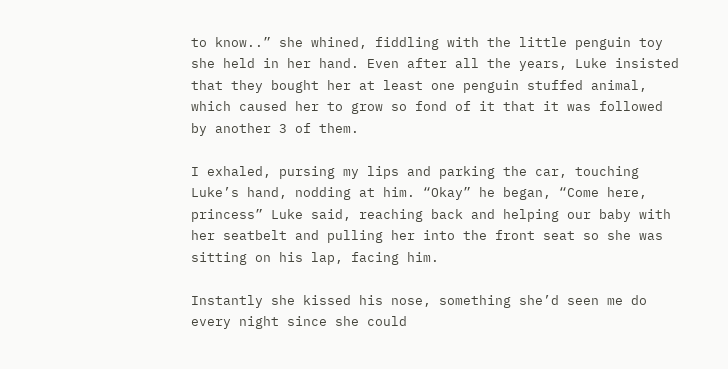to know..” she whined, fiddling with the little penguin toy she held in her hand. Even after all the years, Luke insisted that they bought her at least one penguin stuffed animal, which caused her to grow so fond of it that it was followed by another 3 of them.

I exhaled, pursing my lips and parking the car, touching Luke’s hand, nodding at him. “Okay” he began, “Come here, princess” Luke said, reaching back and helping our baby with her seatbelt and pulling her into the front seat so she was sitting on his lap, facing him.

Instantly she kissed his nose, something she’d seen me do every night since she could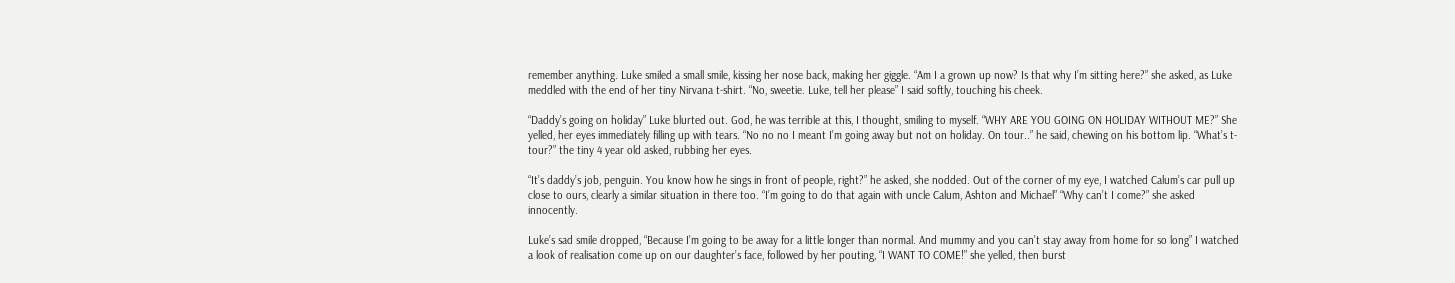remember anything. Luke smiled a small smile, kissing her nose back, making her giggle. “Am I a grown up now? Is that why I’m sitting here?” she asked, as Luke meddled with the end of her tiny Nirvana t-shirt. “No, sweetie. Luke, tell her please” I said softly, touching his cheek.

“Daddy’s going on holiday” Luke blurted out. God, he was terrible at this, I thought, smiling to myself. “WHY ARE YOU GOING ON HOLIDAY WITHOUT ME?” She yelled, her eyes immediately filling up with tears. “No no no I meant I’m going away but not on holiday. On tour..” he said, chewing on his bottom lip. “What’s t-tour?” the tiny 4 year old asked, rubbing her eyes.

“It’s daddy’s job, penguin. You know how he sings in front of people, right?” he asked, she nodded. Out of the corner of my eye, I watched Calum’s car pull up close to ours, clearly a similar situation in there too. “I’m going to do that again with uncle Calum, Ashton and Michael” “Why can’t I come?” she asked innocently.

Luke’s sad smile dropped, “Because I’m going to be away for a little longer than normal. And mummy and you can’t stay away from home for so long” I watched a look of realisation come up on our daughter’s face, followed by her pouting, “I WANT TO COME!” she yelled, then burst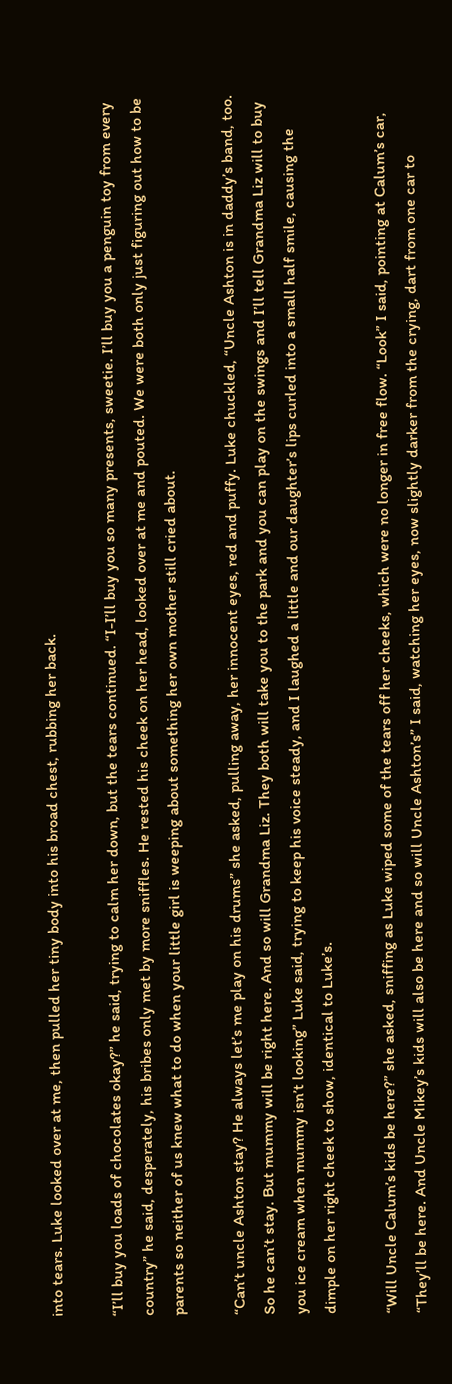into tears. Luke looked over at me, then pulled her tiny body into his broad chest, rubbing her back.

“I’ll buy you loads of chocolates okay?” he said, trying to calm her down, but the tears continued. “I-I’ll buy you so many presents, sweetie. I’ll buy you a penguin toy from every country” he said, desperately, his bribes only met by more sniffles. He rested his cheek on her head, looked over at me and pouted. We were both only just figuring out how to be parents so neither of us knew what to do when your little girl is weeping about something her own mother still cried about.

“Can’t uncle Ashton stay? He always let’s me play on his drums” she asked, pulling away, her innocent eyes, red and puffy. Luke chuckled, “Uncle Ashton is in daddy’s band, too. So he can’t stay. But mummy will be right here. And so will Grandma Liz. They both will take you to the park and you can play on the swings and I’ll tell Grandma Liz will to buy you ice cream when mummy isn’t looking” Luke said, trying to keep his voice steady, and I laughed a little and our daughter’s lips curled into a small half smile, causing the dimple on her right cheek to show, identical to Luke’s.

“Will Uncle Calum’s kids be here?” she asked, sniffing as Luke wiped some of the tears off her cheeks, which were no longer in free flow. “Look” I said, pointing at Calum’s car, “They’ll be here. And Uncle Mikey’s kids will also be here and so will Uncle Ashton’s” I said, watching her eyes, now slightly darker from the crying, dart from one car to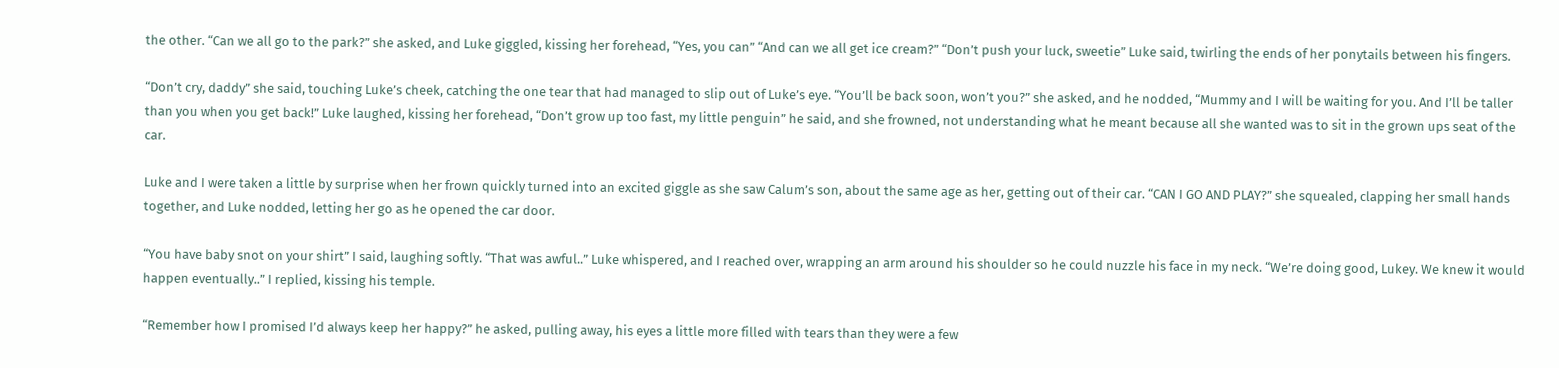the other. “Can we all go to the park?” she asked, and Luke giggled, kissing her forehead, “Yes, you can” “And can we all get ice cream?” “Don’t push your luck, sweetie” Luke said, twirling the ends of her ponytails between his fingers.

“Don’t cry, daddy” she said, touching Luke’s cheek, catching the one tear that had managed to slip out of Luke’s eye. “You’ll be back soon, won’t you?” she asked, and he nodded, “Mummy and I will be waiting for you. And I’ll be taller than you when you get back!” Luke laughed, kissing her forehead, “Don’t grow up too fast, my little penguin” he said, and she frowned, not understanding what he meant because all she wanted was to sit in the grown ups seat of the car.

Luke and I were taken a little by surprise when her frown quickly turned into an excited giggle as she saw Calum’s son, about the same age as her, getting out of their car. “CAN I GO AND PLAY?” she squealed, clapping her small hands together, and Luke nodded, letting her go as he opened the car door.

“You have baby snot on your shirt” I said, laughing softly. “That was awful..” Luke whispered, and I reached over, wrapping an arm around his shoulder so he could nuzzle his face in my neck. “We’re doing good, Lukey. We knew it would happen eventually..” I replied, kissing his temple.

“Remember how I promised I’d always keep her happy?” he asked, pulling away, his eyes a little more filled with tears than they were a few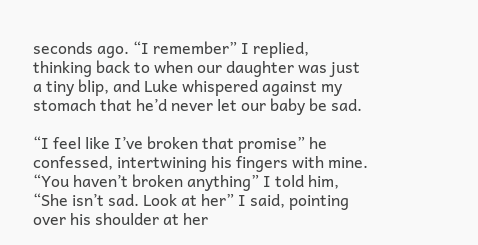seconds ago. “I remember” I replied, thinking back to when our daughter was just a tiny blip, and Luke whispered against my stomach that he’d never let our baby be sad.

“I feel like I’ve broken that promise” he confessed, intertwining his fingers with mine. “You haven’t broken anything” I told him, “She isn’t sad. Look at her” I said, pointing over his shoulder at her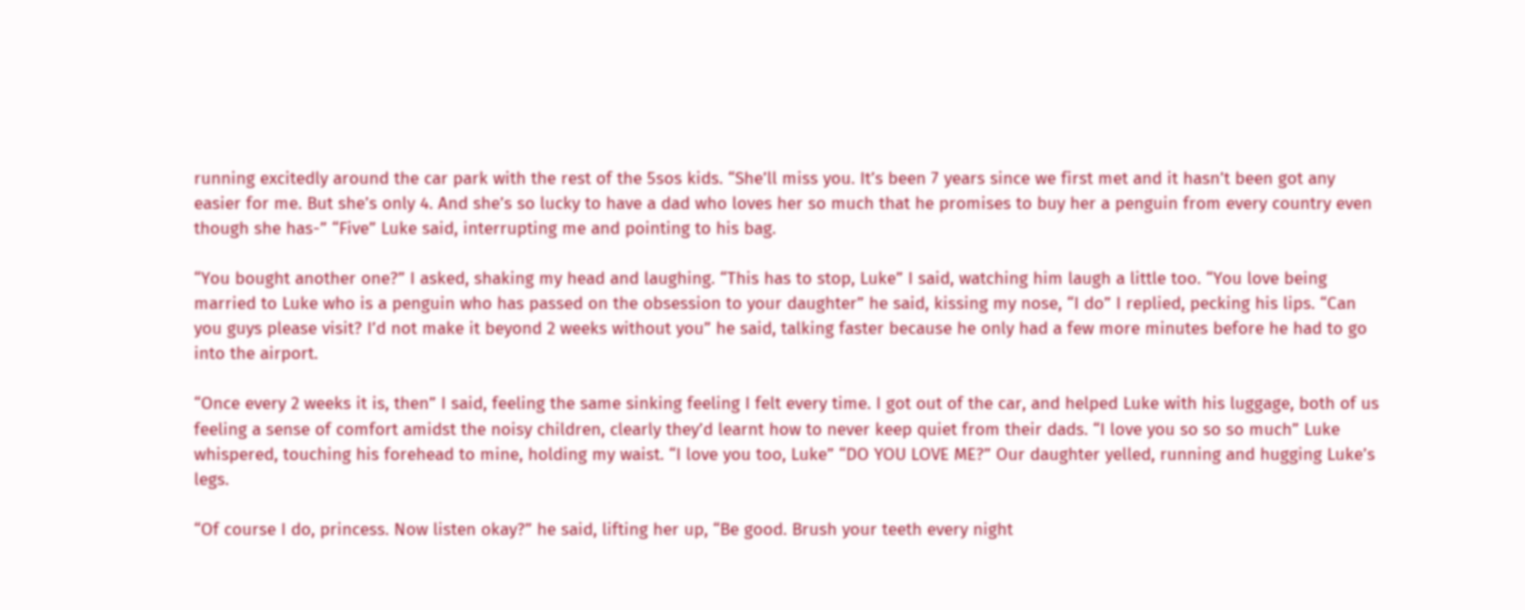running excitedly around the car park with the rest of the 5sos kids. “She’ll miss you. It’s been 7 years since we first met and it hasn’t been got any easier for me. But she’s only 4. And she’s so lucky to have a dad who loves her so much that he promises to buy her a penguin from every country even though she has-” “Five” Luke said, interrupting me and pointing to his bag.

“You bought another one?” I asked, shaking my head and laughing. “This has to stop, Luke” I said, watching him laugh a little too. “You love being married to Luke who is a penguin who has passed on the obsession to your daughter” he said, kissing my nose, “I do” I replied, pecking his lips. “Can you guys please visit? I’d not make it beyond 2 weeks without you” he said, talking faster because he only had a few more minutes before he had to go into the airport.

“Once every 2 weeks it is, then” I said, feeling the same sinking feeling I felt every time. I got out of the car, and helped Luke with his luggage, both of us feeling a sense of comfort amidst the noisy children, clearly they’d learnt how to never keep quiet from their dads. “I love you so so so much” Luke whispered, touching his forehead to mine, holding my waist. “I love you too, Luke” “DO YOU LOVE ME?” Our daughter yelled, running and hugging Luke’s legs.

“Of course I do, princess. Now listen okay?” he said, lifting her up, “Be good. Brush your teeth every night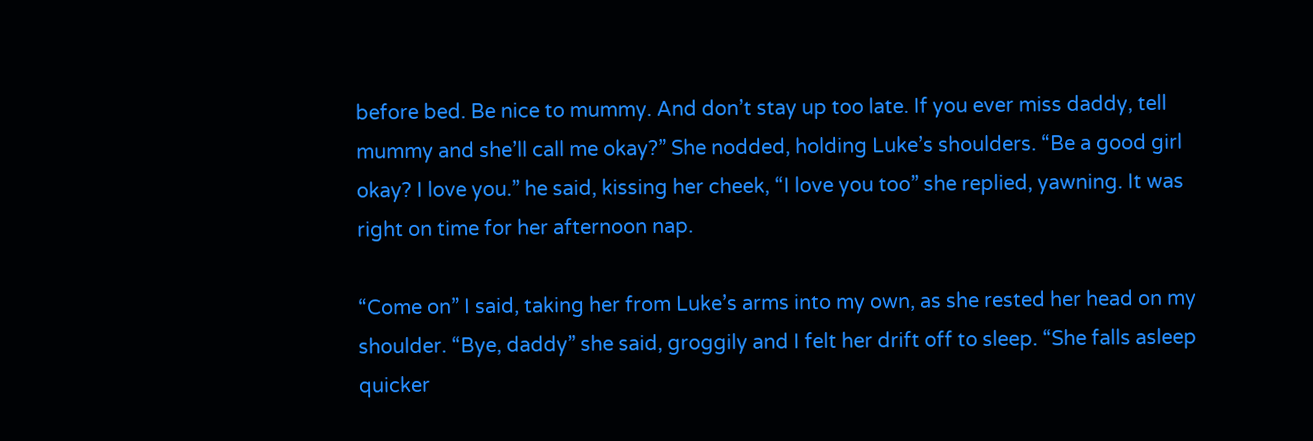before bed. Be nice to mummy. And don’t stay up too late. If you ever miss daddy, tell mummy and she’ll call me okay?” She nodded, holding Luke’s shoulders. “Be a good girl okay? I love you.” he said, kissing her cheek, “I love you too” she replied, yawning. It was right on time for her afternoon nap.

“Come on” I said, taking her from Luke’s arms into my own, as she rested her head on my shoulder. “Bye, daddy” she said, groggily and I felt her drift off to sleep. “She falls asleep quicker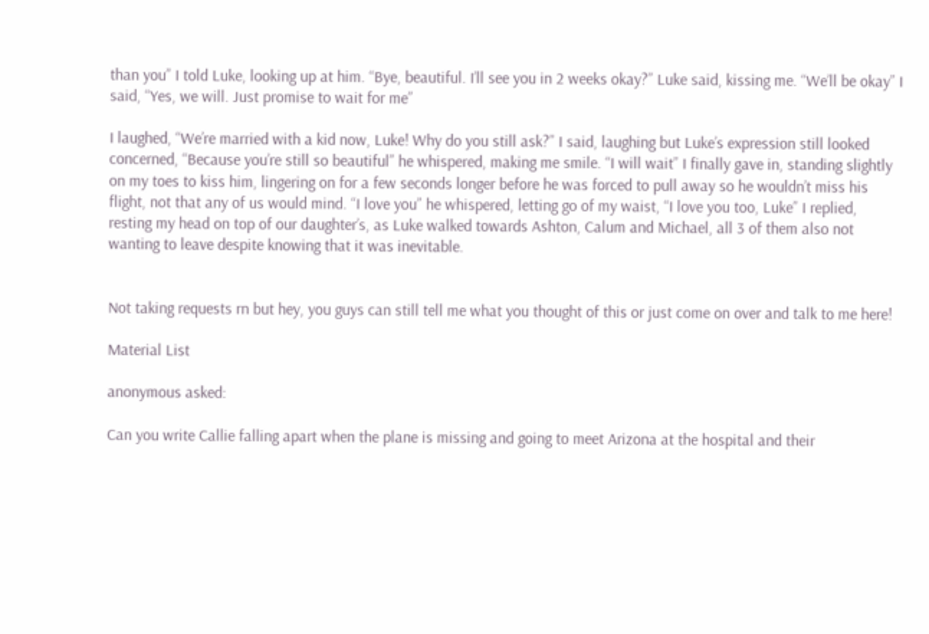than you” I told Luke, looking up at him. “Bye, beautiful. I’ll see you in 2 weeks okay?” Luke said, kissing me. “We’ll be okay” I said, “Yes, we will. Just promise to wait for me”

I laughed, “We’re married with a kid now, Luke! Why do you still ask?” I said, laughing but Luke’s expression still looked concerned, “Because you’re still so beautiful” he whispered, making me smile. “I will wait” I finally gave in, standing slightly on my toes to kiss him, lingering on for a few seconds longer before he was forced to pull away so he wouldn’t miss his flight, not that any of us would mind. “I love you” he whispered, letting go of my waist, “I love you too, Luke” I replied, resting my head on top of our daughter’s, as Luke walked towards Ashton, Calum and Michael, all 3 of them also not wanting to leave despite knowing that it was inevitable.


Not taking requests rn but hey, you guys can still tell me what you thought of this or just come on over and talk to me here!

Material List

anonymous asked:

Can you write Callie falling apart when the plane is missing and going to meet Arizona at the hospital and their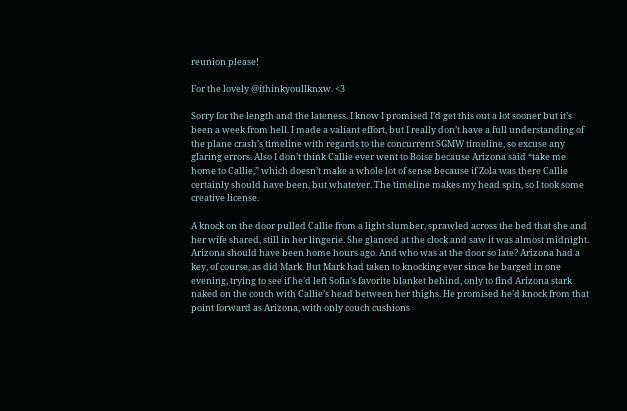reunion please!

For the lovely @ithinkyoullknxw. <3

Sorry for the length and the lateness. I know I promised I’d get this out a lot sooner but it’s been a week from hell. I made a valiant effort, but I really don’t have a full understanding of the plane crash’s timeline with regards to the concurrent SGMW timeline, so excuse any glaring errors. Also I don’t think Callie ever went to Boise because Arizona said “take me home to Callie,” which doesn’t make a whole lot of sense because if Zola was there Callie certainly should have been, but whatever. The timeline makes my head spin, so I took some creative license.

A knock on the door pulled Callie from a light slumber, sprawled across the bed that she and her wife shared, still in her lingerie. She glanced at the clock and saw it was almost midnight. Arizona should have been home hours ago. And who was at the door so late? Arizona had a key, of course, as did Mark. But Mark had taken to knocking ever since he barged in one evening, trying to see if he’d left Sofia’s favorite blanket behind, only to find Arizona stark naked on the couch with Callie’s head between her thighs. He promised he’d knock from that point forward as Arizona, with only couch cushions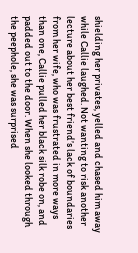shielding her privates, yelled and chased him away while Callie laughed. Not wanting to risk another lecture about her best friend’s lack of boundaries from her wife, who was frustrated in more ways than one, Callie pulled her black silk robe on, and padded out to the door. When she looked through the peephole, she was surprised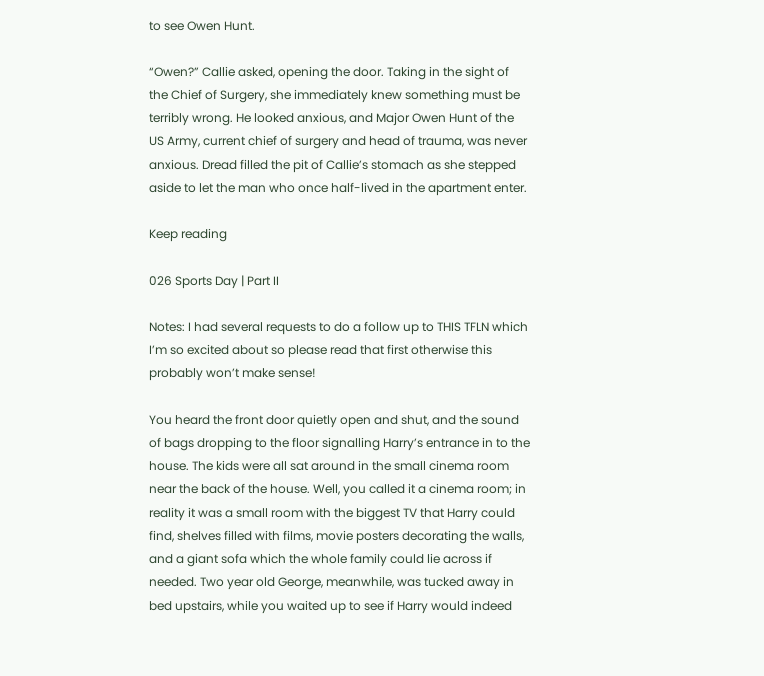to see Owen Hunt.

“Owen?” Callie asked, opening the door. Taking in the sight of the Chief of Surgery, she immediately knew something must be terribly wrong. He looked anxious, and Major Owen Hunt of the US Army, current chief of surgery and head of trauma, was never anxious. Dread filled the pit of Callie’s stomach as she stepped aside to let the man who once half-lived in the apartment enter.

Keep reading

026 Sports Day | Part II

Notes: I had several requests to do a follow up to THIS TFLN which I’m so excited about so please read that first otherwise this probably won’t make sense!

You heard the front door quietly open and shut, and the sound of bags dropping to the floor signalling Harry’s entrance in to the house. The kids were all sat around in the small cinema room near the back of the house. Well, you called it a cinema room; in reality it was a small room with the biggest TV that Harry could find, shelves filled with films, movie posters decorating the walls, and a giant sofa which the whole family could lie across if needed. Two year old George, meanwhile, was tucked away in bed upstairs, while you waited up to see if Harry would indeed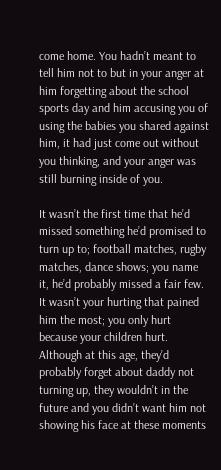come home. You hadn’t meant to tell him not to but in your anger at him forgetting about the school sports day and him accusing you of using the babies you shared against him, it had just come out without you thinking, and your anger was still burning inside of you.

It wasn’t the first time that he’d missed something he’d promised to turn up to; football matches, rugby matches, dance shows; you name it, he’d probably missed a fair few. It wasn’t your hurting that pained him the most; you only hurt because your children hurt. Although at this age, they’d probably forget about daddy not turning up, they wouldn’t in the future and you didn’t want him not showing his face at these moments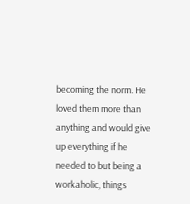becoming the norm. He loved them more than anything and would give up everything if he needed to but being a workaholic, things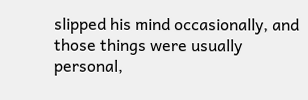slipped his mind occasionally, and those things were usually personal,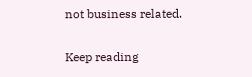not business related.

Keep reading